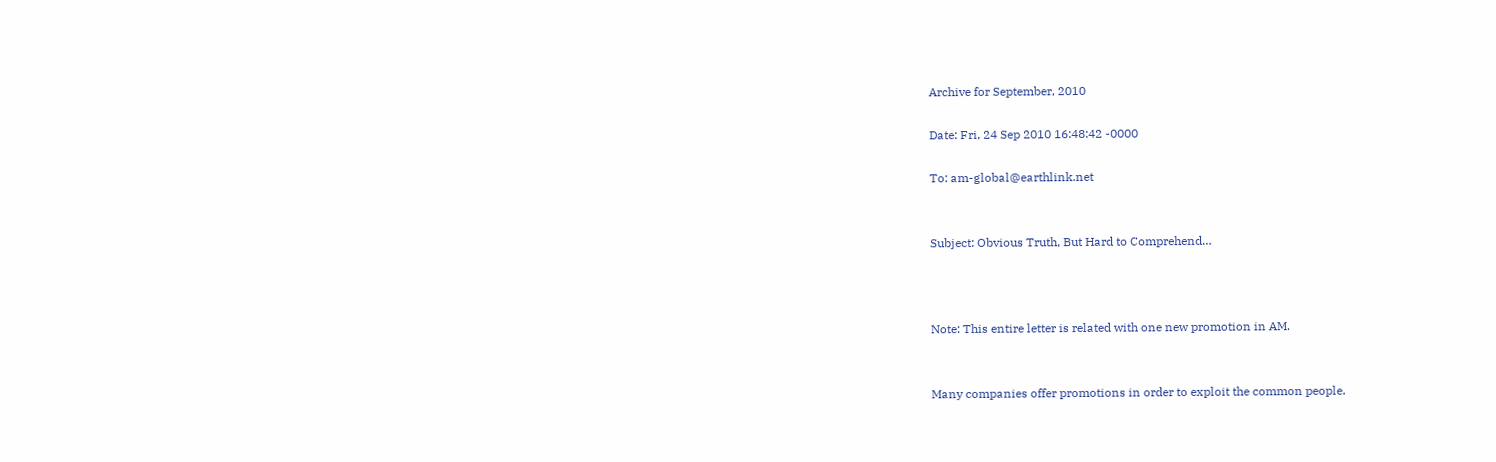Archive for September, 2010

Date: Fri, 24 Sep 2010 16:48:42 -0000

To: am-global@earthlink.net


Subject: Obvious Truth, But Hard to Comprehend…



Note: This entire letter is related with one new promotion in AM.


Many companies offer promotions in order to exploit the common people.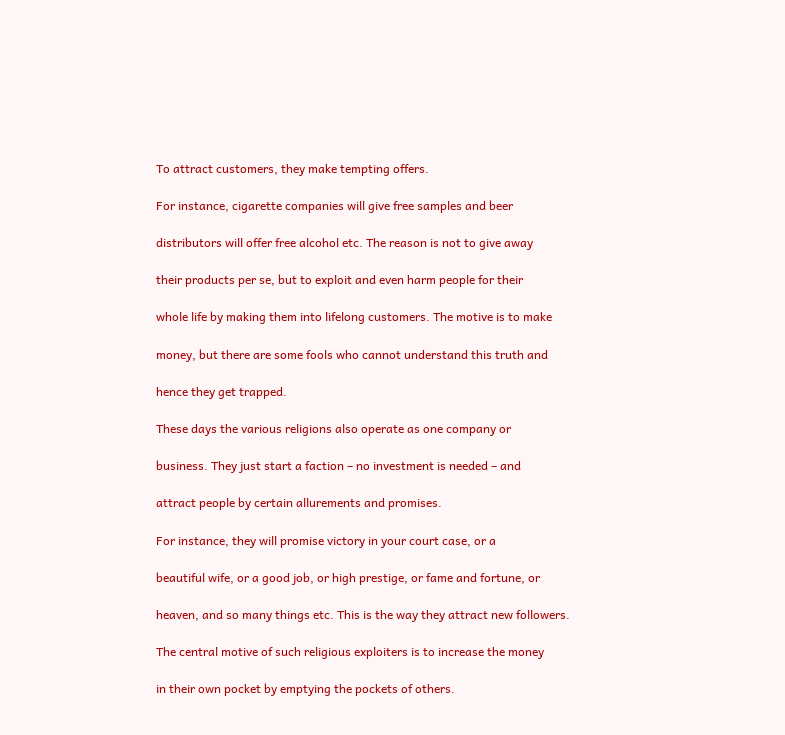To attract customers, they make tempting offers.

For instance, cigarette companies will give free samples and beer

distributors will offer free alcohol etc. The reason is not to give away

their products per se, but to exploit and even harm people for their

whole life by making them into lifelong customers. The motive is to make

money, but there are some fools who cannot understand this truth and

hence they get trapped.

These days the various religions also operate as one company or

business. They just start a faction – no investment is needed – and

attract people by certain allurements and promises.

For instance, they will promise victory in your court case, or a

beautiful wife, or a good job, or high prestige, or fame and fortune, or

heaven, and so many things etc. This is the way they attract new followers.

The central motive of such religious exploiters is to increase the money

in their own pocket by emptying the pockets of others.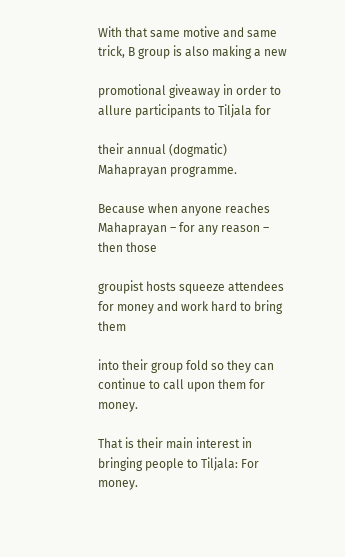With that same motive and same trick, B group is also making a new

promotional giveaway in order to allure participants to Tiljala for

their annual (dogmatic) Mahaprayan programme.

Because when anyone reaches Mahaprayan – for any reason – then those

groupist hosts squeeze attendees for money and work hard to bring them

into their group fold so they can continue to call upon them for money.

That is their main interest in bringing people to Tiljala: For money.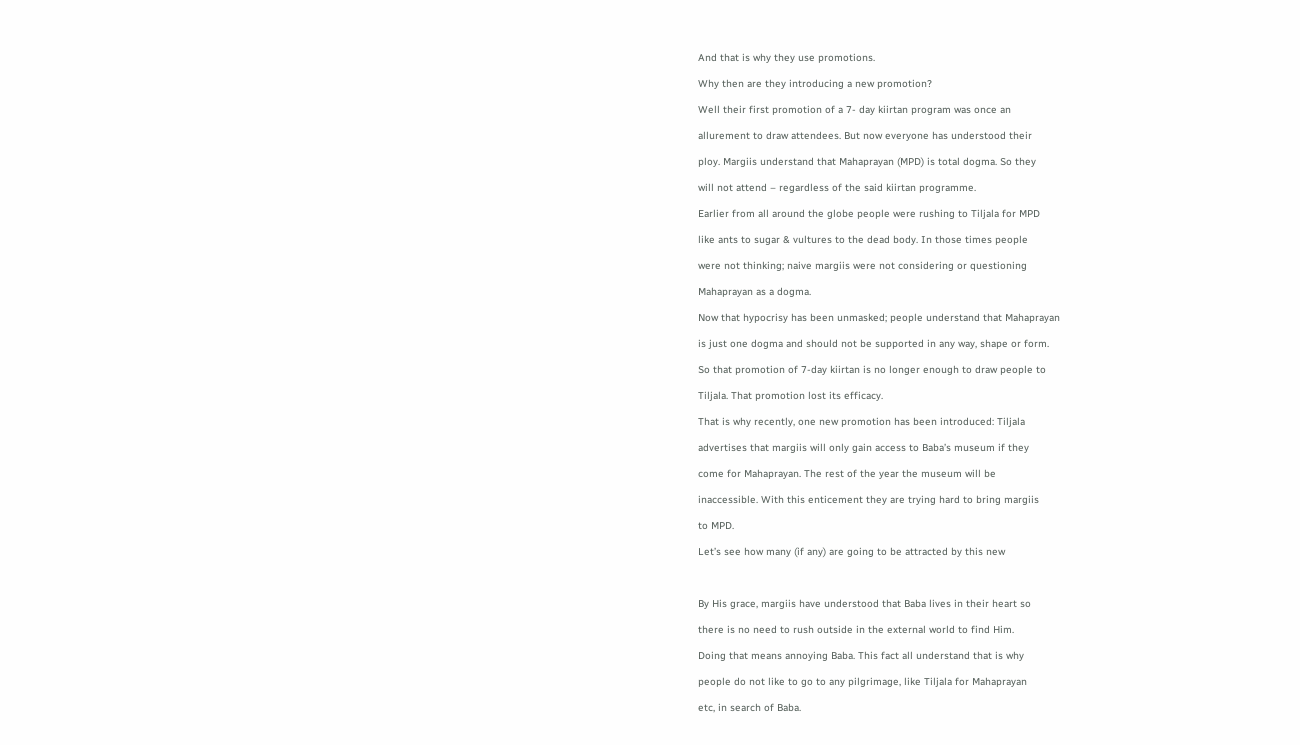And that is why they use promotions.

Why then are they introducing a new promotion?

Well their first promotion of a 7- day kiirtan program was once an

allurement to draw attendees. But now everyone has understood their

ploy. Margiis understand that Mahaprayan (MPD) is total dogma. So they

will not attend – regardless of the said kiirtan programme.

Earlier from all around the globe people were rushing to Tiljala for MPD

like ants to sugar & vultures to the dead body. In those times people

were not thinking; naive margiis were not considering or questioning

Mahaprayan as a dogma.

Now that hypocrisy has been unmasked; people understand that Mahaprayan

is just one dogma and should not be supported in any way, shape or form.

So that promotion of 7-day kiirtan is no longer enough to draw people to

Tiljala. That promotion lost its efficacy.

That is why recently, one new promotion has been introduced: Tiljala

advertises that margiis will only gain access to Baba’s museum if they

come for Mahaprayan. The rest of the year the museum will be

inaccessible. With this enticement they are trying hard to bring margiis

to MPD.

Let’s see how many (if any) are going to be attracted by this new



By His grace, margiis have understood that Baba lives in their heart so

there is no need to rush outside in the external world to find Him.

Doing that means annoying Baba. This fact all understand that is why

people do not like to go to any pilgrimage, like Tiljala for Mahaprayan

etc, in search of Baba.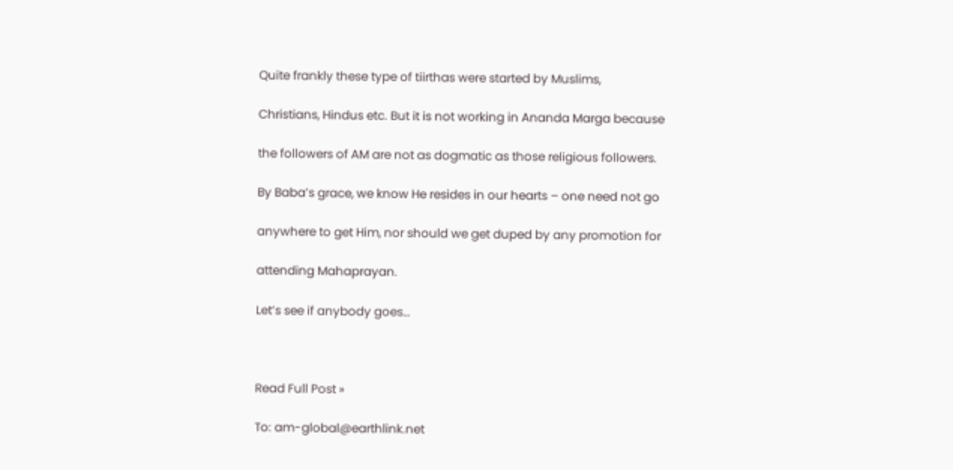Quite frankly these type of tiirthas were started by Muslims,

Christians, Hindus etc. But it is not working in Ananda Marga because

the followers of AM are not as dogmatic as those religious followers.

By Baba’s grace, we know He resides in our hearts – one need not go

anywhere to get Him, nor should we get duped by any promotion for

attending Mahaprayan.

Let’s see if anybody goes…



Read Full Post »

To: am-global@earthlink.net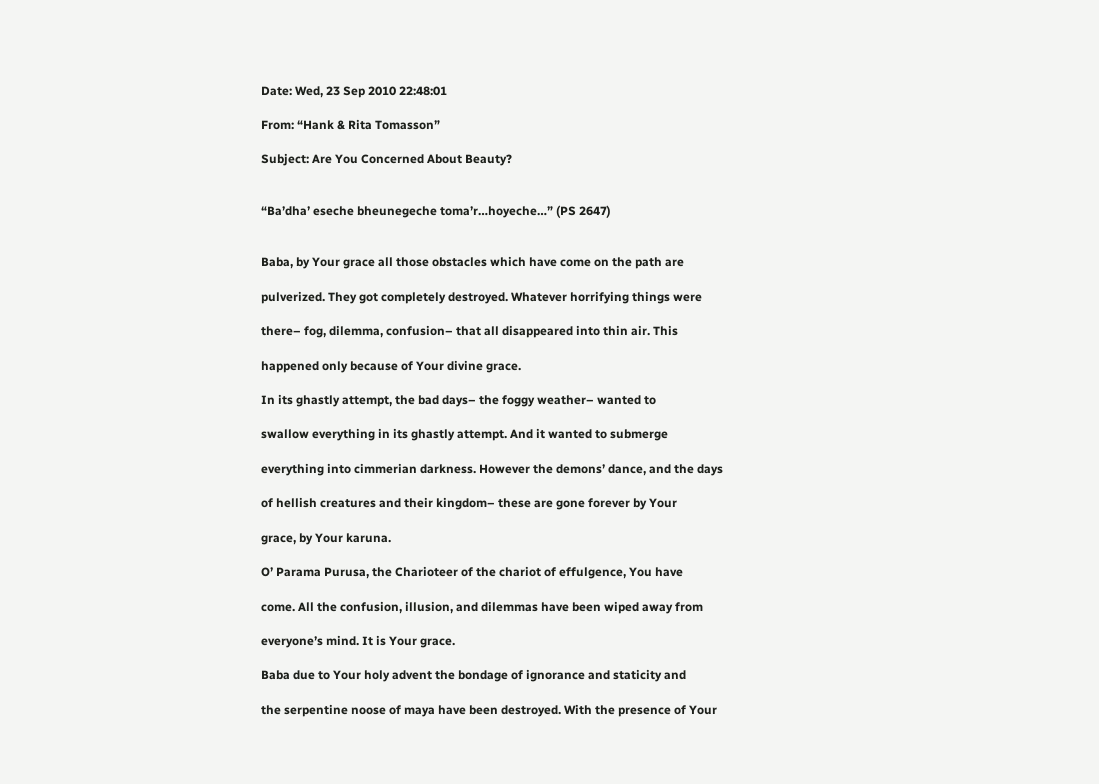Date: Wed, 23 Sep 2010 22:48:01

From: “Hank & Rita Tomasson”

Subject: Are You Concerned About Beauty?


“Ba’dha’ eseche bheunegeche toma’r…hoyeche…” (PS 2647)


Baba, by Your grace all those obstacles which have come on the path are

pulverized. They got completely destroyed. Whatever horrifying things were

there– fog, dilemma, confusion– that all disappeared into thin air. This

happened only because of Your divine grace.

In its ghastly attempt, the bad days– the foggy weather– wanted to

swallow everything in its ghastly attempt. And it wanted to submerge

everything into cimmerian darkness. However the demons’ dance, and the days

of hellish creatures and their kingdom– these are gone forever by Your

grace, by Your karuna.

O’ Parama Purusa, the Charioteer of the chariot of effulgence, You have

come. All the confusion, illusion, and dilemmas have been wiped away from

everyone’s mind. It is Your grace.

Baba due to Your holy advent the bondage of ignorance and staticity and

the serpentine noose of maya have been destroyed. With the presence of Your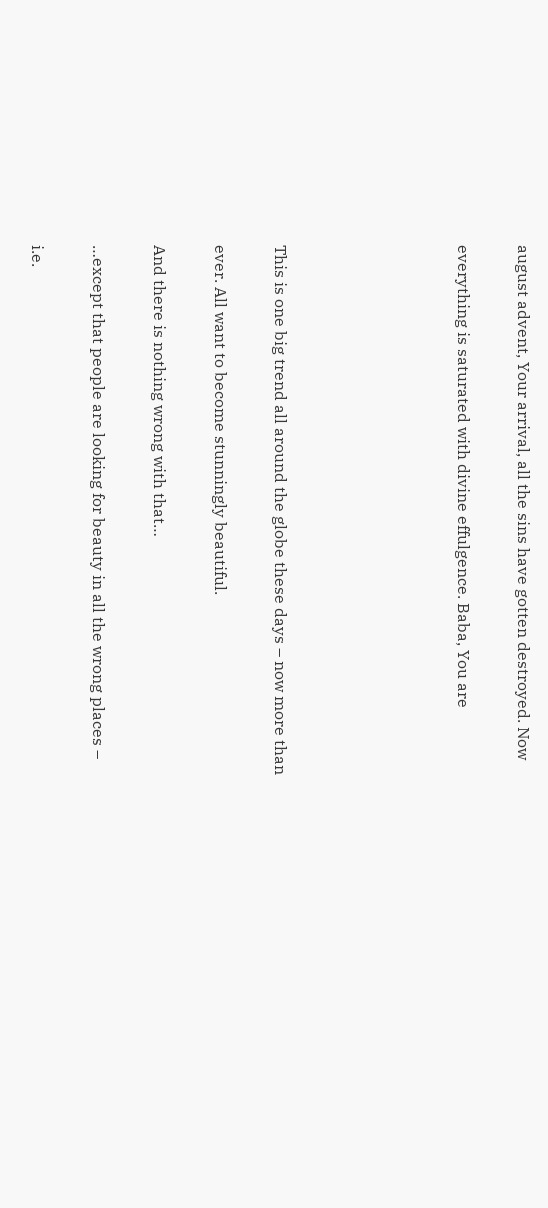august advent, Your arrival, all the sins have gotten destroyed. Now

everything is saturated with divine effulgence. Baba, You are





This is one big trend all around the globe these days – now more than

ever. All want to become stunningly beautiful.

And there is nothing wrong with that…

…except that people are looking for beauty in all the wrong places –

i.e.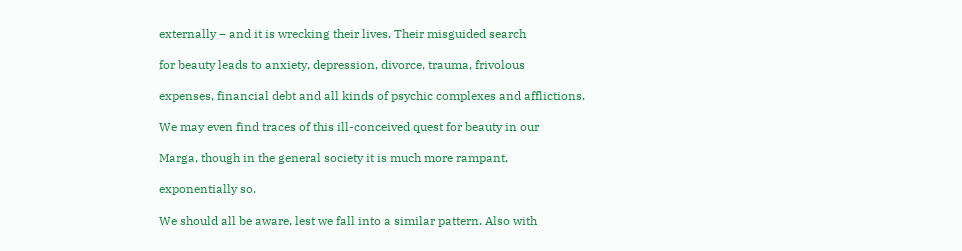externally – and it is wrecking their lives. Their misguided search

for beauty leads to anxiety, depression, divorce, trauma, frivolous

expenses, financial debt and all kinds of psychic complexes and afflictions.

We may even find traces of this ill-conceived quest for beauty in our

Marga, though in the general society it is much more rampant,

exponentially so.

We should all be aware, lest we fall into a similar pattern. Also with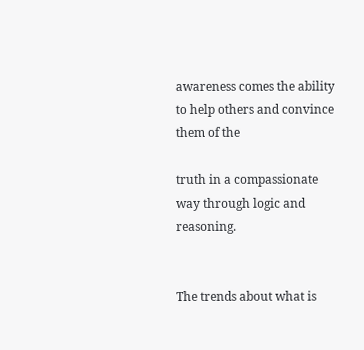awareness comes the ability to help others and convince them of the

truth in a compassionate way through logic and reasoning.


The trends about what is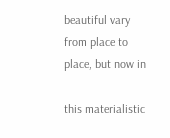beautiful vary from place to place, but now in

this materialistic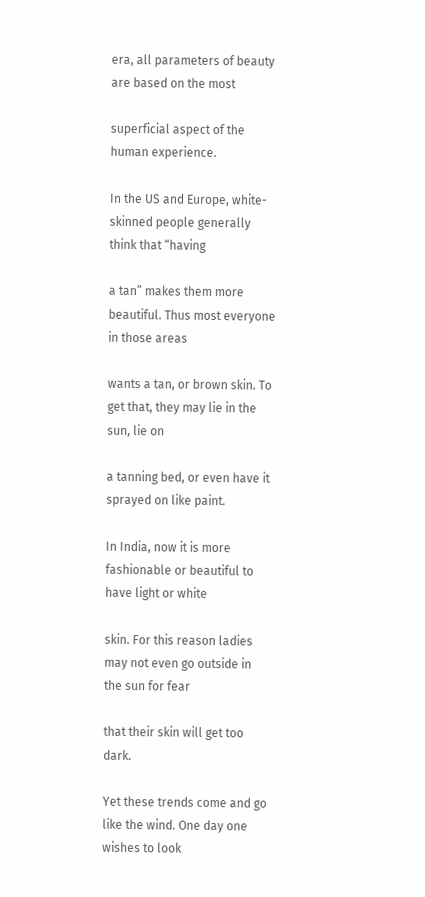era, all parameters of beauty are based on the most

superficial aspect of the human experience.

In the US and Europe, white-skinned people generally think that “having

a tan” makes them more beautiful. Thus most everyone in those areas

wants a tan, or brown skin. To get that, they may lie in the sun, lie on

a tanning bed, or even have it sprayed on like paint.

In India, now it is more fashionable or beautiful to have light or white

skin. For this reason ladies may not even go outside in the sun for fear

that their skin will get too dark.

Yet these trends come and go like the wind. One day one wishes to look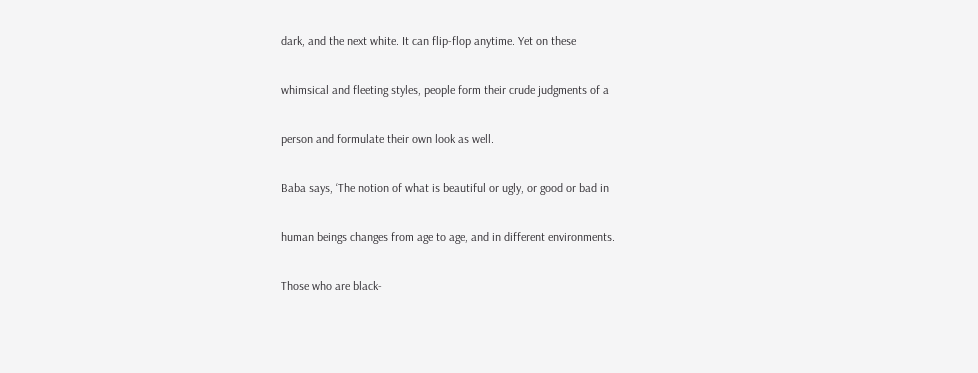dark, and the next white. It can flip-flop anytime. Yet on these

whimsical and fleeting styles, people form their crude judgments of a

person and formulate their own look as well.

Baba says, ‘The notion of what is beautiful or ugly, or good or bad in

human beings changes from age to age, and in different environments.

Those who are black-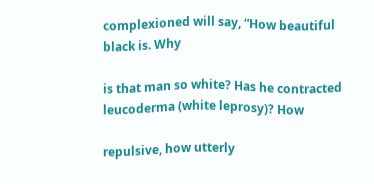complexioned will say, “How beautiful black is. Why

is that man so white? Has he contracted leucoderma (white leprosy)? How

repulsive, how utterly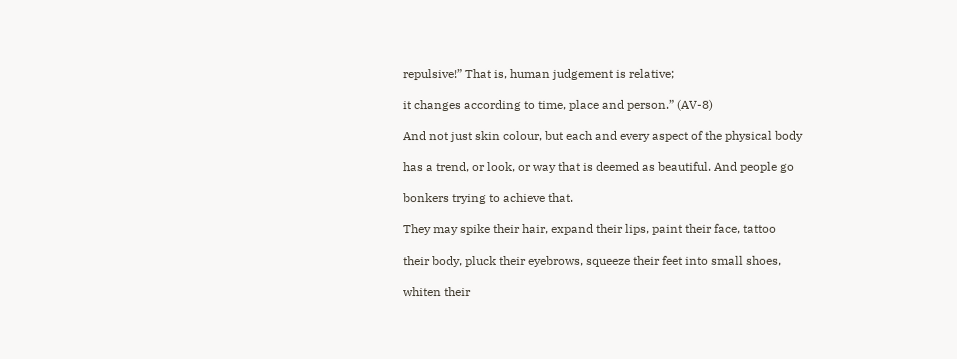repulsive!” That is, human judgement is relative;

it changes according to time, place and person.” (AV-8)

And not just skin colour, but each and every aspect of the physical body

has a trend, or look, or way that is deemed as beautiful. And people go

bonkers trying to achieve that.

They may spike their hair, expand their lips, paint their face, tattoo

their body, pluck their eyebrows, squeeze their feet into small shoes,

whiten their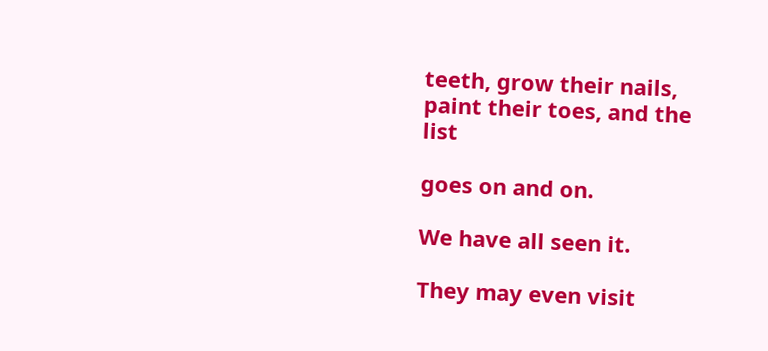teeth, grow their nails, paint their toes, and the list

goes on and on.

We have all seen it.

They may even visit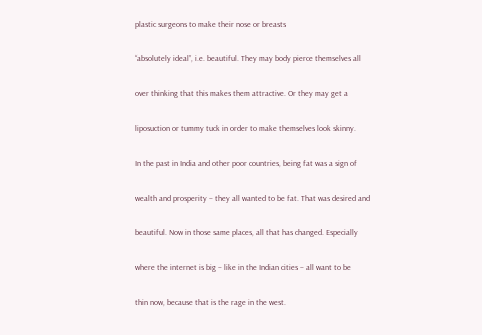plastic surgeons to make their nose or breasts

“absolutely ideal”, i.e. beautiful. They may body pierce themselves all

over thinking that this makes them attractive. Or they may get a

liposuction or tummy tuck in order to make themselves look skinny.

In the past in India and other poor countries, being fat was a sign of

wealth and prosperity – they all wanted to be fat. That was desired and

beautiful. Now in those same places, all that has changed. Especially

where the internet is big – like in the Indian cities – all want to be

thin now, because that is the rage in the west.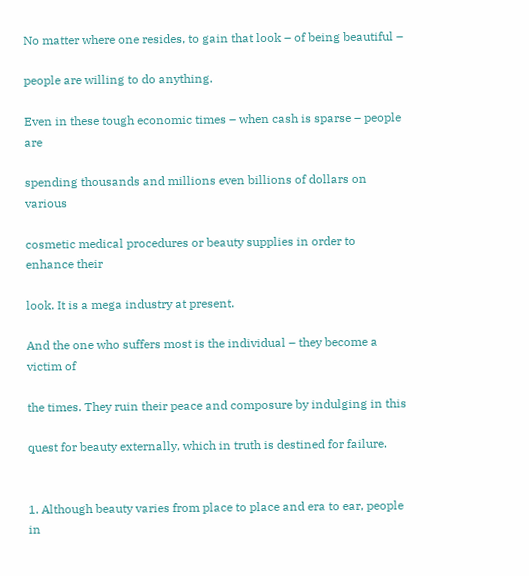No matter where one resides, to gain that look – of being beautiful –

people are willing to do anything.

Even in these tough economic times – when cash is sparse – people are

spending thousands and millions even billions of dollars on various

cosmetic medical procedures or beauty supplies in order to enhance their

look. It is a mega industry at present.

And the one who suffers most is the individual – they become a victim of

the times. They ruin their peace and composure by indulging in this

quest for beauty externally, which in truth is destined for failure.


1. Although beauty varies from place to place and era to ear, people in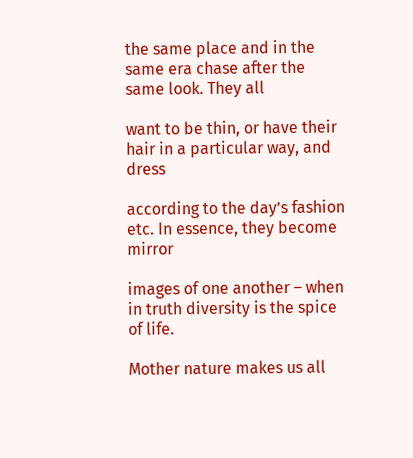the same place and in the same era chase after the same look. They all

want to be thin, or have their hair in a particular way, and dress

according to the day’s fashion etc. In essence, they become mirror

images of one another – when in truth diversity is the spice of life.

Mother nature makes us all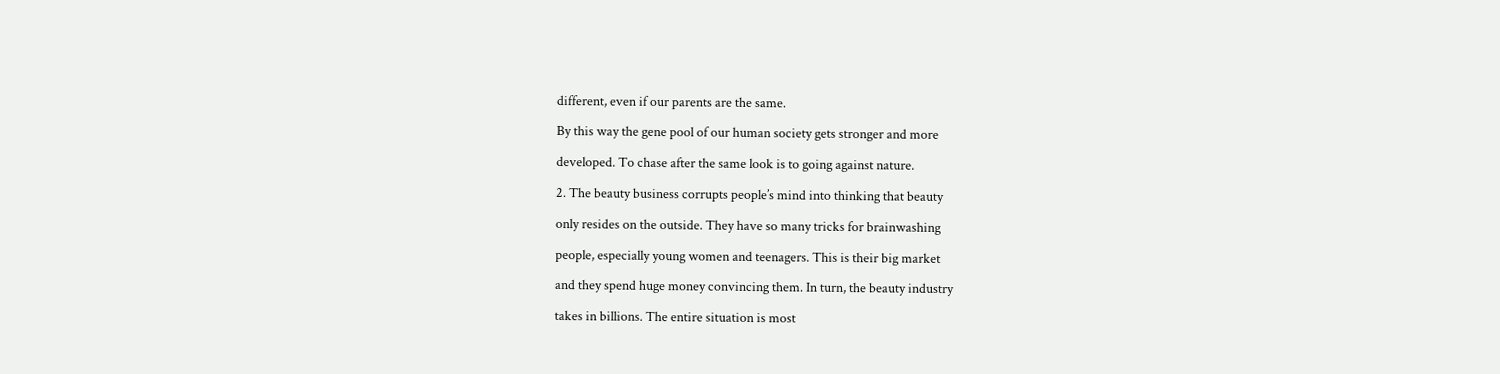different, even if our parents are the same.

By this way the gene pool of our human society gets stronger and more

developed. To chase after the same look is to going against nature.

2. The beauty business corrupts people’s mind into thinking that beauty

only resides on the outside. They have so many tricks for brainwashing

people, especially young women and teenagers. This is their big market

and they spend huge money convincing them. In turn, the beauty industry

takes in billions. The entire situation is most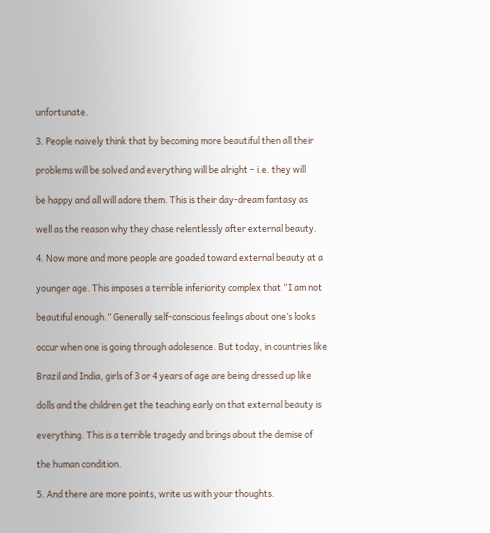unfortunate.

3. People naively think that by becoming more beautiful then all their

problems will be solved and everything will be alright – i.e. they will

be happy and all will adore them. This is their day-dream fantasy as

well as the reason why they chase relentlessly after external beauty.

4. Now more and more people are goaded toward external beauty at a

younger age. This imposes a terrible inferiority complex that “I am not

beautiful enough.” Generally self-conscious feelings about one’s looks

occur when one is going through adolesence. But today, in countries like

Brazil and India, girls of 3 or 4 years of age are being dressed up like

dolls and the children get the teaching early on that external beauty is

everything. This is a terrible tragedy and brings about the demise of

the human condition.

5. And there are more points, write us with your thoughts.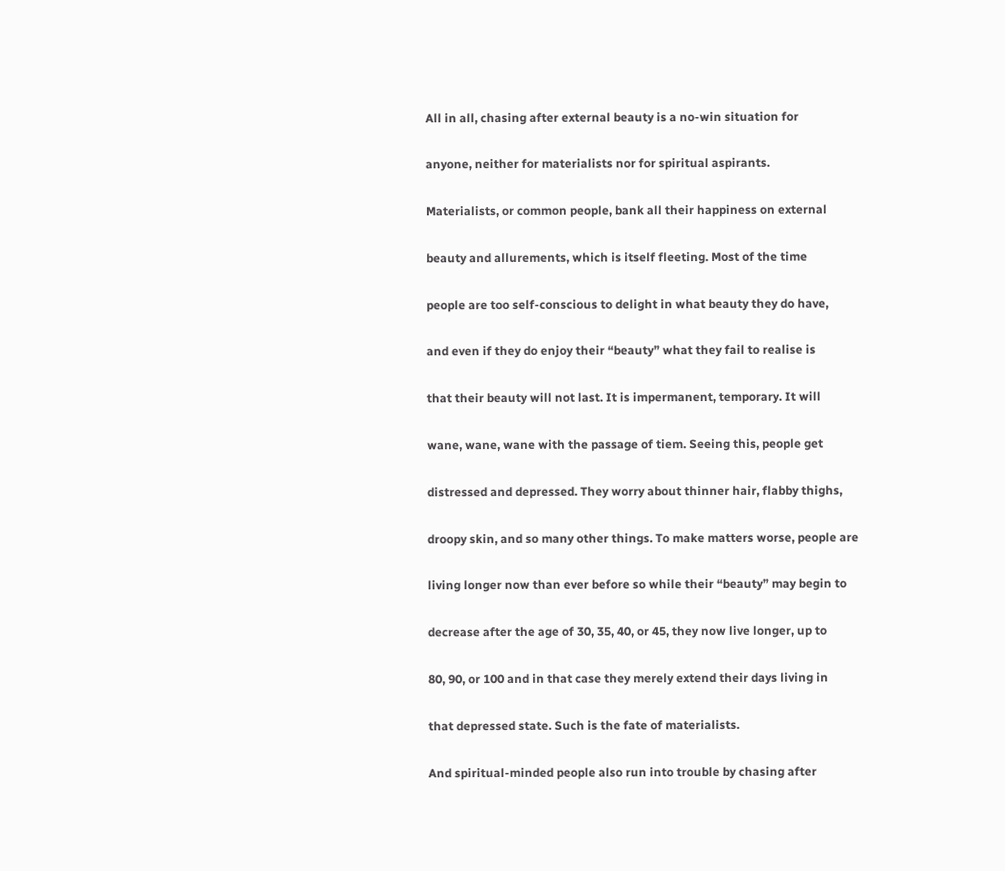All in all, chasing after external beauty is a no-win situation for

anyone, neither for materialists nor for spiritual aspirants.

Materialists, or common people, bank all their happiness on external

beauty and allurements, which is itself fleeting. Most of the time

people are too self-conscious to delight in what beauty they do have,

and even if they do enjoy their “beauty” what they fail to realise is

that their beauty will not last. It is impermanent, temporary. It will

wane, wane, wane with the passage of tiem. Seeing this, people get

distressed and depressed. They worry about thinner hair, flabby thighs,

droopy skin, and so many other things. To make matters worse, people are

living longer now than ever before so while their “beauty” may begin to

decrease after the age of 30, 35, 40, or 45, they now live longer, up to

80, 90, or 100 and in that case they merely extend their days living in

that depressed state. Such is the fate of materialists.

And spiritual-minded people also run into trouble by chasing after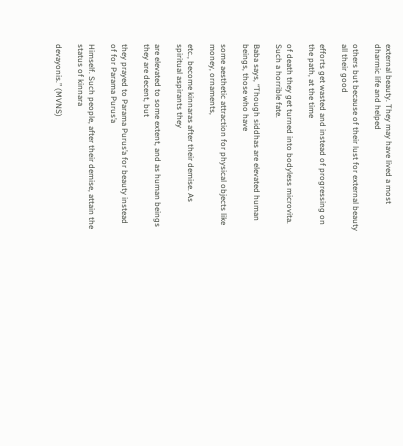external beauty. They may have lived a most dharmic life and helped

others but because of their lust for external beauty all their good

efforts get wasted and instead of progressing on the path, at the time

of death they get turned into bodyless microvita. Such a horrible fate.

Baba says, “Though siddhas are elevated human beings, those who have

some aesthetic attraction for physical objects like money, ornaments,

etc., become kinnaras after their demise. As spiritual aspirants they

are elevated to some extent, and as human beings they are decent, but

they prayed to Parama Purus’a for beauty instead of for Parama Purus’a

Himself. Such people, after their demise, attain the status of kinnara

devayonis.” (MVNS)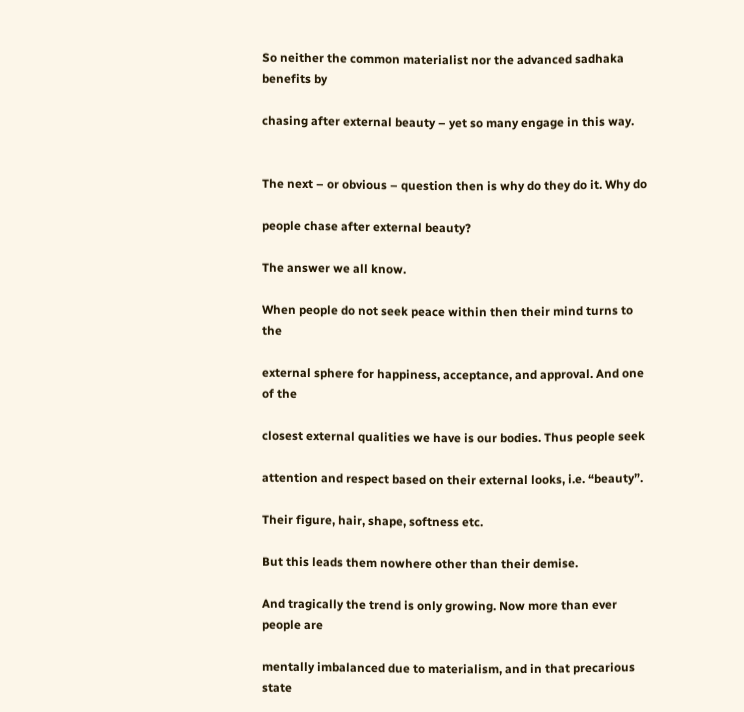So neither the common materialist nor the advanced sadhaka benefits by

chasing after external beauty – yet so many engage in this way.


The next – or obvious – question then is why do they do it. Why do

people chase after external beauty?

The answer we all know.

When people do not seek peace within then their mind turns to the

external sphere for happiness, acceptance, and approval. And one of the

closest external qualities we have is our bodies. Thus people seek

attention and respect based on their external looks, i.e. “beauty”.

Their figure, hair, shape, softness etc.

But this leads them nowhere other than their demise.

And tragically the trend is only growing. Now more than ever people are

mentally imbalanced due to materialism, and in that precarious state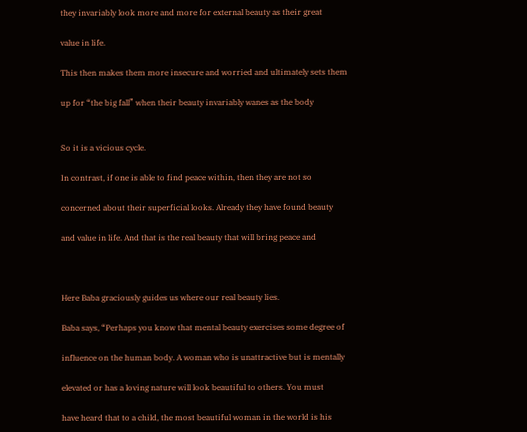they invariably look more and more for external beauty as their great

value in life.

This then makes them more insecure and worried and ultimately sets them

up for “the big fall” when their beauty invariably wanes as the body


So it is a vicious cycle.

In contrast, if one is able to find peace within, then they are not so

concerned about their superficial looks. Already they have found beauty

and value in life. And that is the real beauty that will bring peace and



Here Baba graciously guides us where our real beauty lies.

Baba says, “Perhaps you know that mental beauty exercises some degree of

influence on the human body. A woman who is unattractive but is mentally

elevated or has a loving nature will look beautiful to others. You must

have heard that to a child, the most beautiful woman in the world is his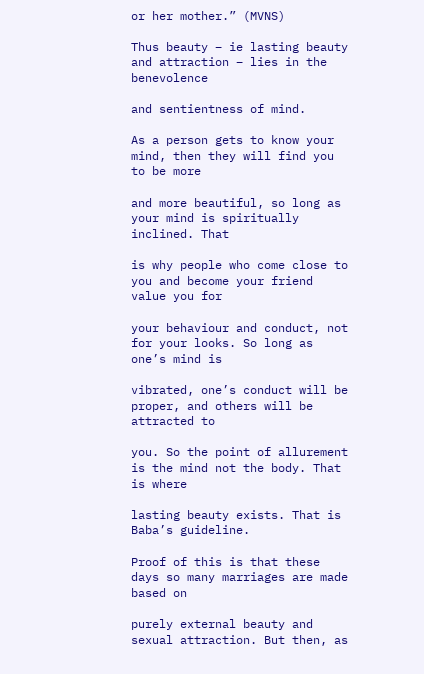or her mother.” (MVNS)

Thus beauty – ie lasting beauty and attraction – lies in the benevolence

and sentientness of mind.

As a person gets to know your mind, then they will find you to be more

and more beautiful, so long as your mind is spiritually inclined. That

is why people who come close to you and become your friend value you for

your behaviour and conduct, not for your looks. So long as one’s mind is

vibrated, one’s conduct will be proper, and others will be attracted to

you. So the point of allurement is the mind not the body. That is where

lasting beauty exists. That is Baba’s guideline.

Proof of this is that these days so many marriages are made based on

purely external beauty and sexual attraction. But then, as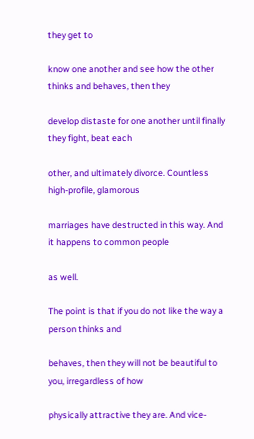they get to

know one another and see how the other thinks and behaves, then they

develop distaste for one another until finally they fight, beat each

other, and ultimately divorce. Countless high-profile, glamorous

marriages have destructed in this way. And it happens to common people

as well.

The point is that if you do not like the way a person thinks and

behaves, then they will not be beautiful to you, irregardless of how

physically attractive they are. And vice-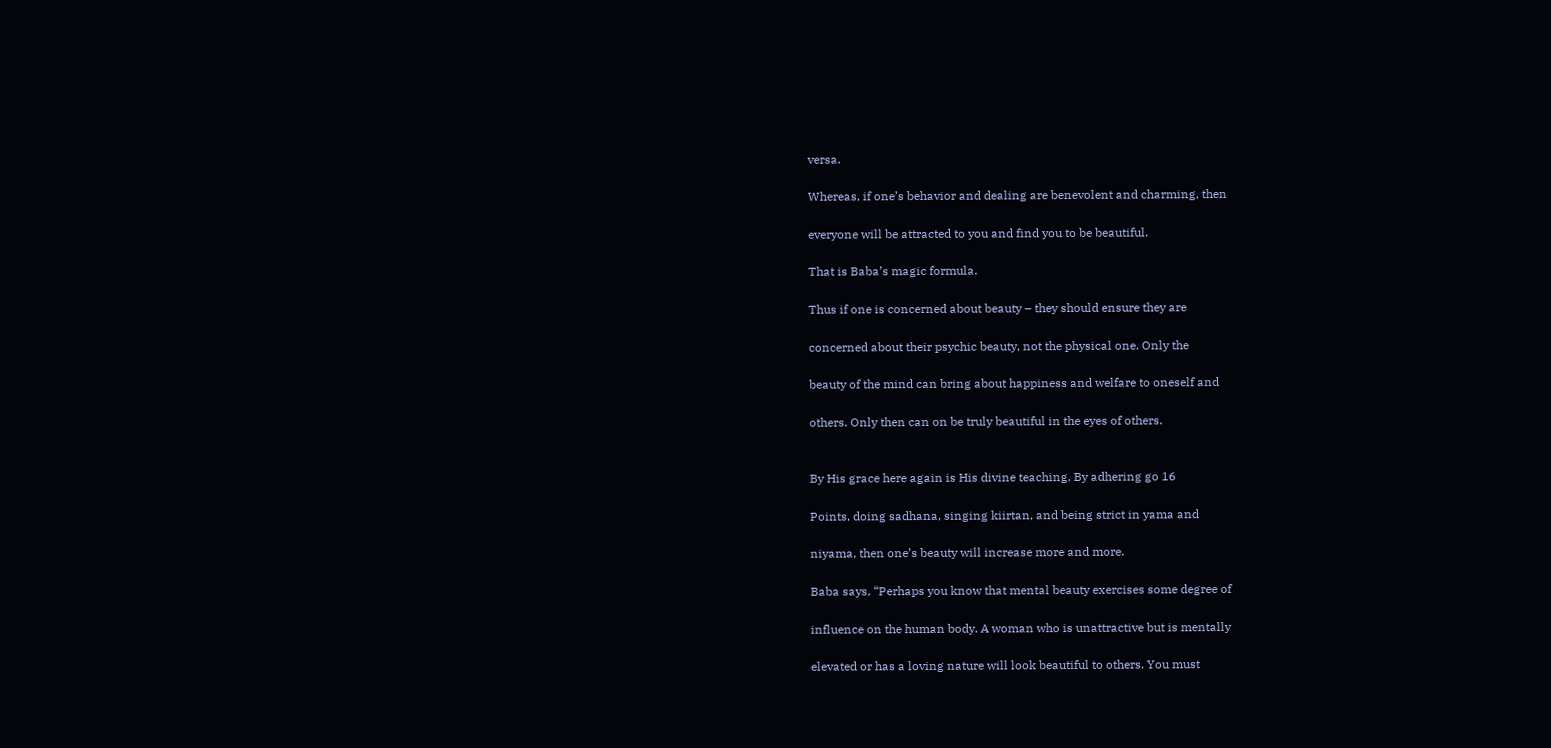versa.

Whereas, if one’s behavior and dealing are benevolent and charming, then

everyone will be attracted to you and find you to be beautiful.

That is Baba’s magic formula.

Thus if one is concerned about beauty – they should ensure they are

concerned about their psychic beauty, not the physical one. Only the

beauty of the mind can bring about happiness and welfare to oneself and

others. Only then can on be truly beautiful in the eyes of others.


By His grace here again is His divine teaching. By adhering go 16

Points, doing sadhana, singing kiirtan, and being strict in yama and

niyama, then one’s beauty will increase more and more.

Baba says, “Perhaps you know that mental beauty exercises some degree of

influence on the human body. A woman who is unattractive but is mentally

elevated or has a loving nature will look beautiful to others. You must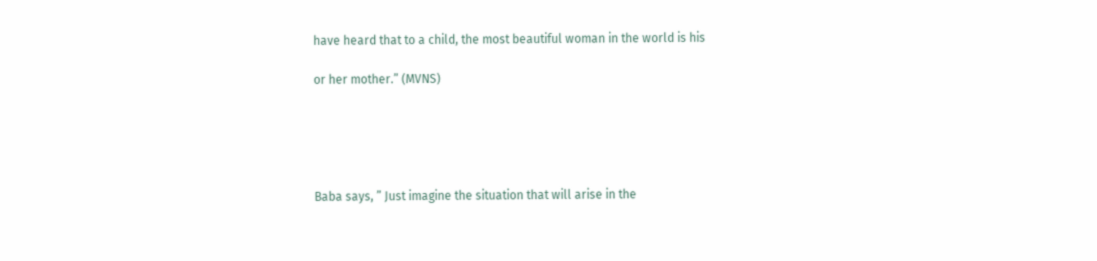have heard that to a child, the most beautiful woman in the world is his

or her mother.” (MVNS)





Baba says, ” Just imagine the situation that will arise in the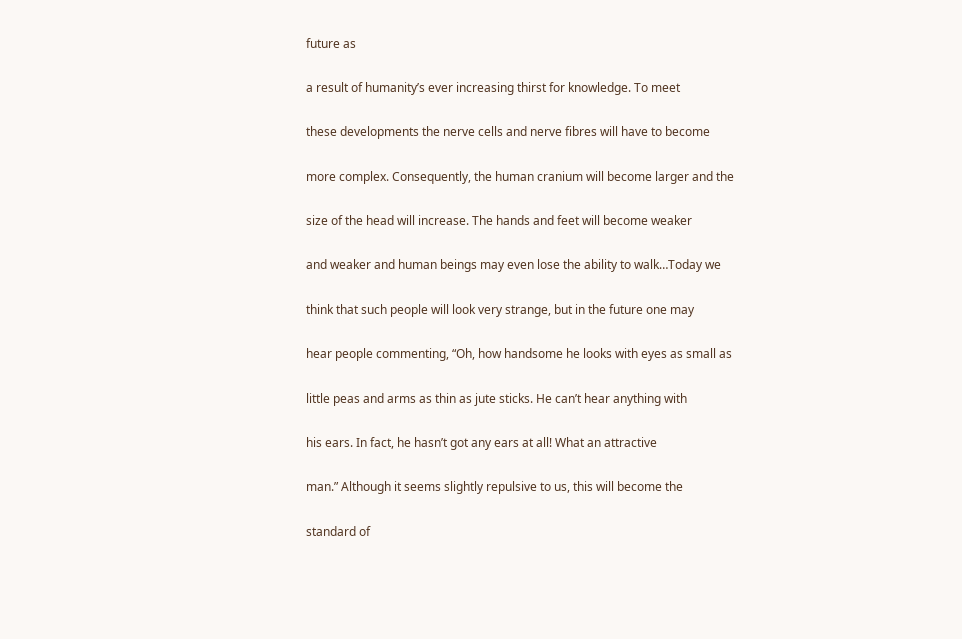future as

a result of humanity’s ever increasing thirst for knowledge. To meet

these developments the nerve cells and nerve fibres will have to become

more complex. Consequently, the human cranium will become larger and the

size of the head will increase. The hands and feet will become weaker

and weaker and human beings may even lose the ability to walk…Today we

think that such people will look very strange, but in the future one may

hear people commenting, “Oh, how handsome he looks with eyes as small as

little peas and arms as thin as jute sticks. He can’t hear anything with

his ears. In fact, he hasn’t got any ears at all! What an attractive

man.” Although it seems slightly repulsive to us, this will become the

standard of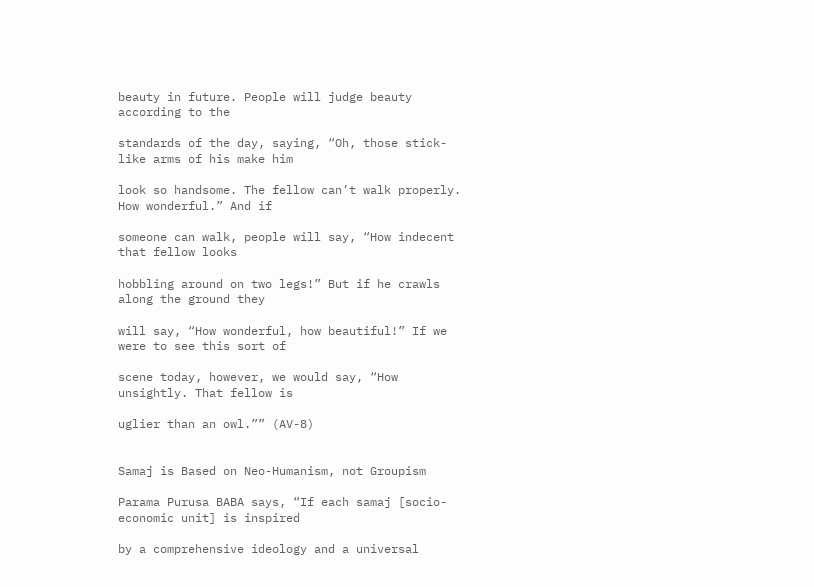beauty in future. People will judge beauty according to the

standards of the day, saying, “Oh, those stick-like arms of his make him

look so handsome. The fellow can’t walk properly. How wonderful.” And if

someone can walk, people will say, “How indecent that fellow looks

hobbling around on two legs!” But if he crawls along the ground they

will say, “How wonderful, how beautiful!” If we were to see this sort of

scene today, however, we would say, “How unsightly. That fellow is

uglier than an owl.”” (AV-8)


Samaj is Based on Neo-Humanism, not Groupism

Parama Purusa BABA says, “If each samaj [socio-economic unit] is inspired

by a comprehensive ideology and a universal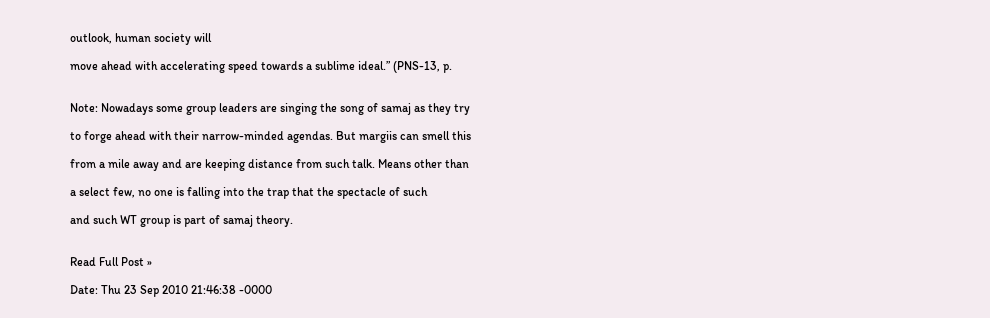outlook, human society will

move ahead with accelerating speed towards a sublime ideal.” (PNS-13, p.


Note: Nowadays some group leaders are singing the song of samaj as they try

to forge ahead with their narrow-minded agendas. But margiis can smell this

from a mile away and are keeping distance from such talk. Means other than

a select few, no one is falling into the trap that the spectacle of such

and such WT group is part of samaj theory.


Read Full Post »

Date: Thu 23 Sep 2010 21:46:38 -0000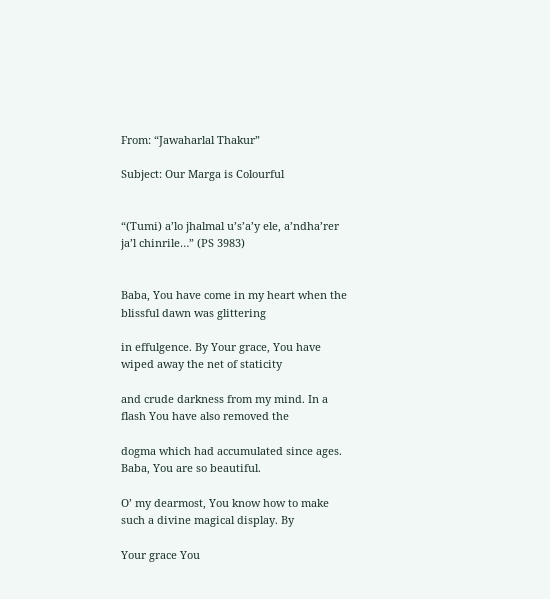From: “Jawaharlal Thakur”

Subject: Our Marga is Colourful


“(Tumi) a’lo jhalmal u’s’a’y ele, a’ndha’rer ja’l chinrile…” (PS 3983)


Baba, You have come in my heart when the blissful dawn was glittering

in effulgence. By Your grace, You have wiped away the net of staticity

and crude darkness from my mind. In a flash You have also removed the

dogma which had accumulated since ages. Baba, You are so beautiful.

O’ my dearmost, You know how to make such a divine magical display. By

Your grace You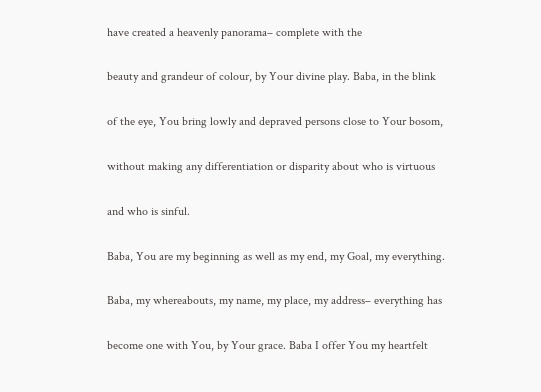have created a heavenly panorama– complete with the

beauty and grandeur of colour, by Your divine play. Baba, in the blink

of the eye, You bring lowly and depraved persons close to Your bosom,

without making any differentiation or disparity about who is virtuous

and who is sinful.

Baba, You are my beginning as well as my end, my Goal, my everything.

Baba, my whereabouts, my name, my place, my address– everything has

become one with You, by Your grace. Baba I offer You my heartfelt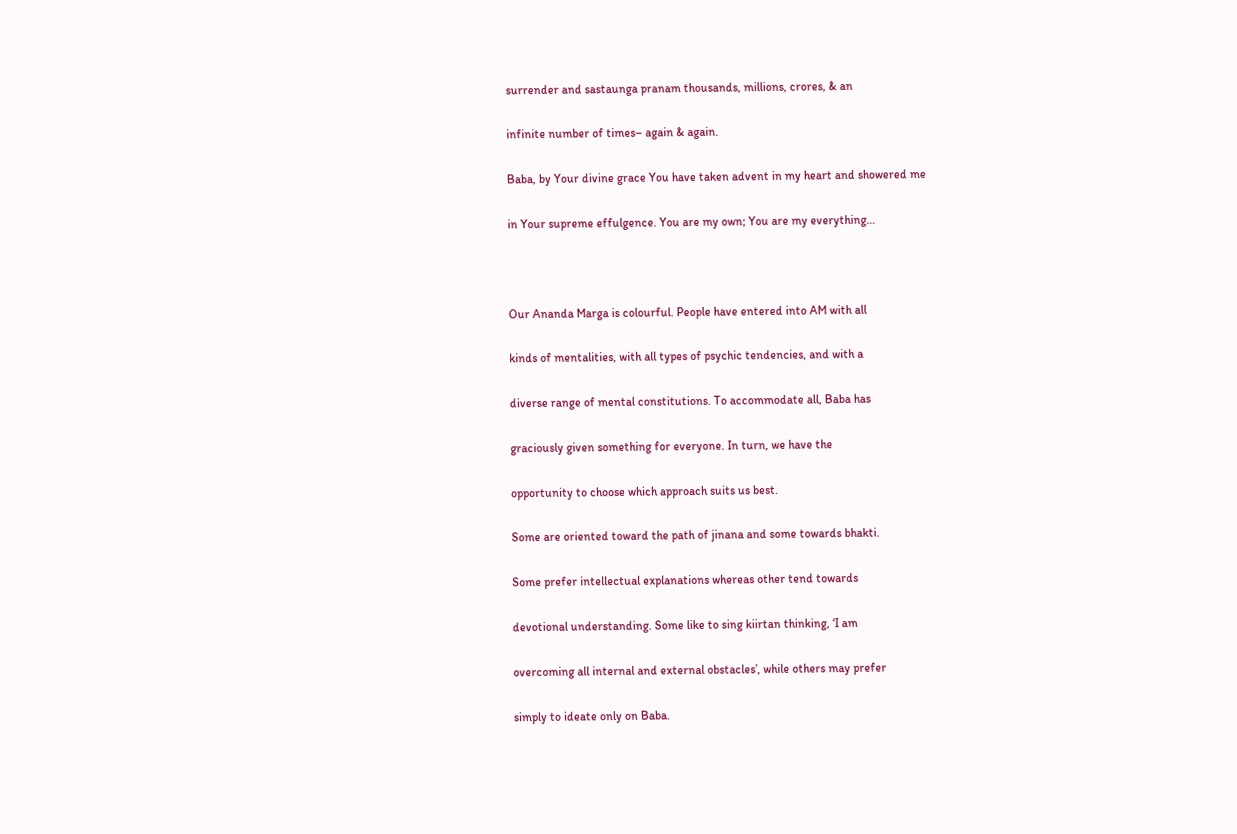surrender and sastaunga pranam thousands, millions, crores, & an

infinite number of times– again & again.

Baba, by Your divine grace You have taken advent in my heart and showered me

in Your supreme effulgence. You are my own; You are my everything…



Our Ananda Marga is colourful. People have entered into AM with all

kinds of mentalities, with all types of psychic tendencies, and with a

diverse range of mental constitutions. To accommodate all, Baba has

graciously given something for everyone. In turn, we have the

opportunity to choose which approach suits us best.

Some are oriented toward the path of jinana and some towards bhakti.

Some prefer intellectual explanations whereas other tend towards

devotional understanding. Some like to sing kiirtan thinking, ‘I am

overcoming all internal and external obstacles’, while others may prefer

simply to ideate only on Baba.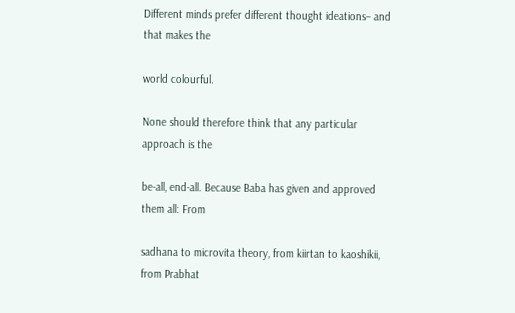Different minds prefer different thought ideations– and that makes the

world colourful.

None should therefore think that any particular approach is the

be-all, end-all. Because Baba has given and approved them all: From

sadhana to microvita theory, from kiirtan to kaoshikii, from Prabhat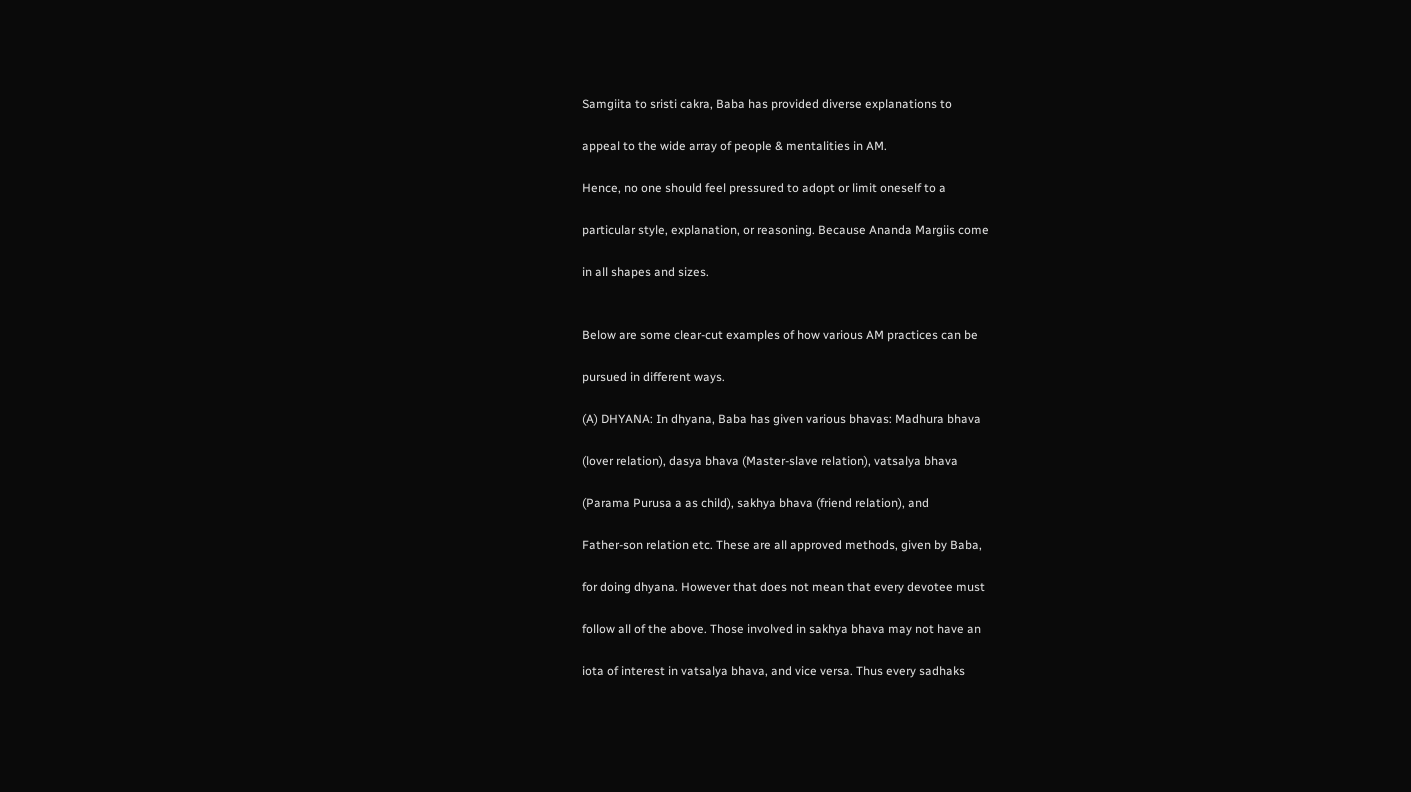Samgiita to sristi cakra, Baba has provided diverse explanations to

appeal to the wide array of people & mentalities in AM.

Hence, no one should feel pressured to adopt or limit oneself to a

particular style, explanation, or reasoning. Because Ananda Margiis come

in all shapes and sizes.


Below are some clear-cut examples of how various AM practices can be

pursued in different ways.

(A) DHYANA: In dhyana, Baba has given various bhavas: Madhura bhava

(lover relation), dasya bhava (Master-slave relation), vatsalya bhava

(Parama Purusa a as child), sakhya bhava (friend relation), and

Father-son relation etc. These are all approved methods, given by Baba,

for doing dhyana. However that does not mean that every devotee must

follow all of the above. Those involved in sakhya bhava may not have an

iota of interest in vatsalya bhava, and vice versa. Thus every sadhaks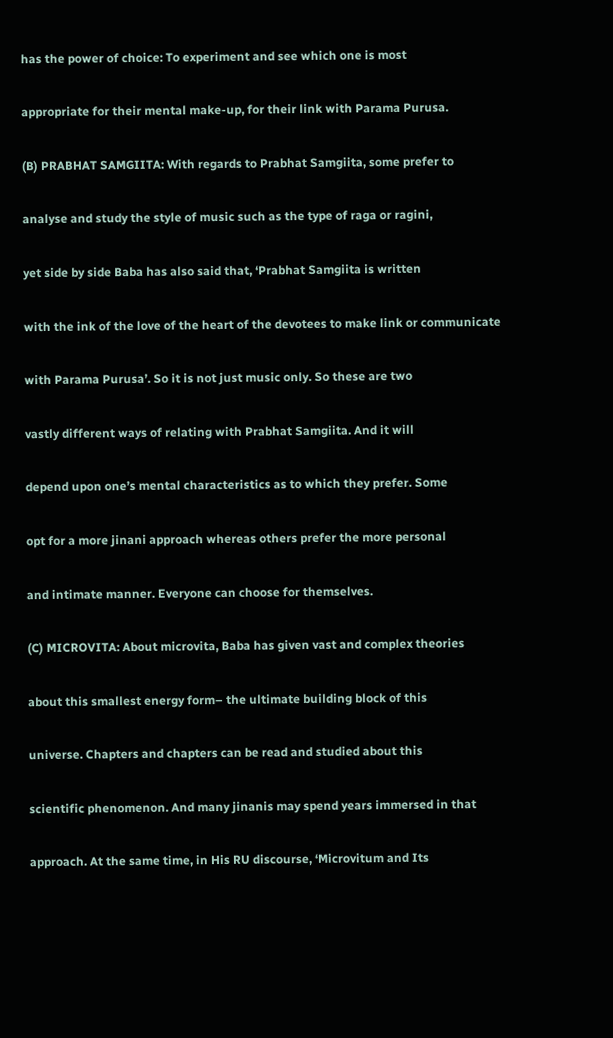has the power of choice: To experiment and see which one is most

appropriate for their mental make-up, for their link with Parama Purusa.

(B) PRABHAT SAMGIITA: With regards to Prabhat Samgiita, some prefer to

analyse and study the style of music such as the type of raga or ragini,

yet side by side Baba has also said that, ‘Prabhat Samgiita is written

with the ink of the love of the heart of the devotees to make link or communicate

with Parama Purusa’. So it is not just music only. So these are two

vastly different ways of relating with Prabhat Samgiita. And it will

depend upon one’s mental characteristics as to which they prefer. Some

opt for a more jinani approach whereas others prefer the more personal

and intimate manner. Everyone can choose for themselves.

(C) MICROVITA: About microvita, Baba has given vast and complex theories

about this smallest energy form– the ultimate building block of this

universe. Chapters and chapters can be read and studied about this

scientific phenomenon. And many jinanis may spend years immersed in that

approach. At the same time, in His RU discourse, ‘Microvitum and Its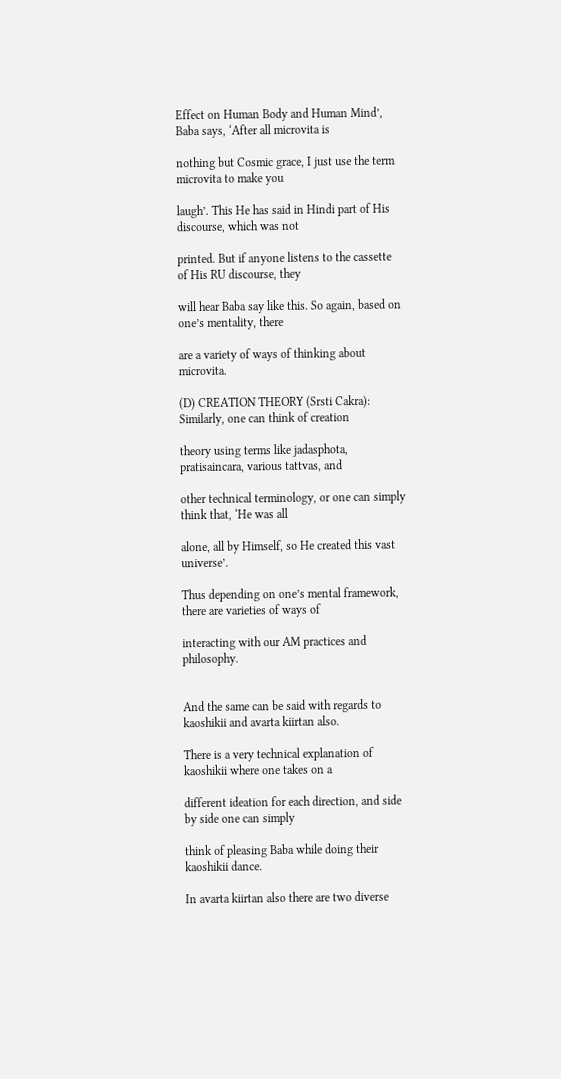Effect on Human Body and Human Mind’, Baba says, ‘After all microvita is

nothing but Cosmic grace, I just use the term microvita to make you

laugh’. This He has said in Hindi part of His discourse, which was not

printed. But if anyone listens to the cassette of His RU discourse, they

will hear Baba say like this. So again, based on one’s mentality, there

are a variety of ways of thinking about microvita.

(D) CREATION THEORY (Srsti Cakra): Similarly, one can think of creation

theory using terms like jadasphota, pratisaincara, various tattvas, and

other technical terminology, or one can simply think that, ‘He was all

alone, all by Himself, so He created this vast universe’.

Thus depending on one’s mental framework, there are varieties of ways of

interacting with our AM practices and philosophy.


And the same can be said with regards to kaoshikii and avarta kiirtan also.

There is a very technical explanation of kaoshikii where one takes on a

different ideation for each direction, and side by side one can simply

think of pleasing Baba while doing their kaoshikii dance.

In avarta kiirtan also there are two diverse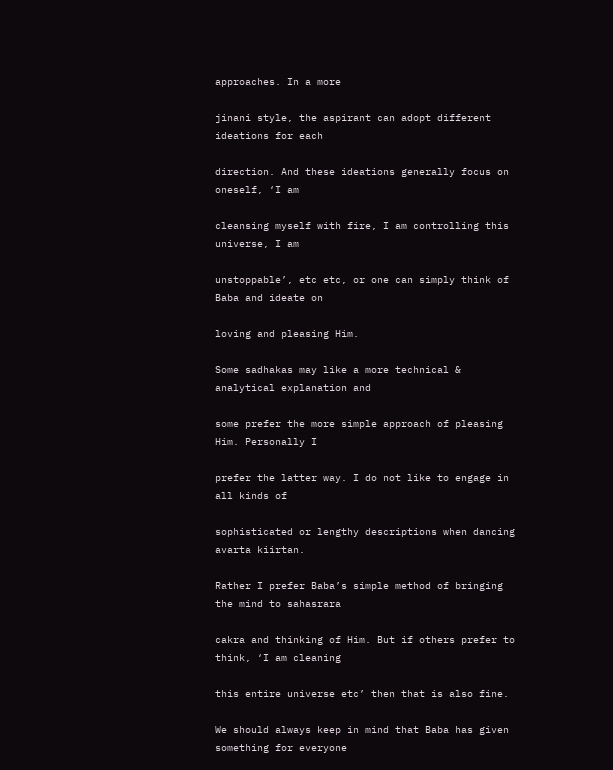approaches. In a more

jinani style, the aspirant can adopt different ideations for each

direction. And these ideations generally focus on oneself, ‘I am

cleansing myself with fire, I am controlling this universe, I am

unstoppable’, etc etc, or one can simply think of Baba and ideate on

loving and pleasing Him.

Some sadhakas may like a more technical & analytical explanation and

some prefer the more simple approach of pleasing Him. Personally I

prefer the latter way. I do not like to engage in all kinds of

sophisticated or lengthy descriptions when dancing avarta kiirtan.

Rather I prefer Baba’s simple method of bringing the mind to sahasrara

cakra and thinking of Him. But if others prefer to think, ‘I am cleaning

this entire universe etc’ then that is also fine.

We should always keep in mind that Baba has given something for everyone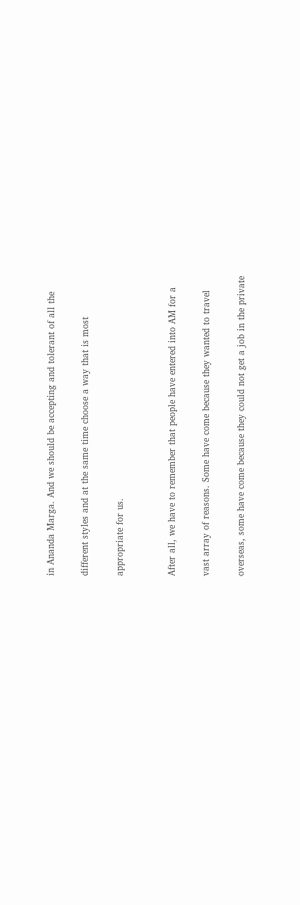in Ananda Marga. And we should be accepting and tolerant of all the

different styles and at the same time choose a way that is most

appropriate for us.


After all, we have to remember that people have entered into AM for a

vast array of reasons. Some have come because they wanted to travel

overseas, some have come because they could not get a job in the private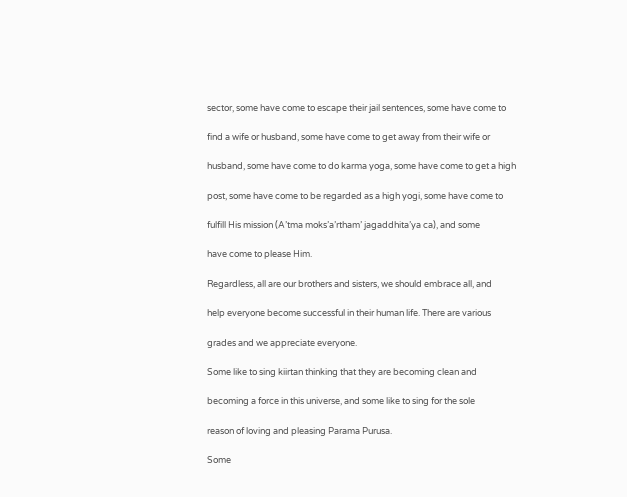sector, some have come to escape their jail sentences, some have come to

find a wife or husband, some have come to get away from their wife or

husband, some have come to do karma yoga, some have come to get a high

post, some have come to be regarded as a high yogi, some have come to

fulfill His mission (A’tma moks’a’rtham’ jagaddhita’ya ca), and some

have come to please Him.

Regardless, all are our brothers and sisters, we should embrace all, and

help everyone become successful in their human life. There are various

grades and we appreciate everyone.

Some like to sing kiirtan thinking that they are becoming clean and

becoming a force in this universe, and some like to sing for the sole

reason of loving and pleasing Parama Purusa.

Some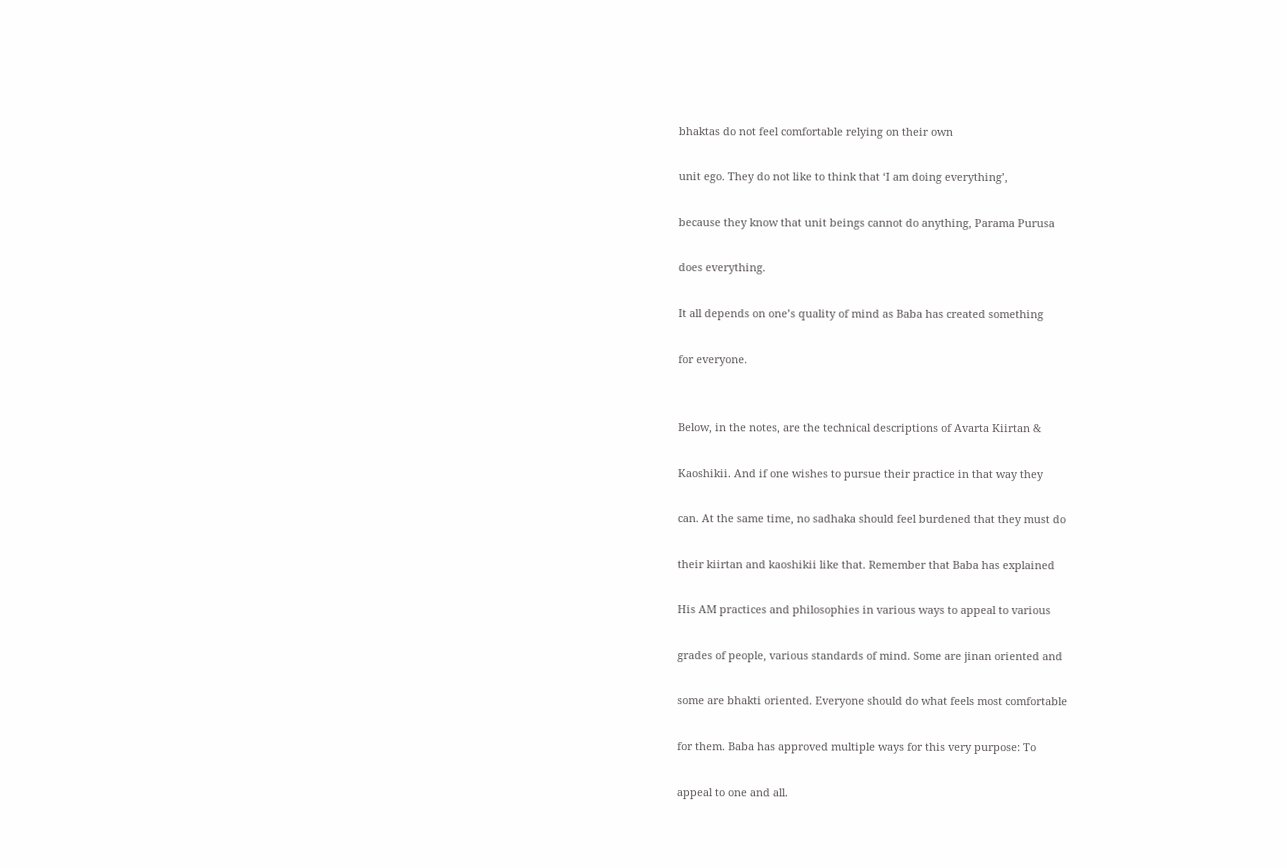bhaktas do not feel comfortable relying on their own

unit ego. They do not like to think that ‘I am doing everything’,

because they know that unit beings cannot do anything, Parama Purusa

does everything.

It all depends on one’s quality of mind as Baba has created something

for everyone.


Below, in the notes, are the technical descriptions of Avarta Kiirtan &

Kaoshikii. And if one wishes to pursue their practice in that way they

can. At the same time, no sadhaka should feel burdened that they must do

their kiirtan and kaoshikii like that. Remember that Baba has explained

His AM practices and philosophies in various ways to appeal to various

grades of people, various standards of mind. Some are jinan oriented and

some are bhakti oriented. Everyone should do what feels most comfortable

for them. Baba has approved multiple ways for this very purpose: To

appeal to one and all.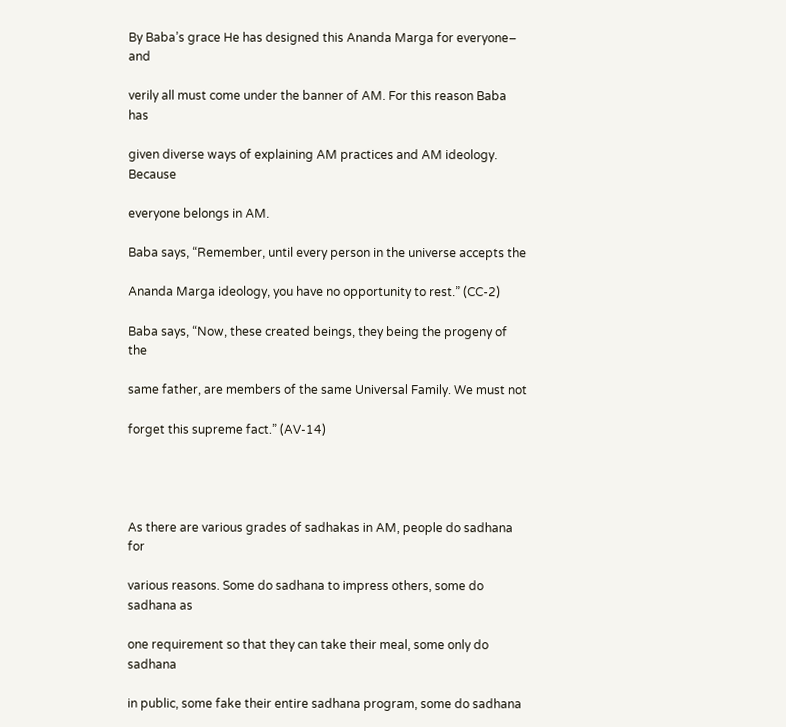By Baba’s grace He has designed this Ananda Marga for everyone– and

verily all must come under the banner of AM. For this reason Baba has

given diverse ways of explaining AM practices and AM ideology. Because

everyone belongs in AM.

Baba says, “Remember, until every person in the universe accepts the

Ananda Marga ideology, you have no opportunity to rest.” (CC-2)

Baba says, “Now, these created beings, they being the progeny of the

same father, are members of the same Universal Family. We must not

forget this supreme fact.” (AV-14)




As there are various grades of sadhakas in AM, people do sadhana for

various reasons. Some do sadhana to impress others, some do sadhana as

one requirement so that they can take their meal, some only do sadhana

in public, some fake their entire sadhana program, some do sadhana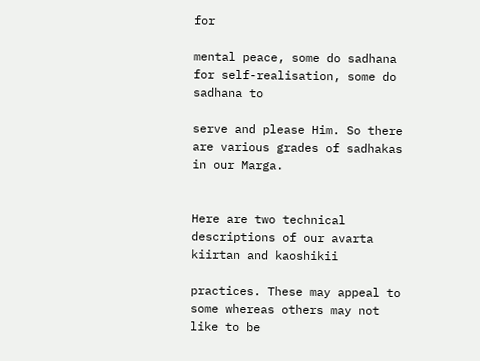for

mental peace, some do sadhana for self-realisation, some do sadhana to

serve and please Him. So there are various grades of sadhakas in our Marga.


Here are two technical descriptions of our avarta kiirtan and kaoshikii

practices. These may appeal to some whereas others may not like to be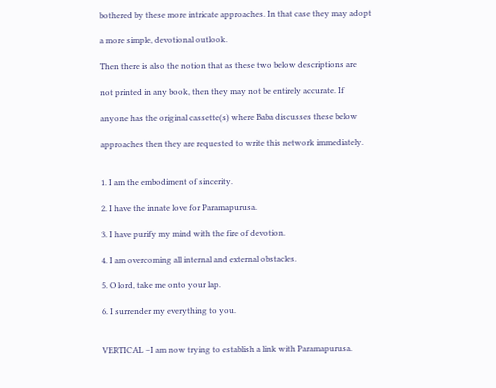bothered by these more intricate approaches. In that case they may adopt

a more simple, devotional outlook.

Then there is also the notion that as these two below descriptions are

not printed in any book, then they may not be entirely accurate. If

anyone has the original cassette(s) where Baba discusses these below

approaches then they are requested to write this network immediately.


1. I am the embodiment of sincerity.

2. I have the innate love for Paramapurusa.

3. I have purify my mind with the fire of devotion.

4. I am overcoming all internal and external obstacles.

5. O lord, take me onto your lap.

6. I surrender my everything to you.


VERTICAL –I am now trying to establish a link with Paramapurusa.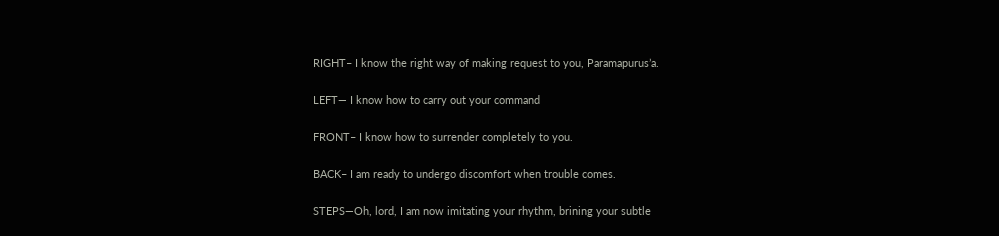RIGHT– I know the right way of making request to you, Paramapurus’a.

LEFT— I know how to carry out your command

FRONT– I know how to surrender completely to you.

BACK– I am ready to undergo discomfort when trouble comes.

STEPS—Oh, lord, I am now imitating your rhythm, brining your subtle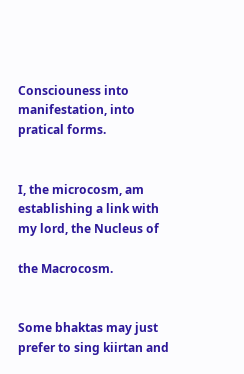Consciouness into manifestation, into pratical forms.


I, the microcosm, am establishing a link with my lord, the Nucleus of

the Macrocosm.


Some bhaktas may just prefer to sing kiirtan and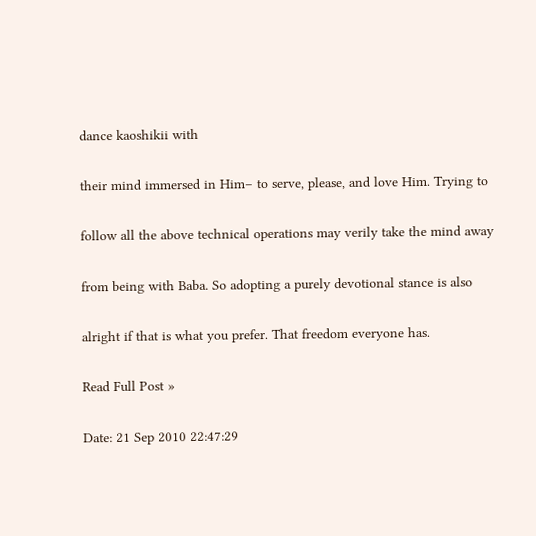dance kaoshikii with

their mind immersed in Him– to serve, please, and love Him. Trying to

follow all the above technical operations may verily take the mind away

from being with Baba. So adopting a purely devotional stance is also

alright if that is what you prefer. That freedom everyone has.

Read Full Post »

Date: 21 Sep 2010 22:47:29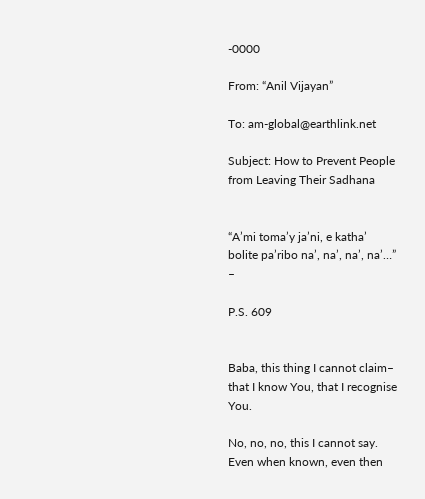-0000

From: “Anil Vijayan”

To: am-global@earthlink.net

Subject: How to Prevent People from Leaving Their Sadhana


“A’mi toma’y ja’ni, e katha’ bolite pa’ribo na’, na’, na’, na’…” –

P.S. 609


Baba, this thing I cannot claim– that I know You, that I recognise You.

No, no, no, this I cannot say. Even when known, even then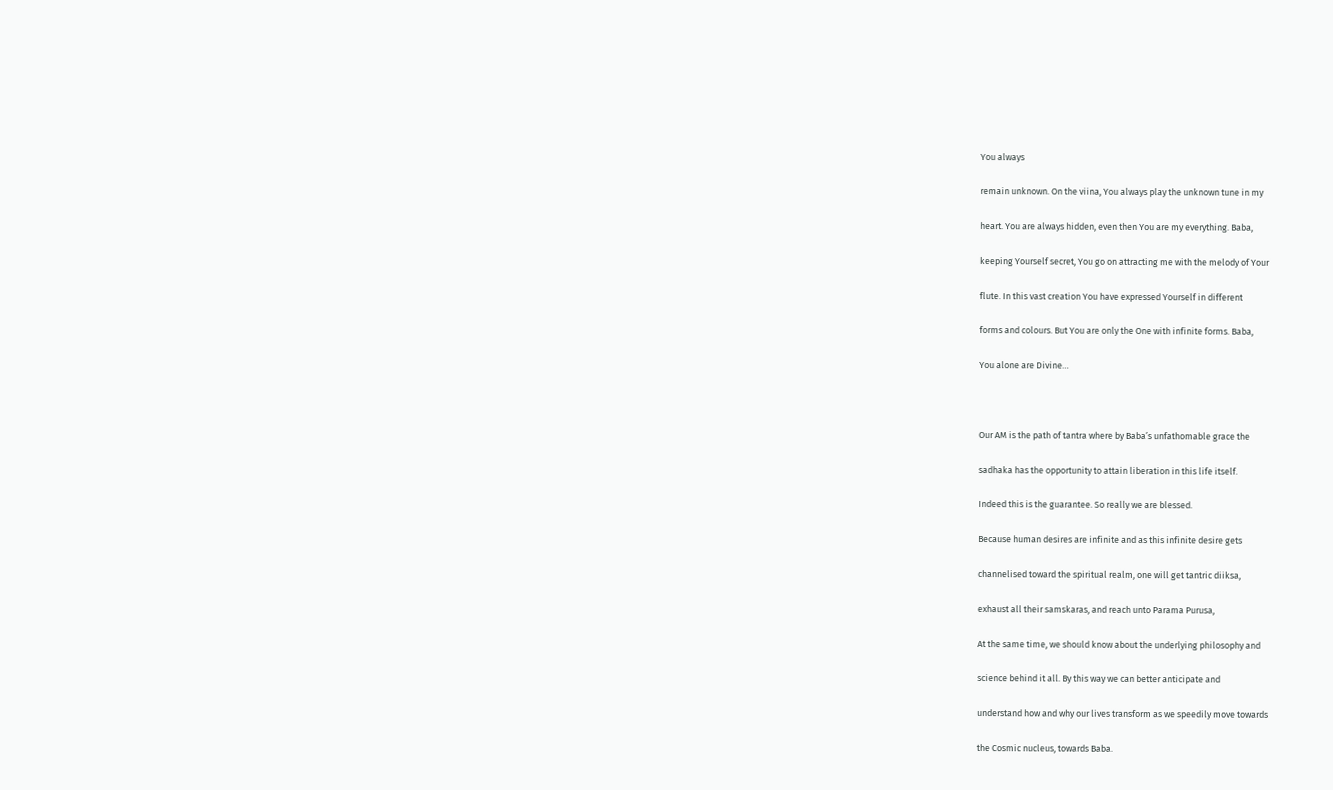You always

remain unknown. On the viina, You always play the unknown tune in my

heart. You are always hidden, even then You are my everything. Baba,

keeping Yourself secret, You go on attracting me with the melody of Your

flute. In this vast creation You have expressed Yourself in different

forms and colours. But You are only the One with infinite forms. Baba,

You alone are Divine…



Our AM is the path of tantra where by Baba’s unfathomable grace the

sadhaka has the opportunity to attain liberation in this life itself.

Indeed this is the guarantee. So really we are blessed.

Because human desires are infinite and as this infinite desire gets

channelised toward the spiritual realm, one will get tantric diiksa,

exhaust all their samskaras, and reach unto Parama Purusa,

At the same time, we should know about the underlying philosophy and

science behind it all. By this way we can better anticipate and

understand how and why our lives transform as we speedily move towards

the Cosmic nucleus, towards Baba.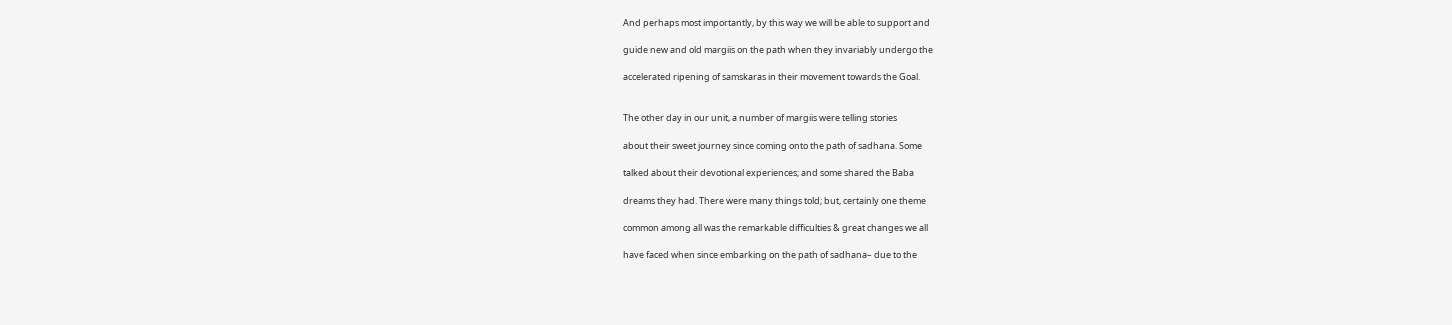And perhaps most importantly, by this way we will be able to support and

guide new and old margiis on the path when they invariably undergo the

accelerated ripening of samskaras in their movement towards the Goal.


The other day in our unit, a number of margiis were telling stories

about their sweet journey since coming onto the path of sadhana. Some

talked about their devotional experiences; and some shared the Baba

dreams they had. There were many things told; but, certainly one theme

common among all was the remarkable difficulties & great changes we all

have faced when since embarking on the path of sadhana– due to the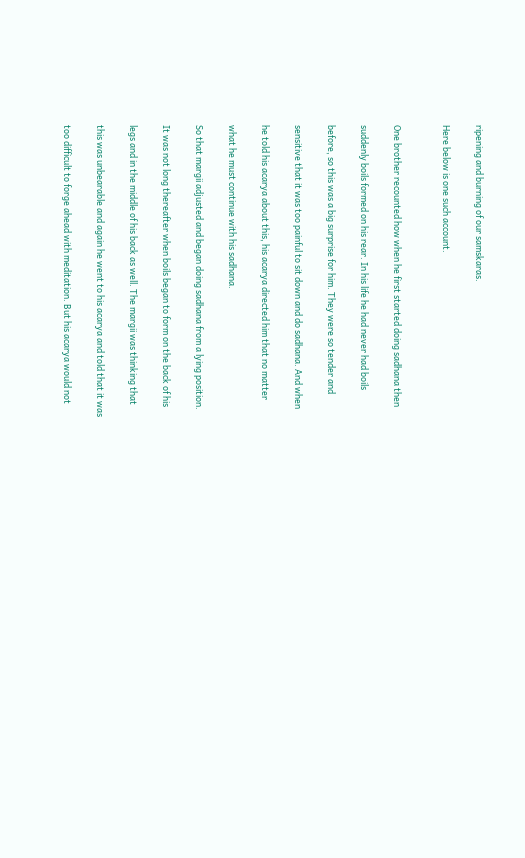ripening and burning of our samskaras.

Here below is one such account.


One brother recounted how when he first started doing sadhana then

suddenly boils formed on his rear. In his life he had never had boils

before, so this was a big surprise for him. They were so tender and

sensitive that it was too painful to sit down and do sadhana. And when

he told his acarya about this, his acarya directed him that no matter

what he must continue with his sadhana.

So that margii adjusted and began doing sadhana from a lying position.

It was not long thereafter when boils began to form on the back of his

legs and in the middle of his back as well. The margii was thinking that

this was unbearable and again he went to his acarya and told that it was

too difficult to forge ahead with meditation. But his acarya would not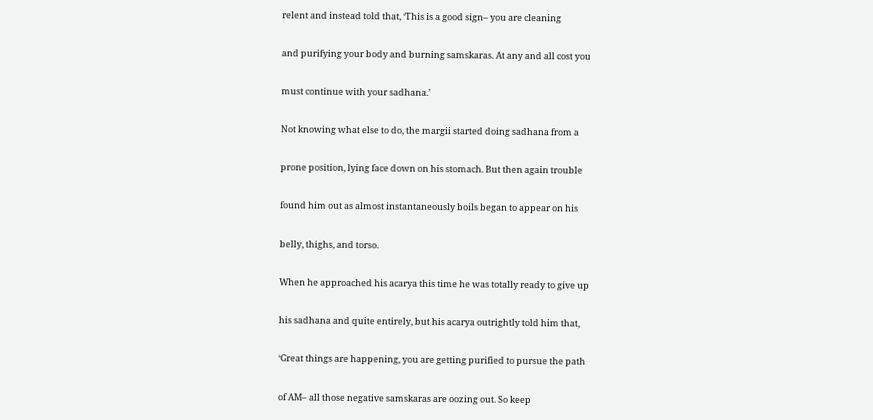relent and instead told that, ‘This is a good sign– you are cleaning

and purifying your body and burning samskaras. At any and all cost you

must continue with your sadhana.’

Not knowing what else to do, the margii started doing sadhana from a

prone position, lying face down on his stomach. But then again trouble

found him out as almost instantaneously boils began to appear on his

belly, thighs, and torso.

When he approached his acarya this time he was totally ready to give up

his sadhana and quite entirely, but his acarya outrightly told him that,

‘Great things are happening, you are getting purified to pursue the path

of AM– all those negative samskaras are oozing out. So keep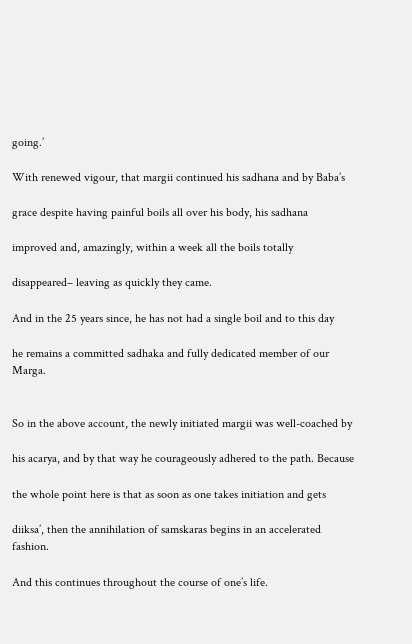going.’

With renewed vigour, that margii continued his sadhana and by Baba’s

grace despite having painful boils all over his body, his sadhana

improved and, amazingly, within a week all the boils totally

disappeared– leaving as quickly they came.

And in the 25 years since, he has not had a single boil and to this day

he remains a committed sadhaka and fully dedicated member of our Marga.


So in the above account, the newly initiated margii was well-coached by

his acarya, and by that way he courageously adhered to the path. Because

the whole point here is that as soon as one takes initiation and gets

diiksa’, then the annihilation of samskaras begins in an accelerated fashion.

And this continues throughout the course of one’s life.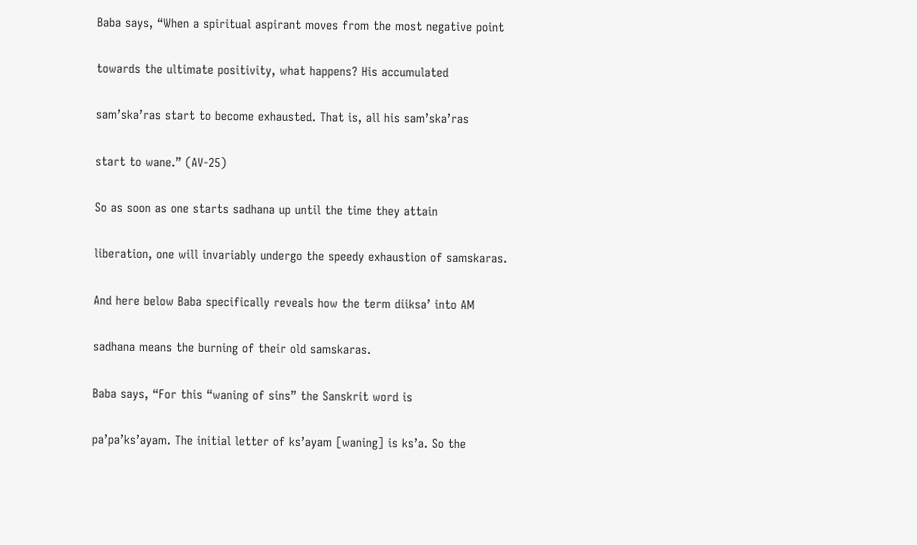Baba says, “When a spiritual aspirant moves from the most negative point

towards the ultimate positivity, what happens? His accumulated

sam’ska’ras start to become exhausted. That is, all his sam’ska’ras

start to wane.” (AV-25)

So as soon as one starts sadhana up until the time they attain

liberation, one will invariably undergo the speedy exhaustion of samskaras.

And here below Baba specifically reveals how the term diiksa’ into AM

sadhana means the burning of their old samskaras.

Baba says, “For this “waning of sins” the Sanskrit word is

pa’pa’ks’ayam. The initial letter of ks’ayam [waning] is ks’a. So the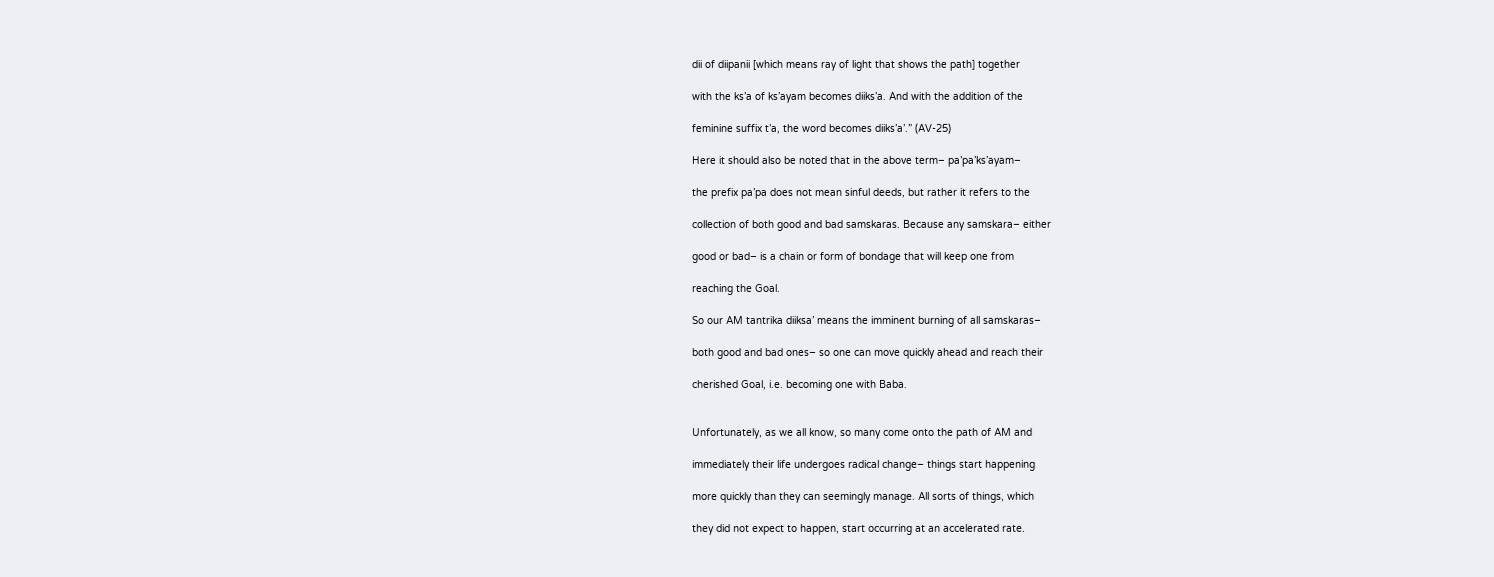dii of diipanii [which means ray of light that shows the path] together

with the ks’a of ks’ayam becomes diiks’a. And with the addition of the

feminine suffix t’a, the word becomes diiks’a’.” (AV-25)

Here it should also be noted that in the above term– pa’pa’ks’ayam–

the prefix pa’pa does not mean sinful deeds, but rather it refers to the

collection of both good and bad samskaras. Because any samskara– either

good or bad– is a chain or form of bondage that will keep one from

reaching the Goal.

So our AM tantrika diiksa’ means the imminent burning of all samskaras–

both good and bad ones– so one can move quickly ahead and reach their

cherished Goal, i.e. becoming one with Baba.


Unfortunately, as we all know, so many come onto the path of AM and

immediately their life undergoes radical change– things start happening

more quickly than they can seemingly manage. All sorts of things, which

they did not expect to happen, start occurring at an accelerated rate.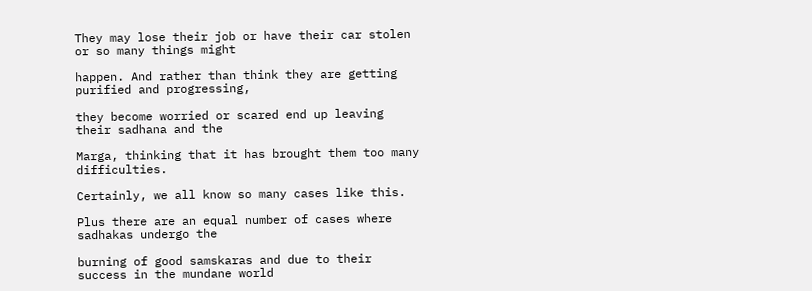They may lose their job or have their car stolen or so many things might

happen. And rather than think they are getting purified and progressing,

they become worried or scared end up leaving their sadhana and the

Marga, thinking that it has brought them too many difficulties.

Certainly, we all know so many cases like this.

Plus there are an equal number of cases where sadhakas undergo the

burning of good samskaras and due to their success in the mundane world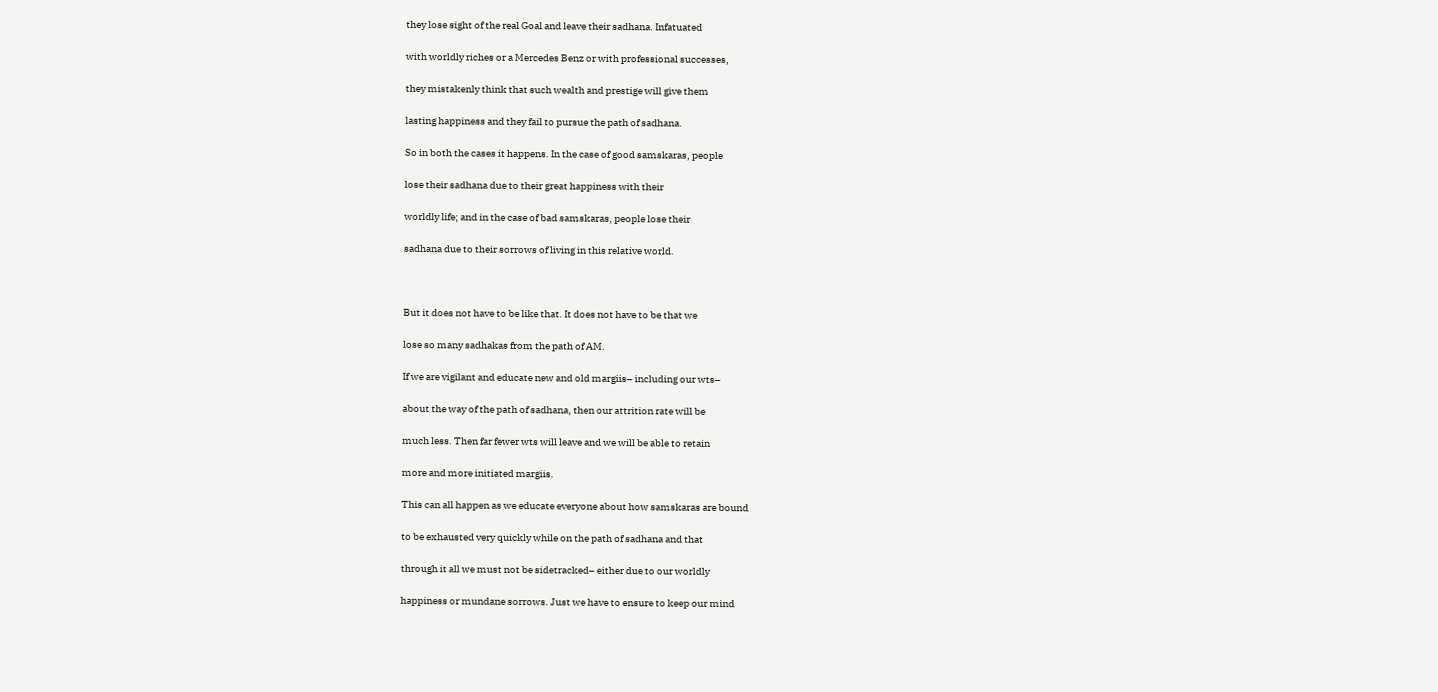they lose sight of the real Goal and leave their sadhana. Infatuated

with worldly riches or a Mercedes Benz or with professional successes,

they mistakenly think that such wealth and prestige will give them

lasting happiness and they fail to pursue the path of sadhana.

So in both the cases it happens. In the case of good samskaras, people

lose their sadhana due to their great happiness with their

worldly life; and in the case of bad samskaras, people lose their

sadhana due to their sorrows of living in this relative world.



But it does not have to be like that. It does not have to be that we

lose so many sadhakas from the path of AM.

If we are vigilant and educate new and old margiis– including our wts–

about the way of the path of sadhana, then our attrition rate will be

much less. Then far fewer wts will leave and we will be able to retain

more and more initiated margiis.

This can all happen as we educate everyone about how samskaras are bound

to be exhausted very quickly while on the path of sadhana and that

through it all we must not be sidetracked– either due to our worldly

happiness or mundane sorrows. Just we have to ensure to keep our mind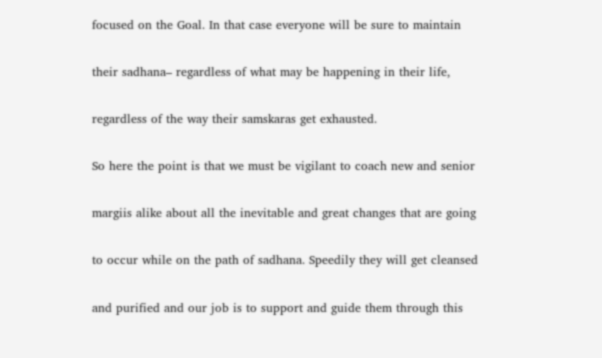focused on the Goal. In that case everyone will be sure to maintain

their sadhana– regardless of what may be happening in their life,

regardless of the way their samskaras get exhausted.

So here the point is that we must be vigilant to coach new and senior

margiis alike about all the inevitable and great changes that are going

to occur while on the path of sadhana. Speedily they will get cleansed

and purified and our job is to support and guide them through this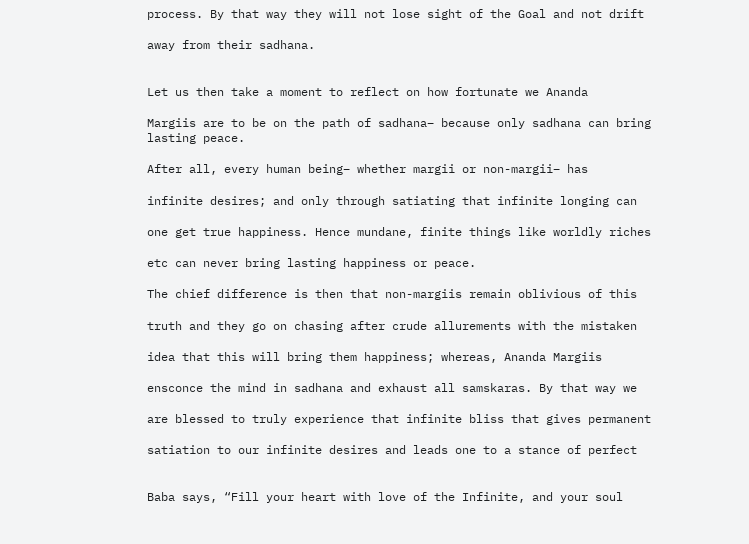process. By that way they will not lose sight of the Goal and not drift

away from their sadhana.


Let us then take a moment to reflect on how fortunate we Ananda

Margiis are to be on the path of sadhana– because only sadhana can bring lasting peace.

After all, every human being– whether margii or non-margii– has

infinite desires; and only through satiating that infinite longing can

one get true happiness. Hence mundane, finite things like worldly riches

etc can never bring lasting happiness or peace.

The chief difference is then that non-margiis remain oblivious of this

truth and they go on chasing after crude allurements with the mistaken

idea that this will bring them happiness; whereas, Ananda Margiis

ensconce the mind in sadhana and exhaust all samskaras. By that way we

are blessed to truly experience that infinite bliss that gives permanent

satiation to our infinite desires and leads one to a stance of perfect


Baba says, “Fill your heart with love of the Infinite, and your soul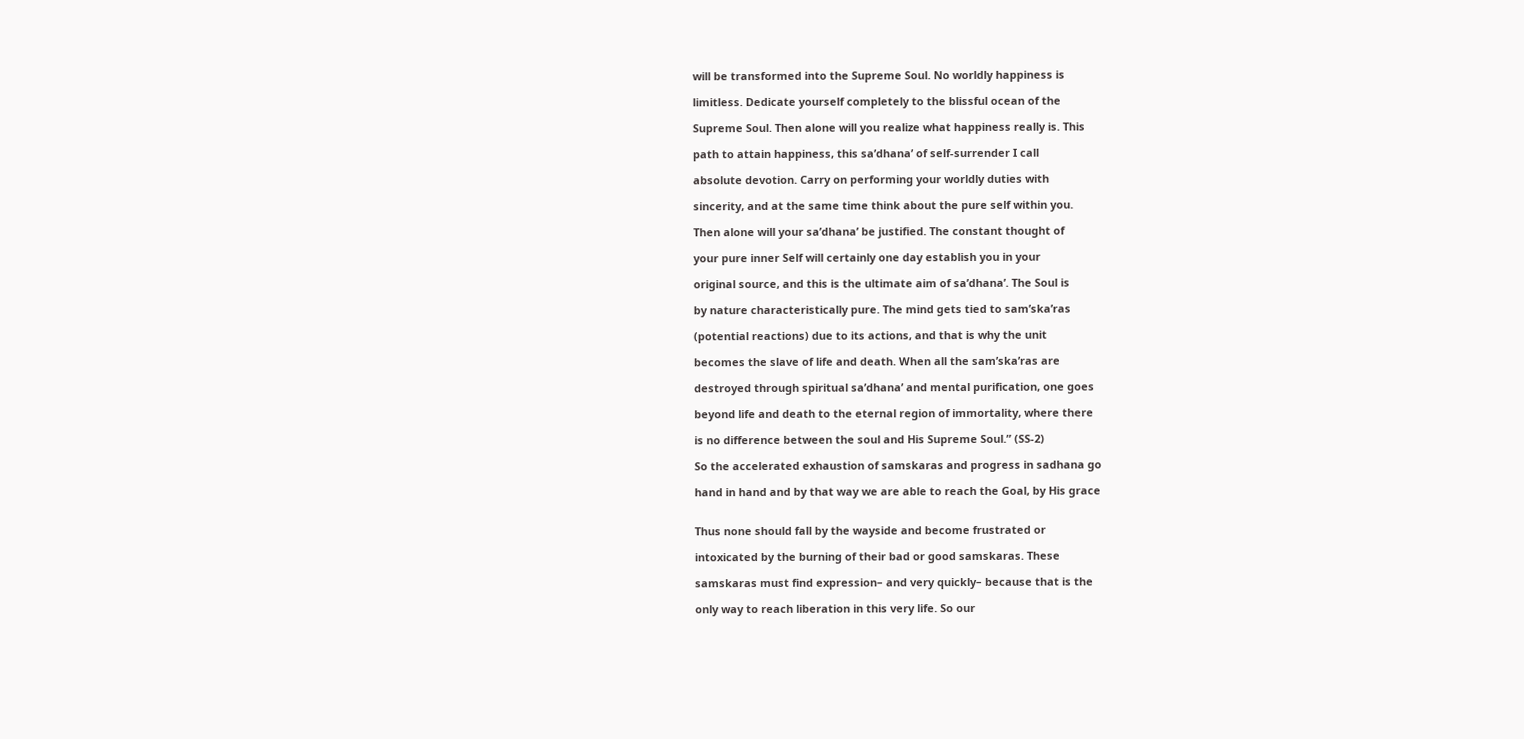will be transformed into the Supreme Soul. No worldly happiness is

limitless. Dedicate yourself completely to the blissful ocean of the

Supreme Soul. Then alone will you realize what happiness really is. This

path to attain happiness, this sa’dhana’ of self-surrender I call

absolute devotion. Carry on performing your worldly duties with

sincerity, and at the same time think about the pure self within you.

Then alone will your sa’dhana’ be justified. The constant thought of

your pure inner Self will certainly one day establish you in your

original source, and this is the ultimate aim of sa’dhana’. The Soul is

by nature characteristically pure. The mind gets tied to sam’ska’ras

(potential reactions) due to its actions, and that is why the unit

becomes the slave of life and death. When all the sam’ska’ras are

destroyed through spiritual sa’dhana’ and mental purification, one goes

beyond life and death to the eternal region of immortality, where there

is no difference between the soul and His Supreme Soul.” (SS-2)

So the accelerated exhaustion of samskaras and progress in sadhana go

hand in hand and by that way we are able to reach the Goal, by His grace


Thus none should fall by the wayside and become frustrated or

intoxicated by the burning of their bad or good samskaras. These

samskaras must find expression– and very quickly– because that is the

only way to reach liberation in this very life. So our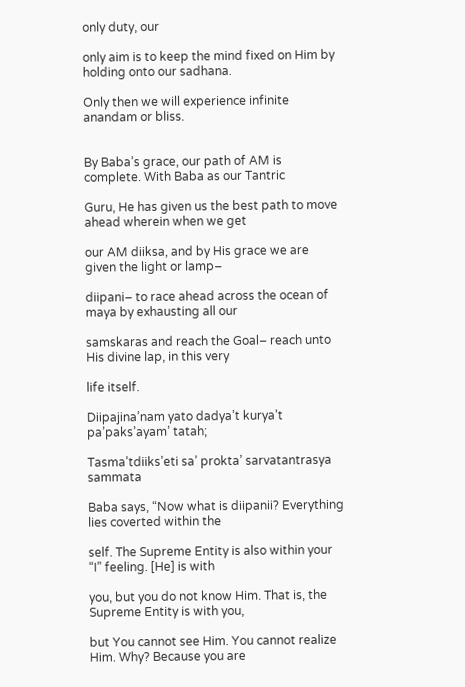only duty, our

only aim is to keep the mind fixed on Him by holding onto our sadhana.

Only then we will experience infinite anandam or bliss.


By Baba’s grace, our path of AM is complete. With Baba as our Tantric

Guru, He has given us the best path to move ahead wherein when we get

our AM diiksa, and by His grace we are given the light or lamp–

diipani– to race ahead across the ocean of maya by exhausting all our

samskaras and reach the Goal– reach unto His divine lap, in this very

life itself.

Diipajina’nam yato dadya’t kurya’t pa’paks’ayam’ tatah;

Tasma’tdiiks’eti sa’ prokta’ sarvatantrasya sammata

Baba says, “Now what is diipanii? Everything lies coverted within the

self. The Supreme Entity is also within your “I” feeling. [He] is with

you, but you do not know Him. That is, the Supreme Entity is with you,

but You cannot see Him. You cannot realize Him. Why? Because you are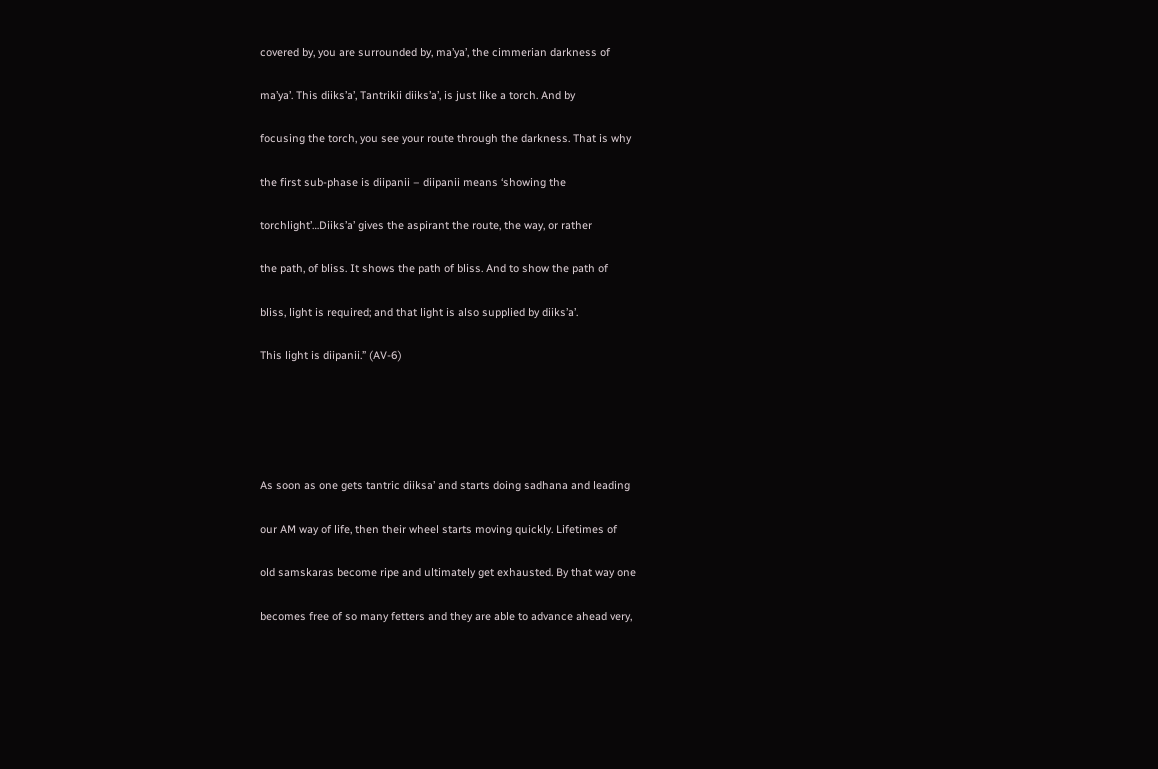covered by, you are surrounded by, ma’ya’, the cimmerian darkness of

ma’ya’. This diiks’a’, Tantrikii diiks’a’, is just like a torch. And by

focusing the torch, you see your route through the darkness. That is why

the first sub-phase is diipanii – diipanii means ‘showing the

torchlight’…Diiks’a’ gives the aspirant the route, the way, or rather

the path, of bliss. It shows the path of bliss. And to show the path of

bliss, light is required; and that light is also supplied by diiks’a’.

This light is diipanii.” (AV-6)





As soon as one gets tantric diiksa’ and starts doing sadhana and leading

our AM way of life, then their wheel starts moving quickly. Lifetimes of

old samskaras become ripe and ultimately get exhausted. By that way one

becomes free of so many fetters and they are able to advance ahead very,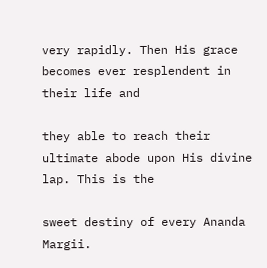very rapidly. Then His grace becomes ever resplendent in their life and

they able to reach their ultimate abode upon His divine lap. This is the

sweet destiny of every Ananda Margii.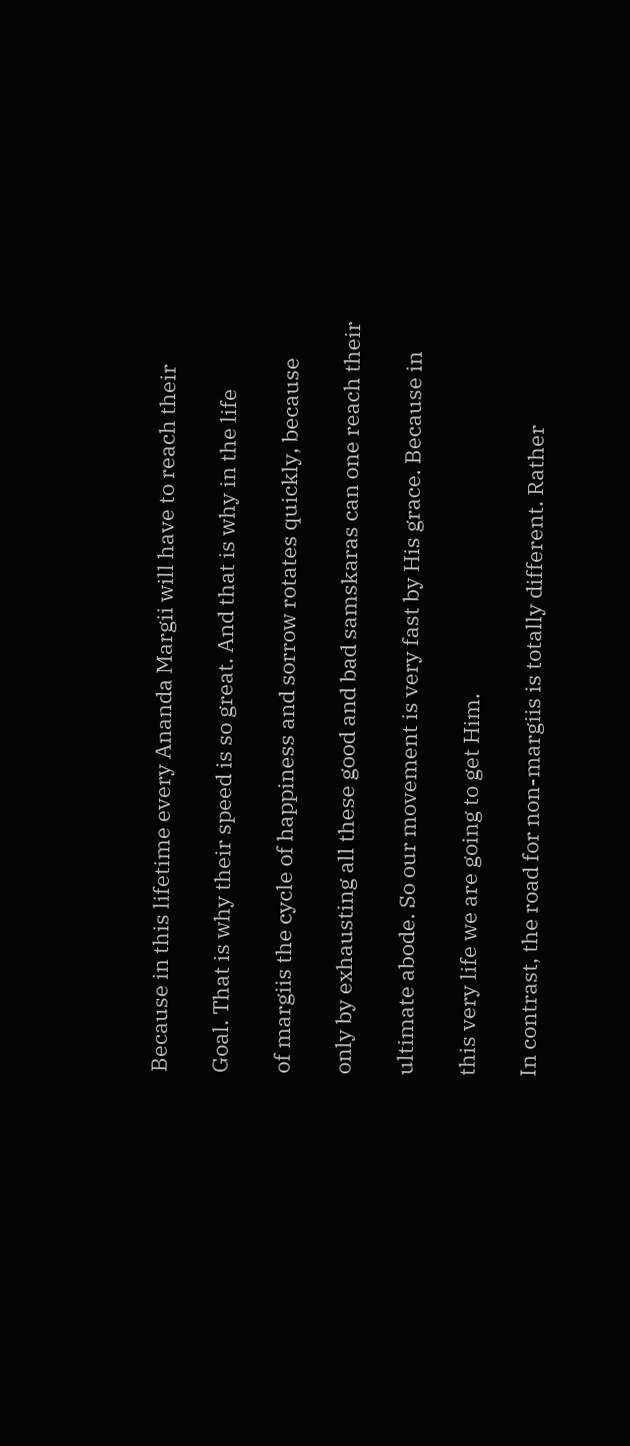Because in this lifetime every Ananda Margii will have to reach their

Goal. That is why their speed is so great. And that is why in the life

of margiis the cycle of happiness and sorrow rotates quickly, because

only by exhausting all these good and bad samskaras can one reach their

ultimate abode. So our movement is very fast by His grace. Because in

this very life we are going to get Him.

In contrast, the road for non-margiis is totally different. Rather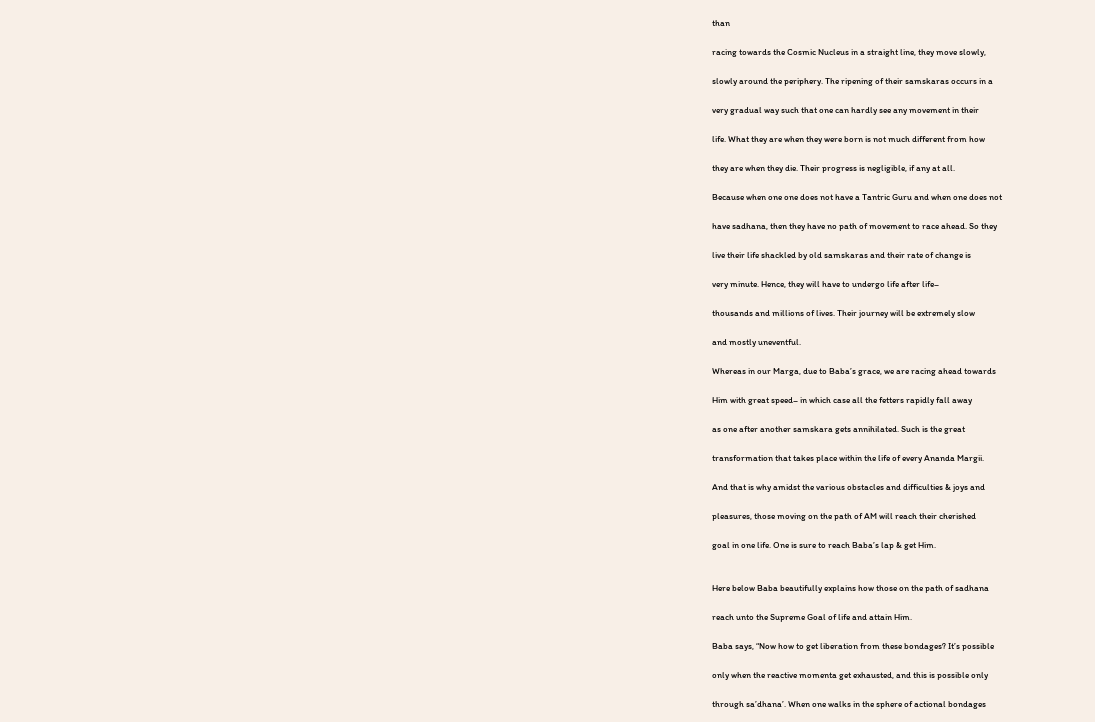than

racing towards the Cosmic Nucleus in a straight line, they move slowly,

slowly around the periphery. The ripening of their samskaras occurs in a

very gradual way such that one can hardly see any movement in their

life. What they are when they were born is not much different from how

they are when they die. Their progress is negligible, if any at all.

Because when one one does not have a Tantric Guru and when one does not

have sadhana, then they have no path of movement to race ahead. So they

live their life shackled by old samskaras and their rate of change is

very minute. Hence, they will have to undergo life after life–

thousands and millions of lives. Their journey will be extremely slow

and mostly uneventful.

Whereas in our Marga, due to Baba’s grace, we are racing ahead towards

Him with great speed– in which case all the fetters rapidly fall away

as one after another samskara gets annihilated. Such is the great

transformation that takes place within the life of every Ananda Margii.

And that is why amidst the various obstacles and difficulties & joys and

pleasures, those moving on the path of AM will reach their cherished

goal in one life. One is sure to reach Baba’s lap & get Him.


Here below Baba beautifully explains how those on the path of sadhana

reach unto the Supreme Goal of life and attain Him.

Baba says, “Now how to get liberation from these bondages? It’s possible

only when the reactive momenta get exhausted, and this is possible only

through sa’dhana’. When one walks in the sphere of actional bondages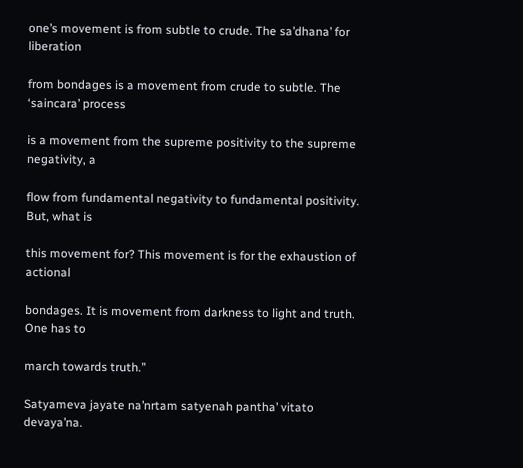one’s movement is from subtle to crude. The sa’dhana’ for liberation

from bondages is a movement from crude to subtle. The ‘saincara’ process

is a movement from the supreme positivity to the supreme negativity, a

flow from fundamental negativity to fundamental positivity. But, what is

this movement for? This movement is for the exhaustion of actional

bondages. It is movement from darkness to light and truth. One has to

march towards truth.”

Satyameva jayate na’nrtam satyenah pantha’ vitato devaya’na.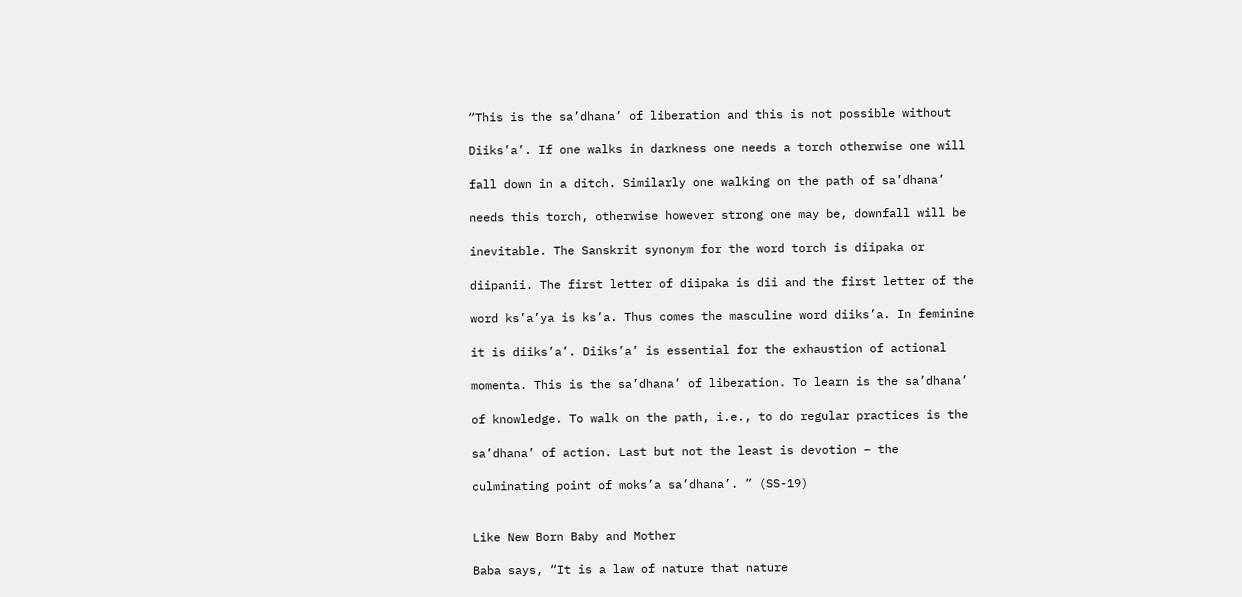“This is the sa’dhana’ of liberation and this is not possible without

Diiks’a’. If one walks in darkness one needs a torch otherwise one will

fall down in a ditch. Similarly one walking on the path of sa’dhana’

needs this torch, otherwise however strong one may be, downfall will be

inevitable. The Sanskrit synonym for the word torch is diipaka or

diipanii. The first letter of diipaka is dii and the first letter of the

word ks’a’ya is ks’a. Thus comes the masculine word diiks’a. In feminine

it is diiks’a’. Diiks’a’ is essential for the exhaustion of actional

momenta. This is the sa’dhana’ of liberation. To learn is the sa’dhana’

of knowledge. To walk on the path, i.e., to do regular practices is the

sa’dhana’ of action. Last but not the least is devotion – the

culminating point of moks’a sa’dhana’. ” (SS-19)


Like New Born Baby and Mother

Baba says, “It is a law of nature that nature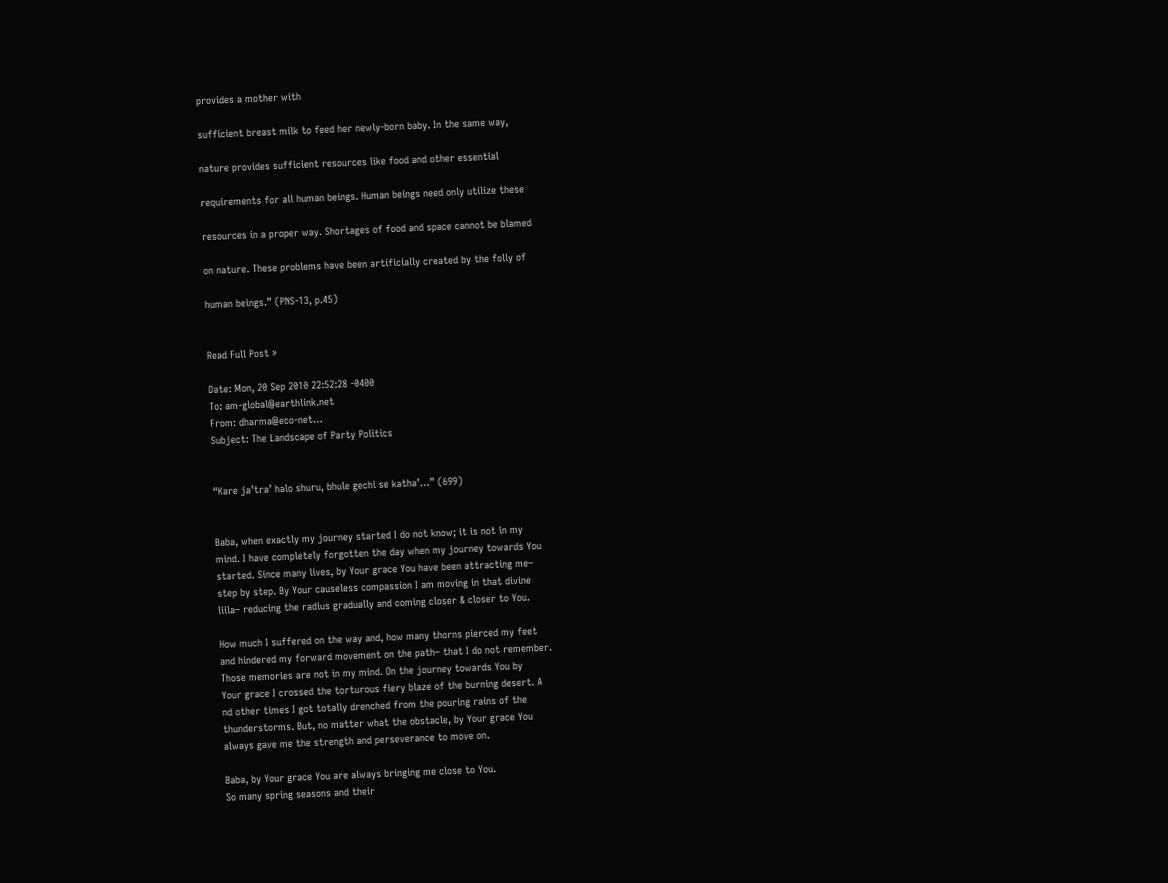provides a mother with

sufficient breast milk to feed her newly-born baby. In the same way,

nature provides sufficient resources like food and other essential

requirements for all human beings. Human beings need only utilize these

resources in a proper way. Shortages of food and space cannot be blamed

on nature. These problems have been artificially created by the folly of

human beings.” (PNS-13, p.45)


Read Full Post »

Date: Mon, 20 Sep 2010 22:52:28 -0400
To: am-global@earthlink.net
From: dharma@eco-net…
Subject: The Landscape of Party Politics


“Kare ja’tra’ halo shuru, bhule gechi se katha’…” (699)


Baba, when exactly my journey started I do not know; it is not in my
mind. I have completely forgotten the day when my journey towards You
started. Since many lives, by Your grace You have been attracting me–
step by step. By Your causeless compassion I am moving in that divine
liila– reducing the radius gradually and coming closer & closer to You.

How much I suffered on the way and, how many thorns pierced my feet
and hindered my forward movement on the path– that I do not remember.
Those memories are not in my mind. On the journey towards You by
Your grace I crossed the torturous fiery blaze of the burning desert. A
nd other times I got totally drenched from the pouring rains of the
thunderstorms. But, no matter what the obstacle, by Your grace You
always gave me the strength and perseverance to move on.

Baba, by Your grace You are always bringing me close to You.
So many spring seasons and their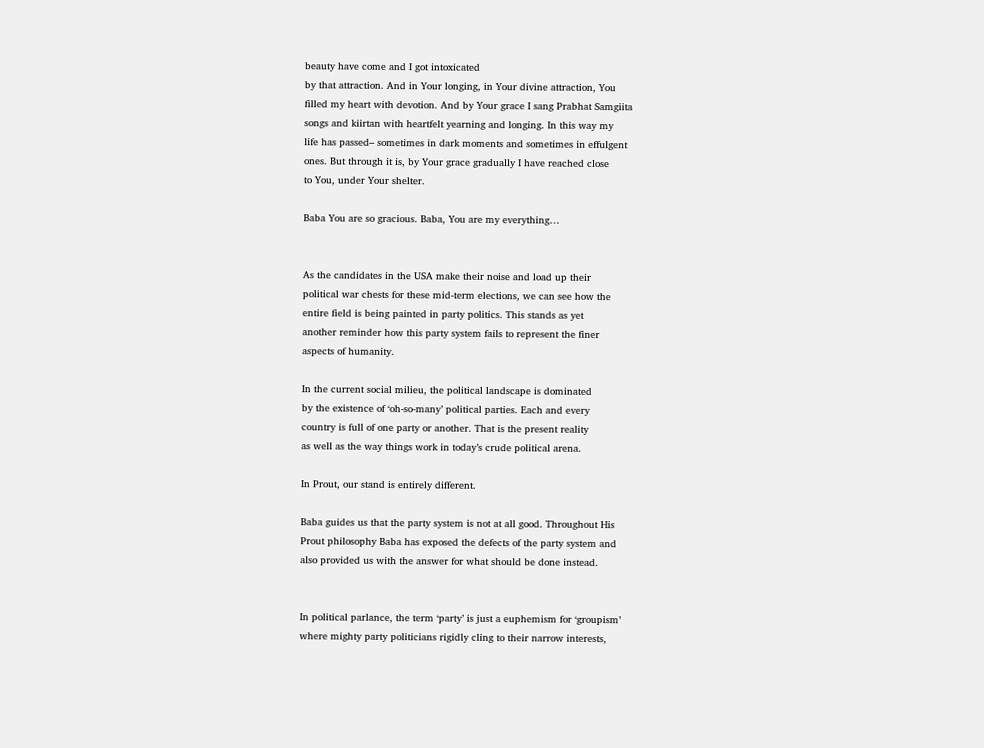beauty have come and I got intoxicated
by that attraction. And in Your longing, in Your divine attraction, You
filled my heart with devotion. And by Your grace I sang Prabhat Samgiita
songs and kiirtan with heartfelt yearning and longing. In this way my
life has passed– sometimes in dark moments and sometimes in effulgent
ones. But through it is, by Your grace gradually I have reached close
to You, under Your shelter.

Baba You are so gracious. Baba, You are my everything…


As the candidates in the USA make their noise and load up their
political war chests for these mid-term elections, we can see how the
entire field is being painted in party politics. This stands as yet
another reminder how this party system fails to represent the finer
aspects of humanity.

In the current social milieu, the political landscape is dominated
by the existence of ‘oh-so-many’ political parties. Each and every
country is full of one party or another. That is the present reality
as well as the way things work in today’s crude political arena.

In Prout, our stand is entirely different.

Baba guides us that the party system is not at all good. Throughout His
Prout philosophy Baba has exposed the defects of the party system and
also provided us with the answer for what should be done instead.


In political parlance, the term ‘party’ is just a euphemism for ‘groupism’
where mighty party politicians rigidly cling to their narrow interests,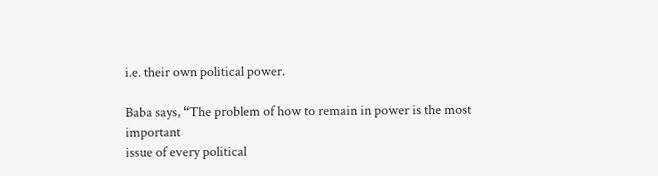i.e. their own political power.

Baba says, “The problem of how to remain in power is the most important
issue of every political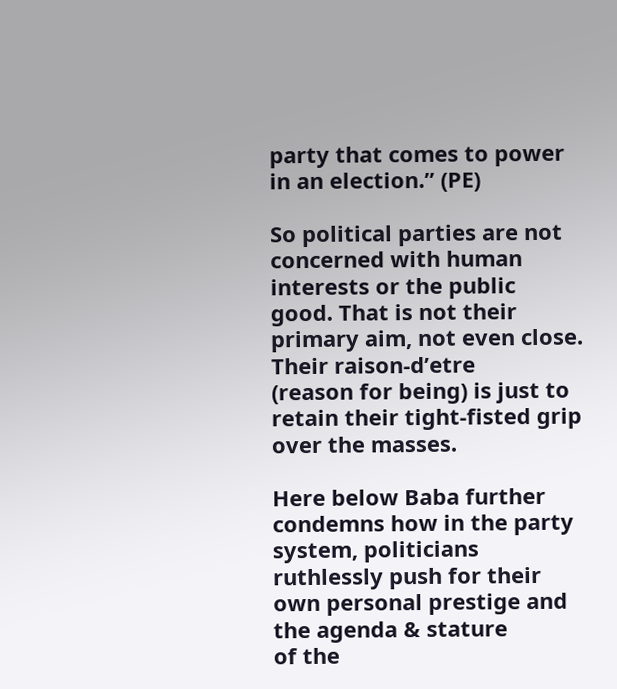party that comes to power in an election.” (PE)

So political parties are not concerned with human interests or the public
good. That is not their primary aim, not even close. Their raison-d’etre
(reason for being) is just to retain their tight-fisted grip over the masses.

Here below Baba further condemns how in the party system, politicians
ruthlessly push for their own personal prestige and the agenda & stature
of the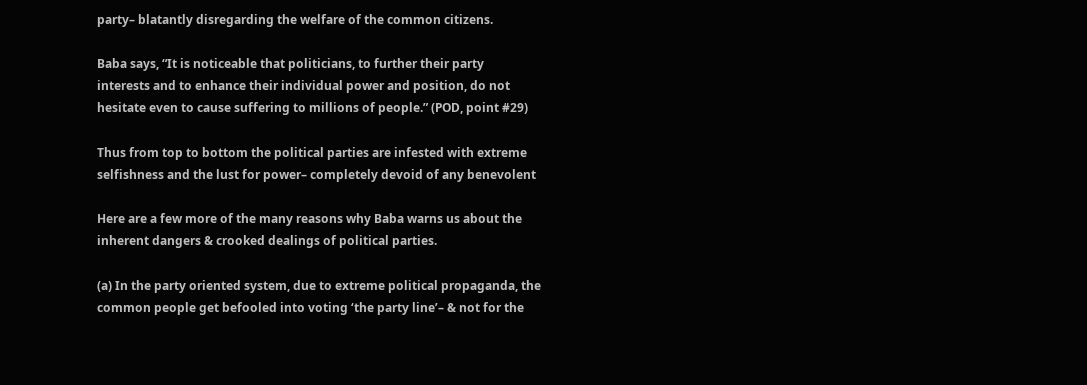party– blatantly disregarding the welfare of the common citizens.

Baba says, “It is noticeable that politicians, to further their party
interests and to enhance their individual power and position, do not
hesitate even to cause suffering to millions of people.” (POD, point #29)

Thus from top to bottom the political parties are infested with extreme
selfishness and the lust for power– completely devoid of any benevolent

Here are a few more of the many reasons why Baba warns us about the
inherent dangers & crooked dealings of political parties.

(a) In the party oriented system, due to extreme political propaganda, the
common people get befooled into voting ‘the party line’– & not for the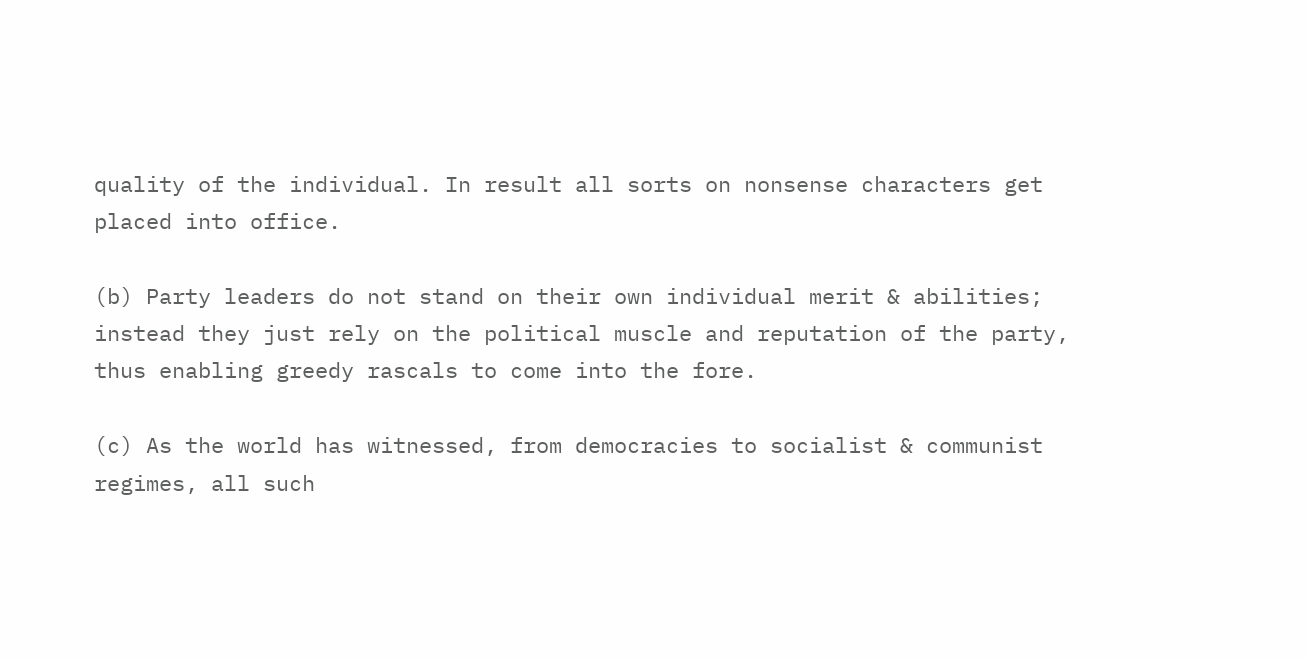quality of the individual. In result all sorts on nonsense characters get
placed into office.

(b) Party leaders do not stand on their own individual merit & abilities;
instead they just rely on the political muscle and reputation of the party,
thus enabling greedy rascals to come into the fore.

(c) As the world has witnessed, from democracies to socialist & communist
regimes, all such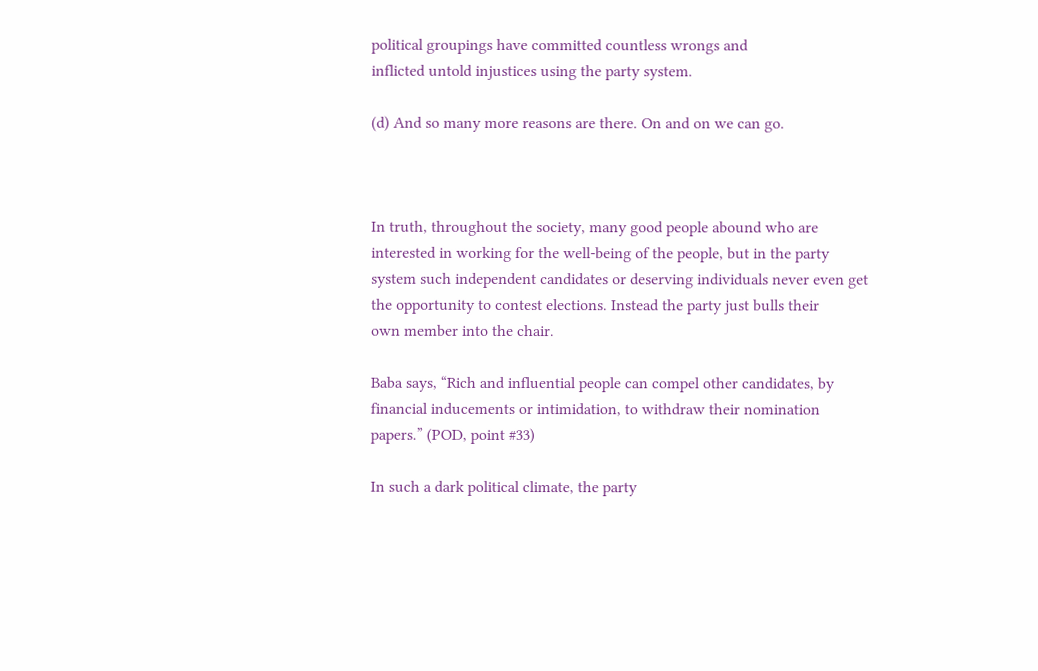political groupings have committed countless wrongs and
inflicted untold injustices using the party system.

(d) And so many more reasons are there. On and on we can go.



In truth, throughout the society, many good people abound who are
interested in working for the well-being of the people, but in the party
system such independent candidates or deserving individuals never even get
the opportunity to contest elections. Instead the party just bulls their
own member into the chair.

Baba says, “Rich and influential people can compel other candidates, by
financial inducements or intimidation, to withdraw their nomination
papers.” (POD, point #33)

In such a dark political climate, the party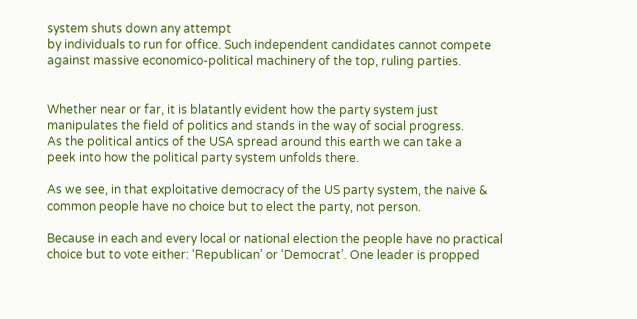system shuts down any attempt
by individuals to run for office. Such independent candidates cannot compete
against massive economico-political machinery of the top, ruling parties.


Whether near or far, it is blatantly evident how the party system just
manipulates the field of politics and stands in the way of social progress.
As the political antics of the USA spread around this earth we can take a
peek into how the political party system unfolds there.

As we see, in that exploitative democracy of the US party system, the naive &
common people have no choice but to elect the party, not person.

Because in each and every local or national election the people have no practical
choice but to vote either: ‘Republican’ or ‘Democrat’. One leader is propped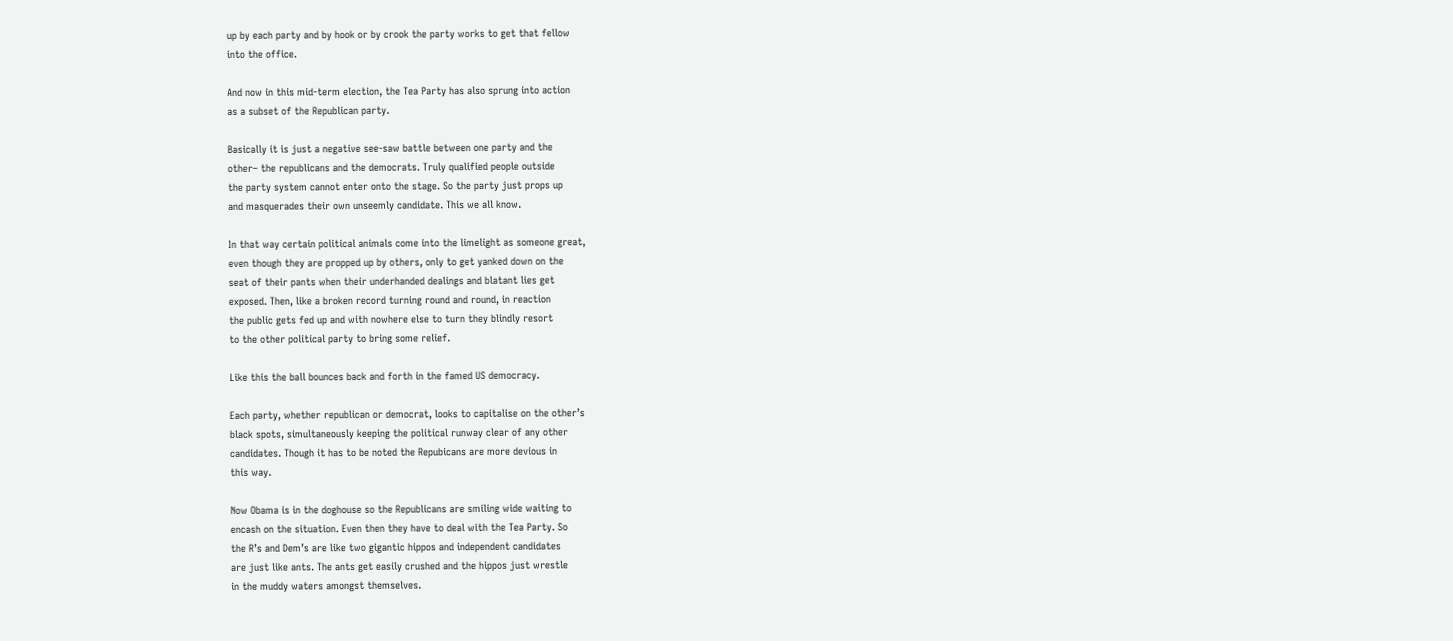up by each party and by hook or by crook the party works to get that fellow
into the office.

And now in this mid-term election, the Tea Party has also sprung into action
as a subset of the Republican party.

Basically it is just a negative see-saw battle between one party and the
other– the republicans and the democrats. Truly qualified people outside
the party system cannot enter onto the stage. So the party just props up
and masquerades their own unseemly candidate. This we all know.

In that way certain political animals come into the limelight as someone great,
even though they are propped up by others, only to get yanked down on the
seat of their pants when their underhanded dealings and blatant lies get
exposed. Then, like a broken record turning round and round, in reaction
the public gets fed up and with nowhere else to turn they blindly resort
to the other political party to bring some relief.

Like this the ball bounces back and forth in the famed US democracy.

Each party, whether republican or democrat, looks to capitalise on the other’s
black spots, simultaneously keeping the political runway clear of any other
candidates. Though it has to be noted the Repubicans are more devious in
this way.

Now Obama is in the doghouse so the Republicans are smiling wide waiting to
encash on the situation. Even then they have to deal with the Tea Party. So
the R’s and Dem’s are like two gigantic hippos and independent candidates
are just like ants. The ants get easily crushed and the hippos just wrestle
in the muddy waters amongst themselves.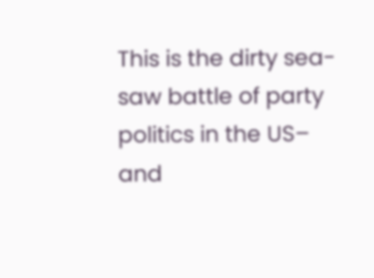This is the dirty sea-saw battle of party politics in the US– and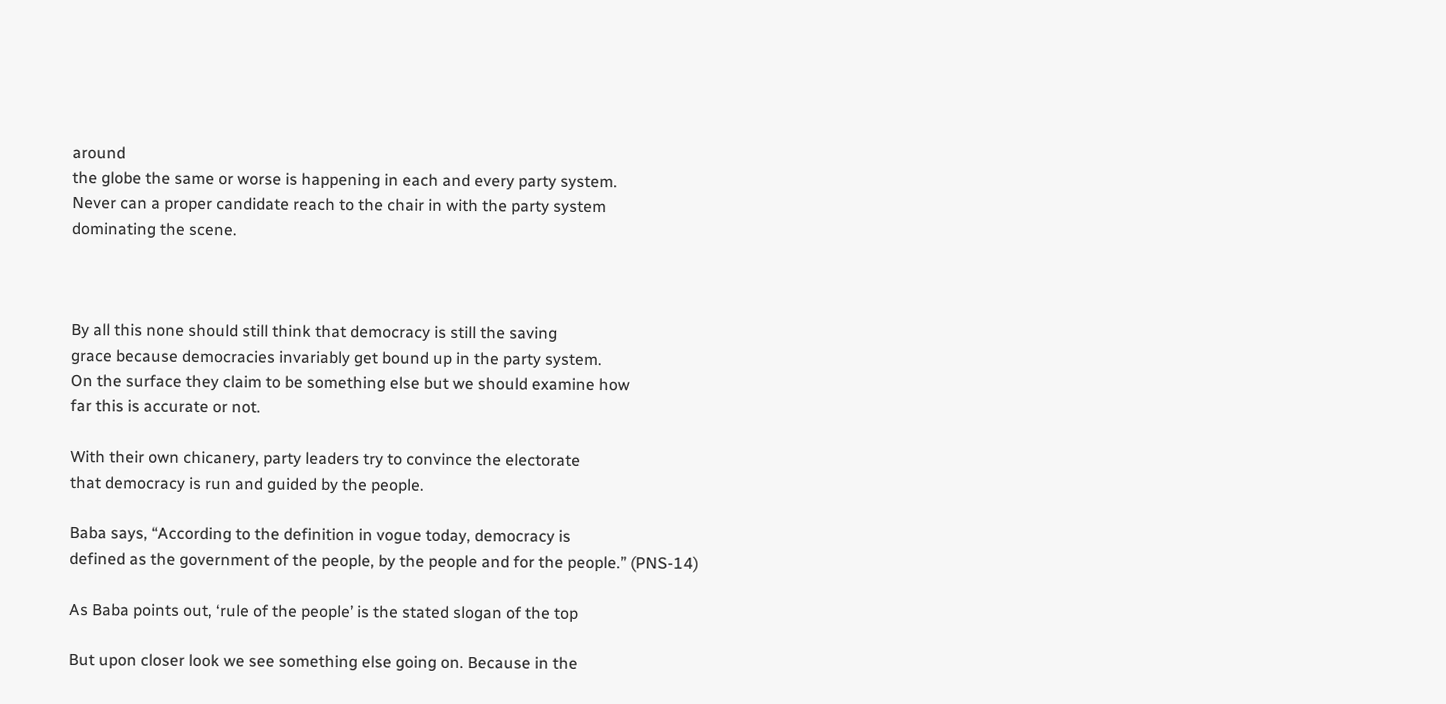around
the globe the same or worse is happening in each and every party system.
Never can a proper candidate reach to the chair in with the party system
dominating the scene.



By all this none should still think that democracy is still the saving
grace because democracies invariably get bound up in the party system.
On the surface they claim to be something else but we should examine how
far this is accurate or not.

With their own chicanery, party leaders try to convince the electorate
that democracy is run and guided by the people.

Baba says, “According to the definition in vogue today, democracy is
defined as the government of the people, by the people and for the people.” (PNS-14)

As Baba points out, ‘rule of the people’ is the stated slogan of the top

But upon closer look we see something else going on. Because in the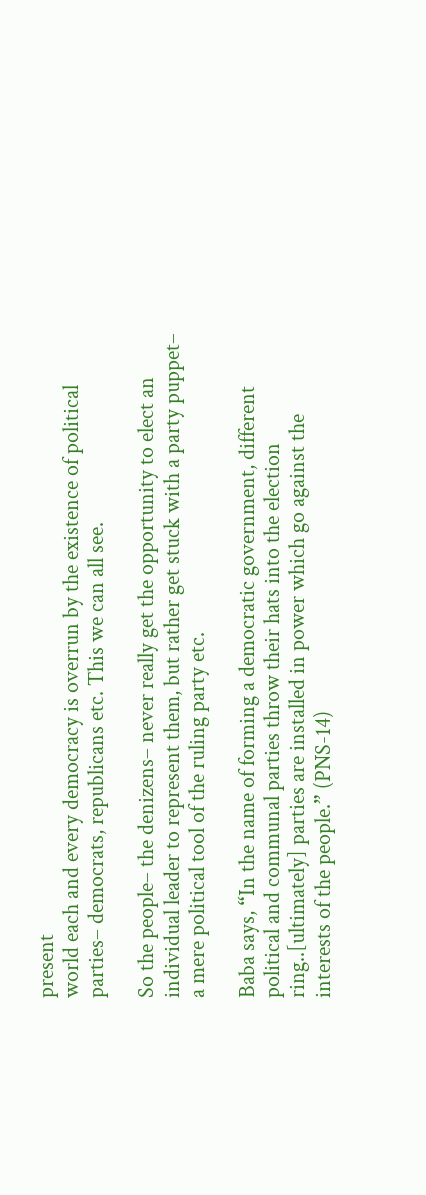present
world each and every democracy is overrun by the existence of political
parties– democrats, republicans etc. This we can all see.

So the people– the denizens– never really get the opportunity to elect an
individual leader to represent them, but rather get stuck with a party puppet–
a mere political tool of the ruling party etc.

Baba says, “In the name of forming a democratic government, different
political and communal parties throw their hats into the election
ring..[ultimately] parties are installed in power which go against the
interests of the people.” (PNS-14)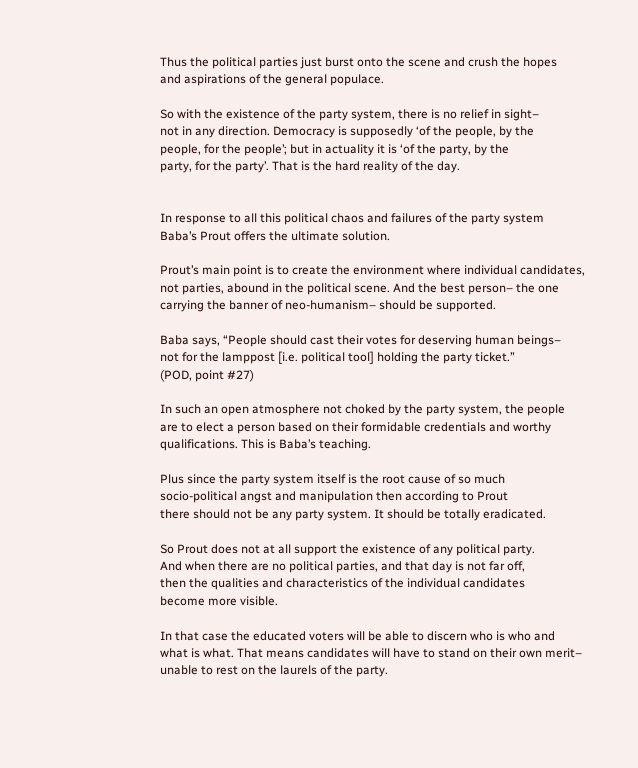Thus the political parties just burst onto the scene and crush the hopes
and aspirations of the general populace.

So with the existence of the party system, there is no relief in sight–
not in any direction. Democracy is supposedly ‘of the people, by the
people, for the people’; but in actuality it is ‘of the party, by the
party, for the party’. That is the hard reality of the day.


In response to all this political chaos and failures of the party system
Baba’s Prout offers the ultimate solution.

Prout’s main point is to create the environment where individual candidates,
not parties, abound in the political scene. And the best person– the one
carrying the banner of neo-humanism– should be supported.

Baba says, “People should cast their votes for deserving human beings–
not for the lamppost [i.e. political tool] holding the party ticket.”
(POD, point #27)

In such an open atmosphere not choked by the party system, the people
are to elect a person based on their formidable credentials and worthy
qualifications. This is Baba’s teaching.

Plus since the party system itself is the root cause of so much
socio-political angst and manipulation then according to Prout
there should not be any party system. It should be totally eradicated.

So Prout does not at all support the existence of any political party.
And when there are no political parties, and that day is not far off,
then the qualities and characteristics of the individual candidates
become more visible.

In that case the educated voters will be able to discern who is who and
what is what. That means candidates will have to stand on their own merit–
unable to rest on the laurels of the party.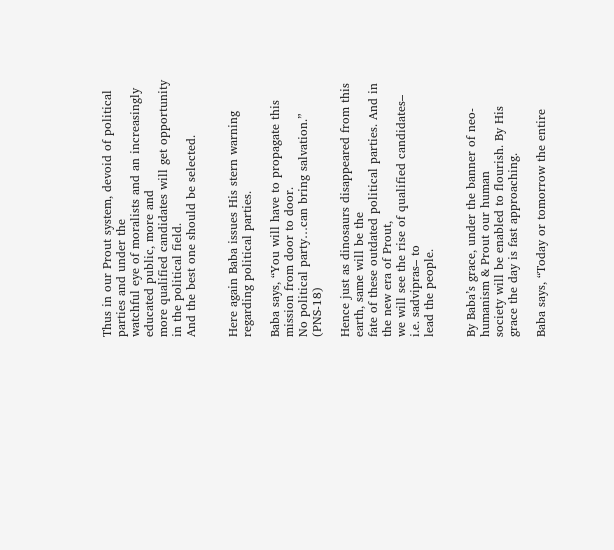Thus in our Prout system, devoid of political parties and under the
watchful eye of moralists and an increasingly educated public, more and
more qualified candidates will get opportunity in the political field.
And the best one should be selected.


Here again Baba issues His stern warning regarding political parties.

Baba says, “You will have to propagate this mission from door to door.
No political party…can bring salvation.” (PNS-18)

Hence just as dinosaurs disappeared from this earth, same will be the
fate of these outdated political parties. And in the new era of Prout,
we will see the rise of qualified candidates– i.e. sadvipras– to
lead the people.


By Baba’s grace, under the banner of neo-humanism & Prout our human
society will be enabled to flourish. By His grace the day is fast approaching.

Baba says, “Today or tomorrow the entire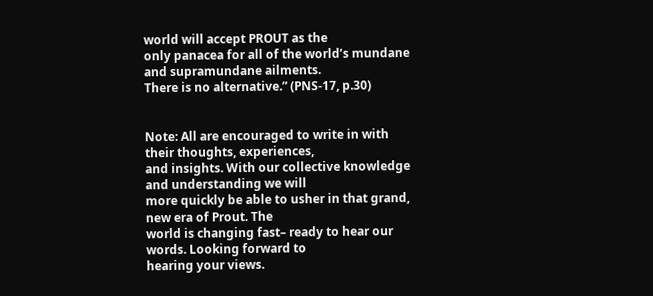world will accept PROUT as the
only panacea for all of the world’s mundane and supramundane ailments.
There is no alternative.” (PNS-17, p.30)


Note: All are encouraged to write in with their thoughts, experiences,
and insights. With our collective knowledge and understanding we will
more quickly be able to usher in that grand, new era of Prout. The
world is changing fast– ready to hear our words. Looking forward to
hearing your views.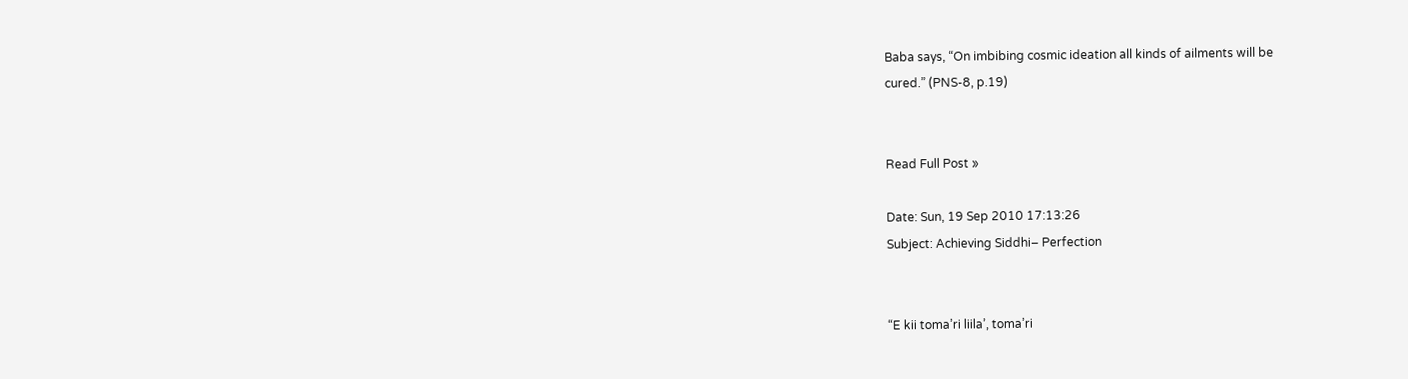Baba says, “On imbibing cosmic ideation all kinds of ailments will be
cured.” (PNS-8, p.19)


Read Full Post »

Date: Sun, 19 Sep 2010 17:13:26
Subject: Achieving Siddhi– Perfection


“E kii toma’ri liila’, toma’ri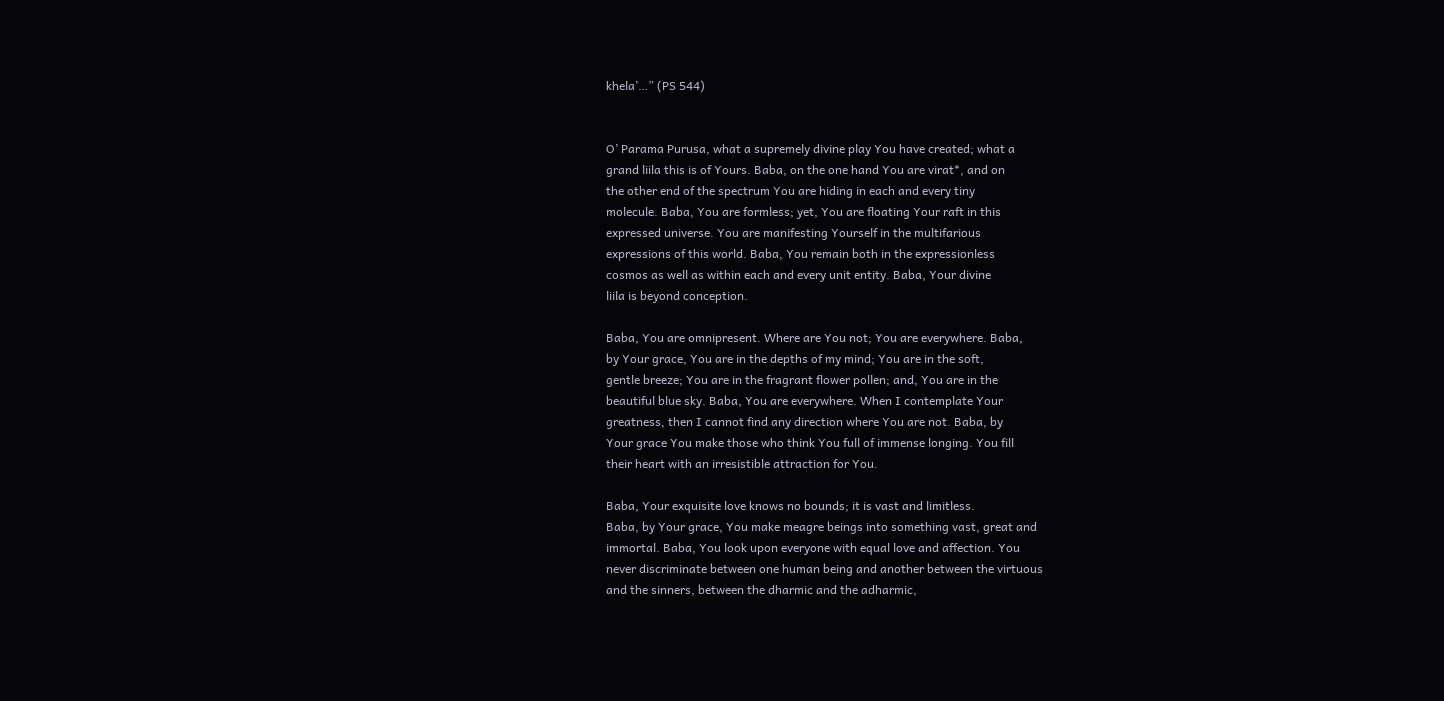khela’…” (PS 544)


O’ Parama Purusa, what a supremely divine play You have created; what a
grand liila this is of Yours. Baba, on the one hand You are virat*, and on
the other end of the spectrum You are hiding in each and every tiny
molecule. Baba, You are formless; yet, You are floating Your raft in this
expressed universe. You are manifesting Yourself in the multifarious
expressions of this world. Baba, You remain both in the expressionless
cosmos as well as within each and every unit entity. Baba, Your divine
liila is beyond conception.

Baba, You are omnipresent. Where are You not; You are everywhere. Baba,
by Your grace, You are in the depths of my mind; You are in the soft,
gentle breeze; You are in the fragrant flower pollen; and, You are in the
beautiful blue sky. Baba, You are everywhere. When I contemplate Your
greatness, then I cannot find any direction where You are not. Baba, by
Your grace You make those who think You full of immense longing. You fill
their heart with an irresistible attraction for You.

Baba, Your exquisite love knows no bounds; it is vast and limitless.
Baba, by Your grace, You make meagre beings into something vast, great and
immortal. Baba, You look upon everyone with equal love and affection. You
never discriminate between one human being and another between the virtuous
and the sinners, between the dharmic and the adharmic,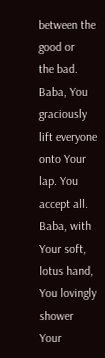between the good or
the bad. Baba, You graciously lift everyone onto Your lap. You accept all.
Baba, with Your soft, lotus hand, You lovingly shower Your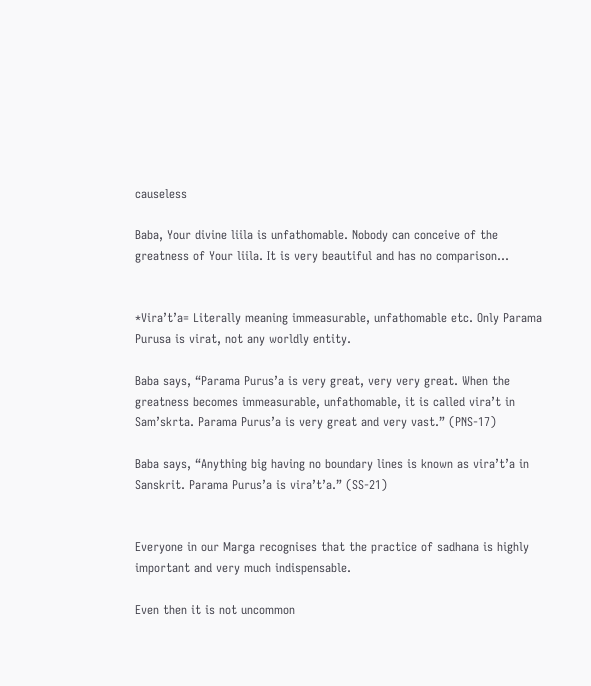causeless

Baba, Your divine liila is unfathomable. Nobody can conceive of the
greatness of Your liila. It is very beautiful and has no comparison…


*Vira’t’a= Literally meaning immeasurable, unfathomable etc. Only Parama
Purusa is virat, not any worldly entity.

Baba says, “Parama Purus’a is very great, very very great. When the
greatness becomes immeasurable, unfathomable, it is called vira’t in
Sam’skrta. Parama Purus’a is very great and very vast.” (PNS-17)

Baba says, “Anything big having no boundary lines is known as vira’t’a in
Sanskrit. Parama Purus’a is vira’t’a.” (SS-21)


Everyone in our Marga recognises that the practice of sadhana is highly
important and very much indispensable.

Even then it is not uncommon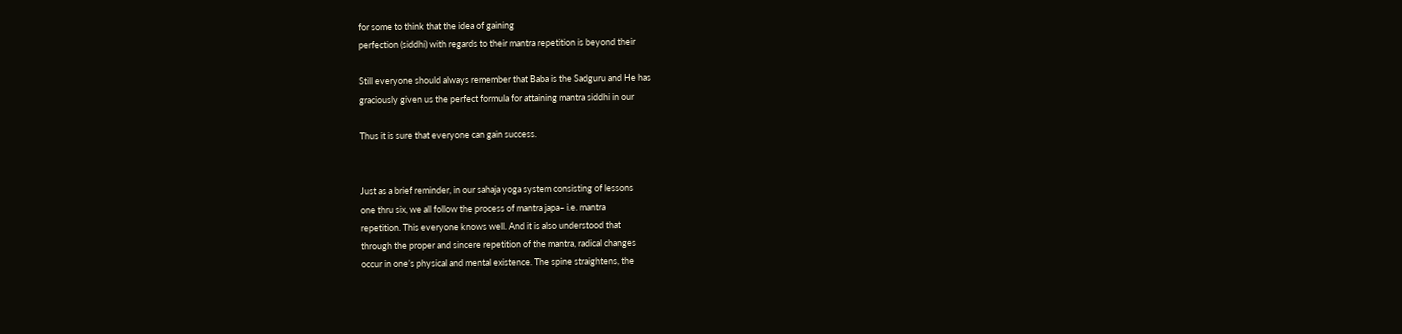for some to think that the idea of gaining
perfection (siddhi) with regards to their mantra repetition is beyond their

Still everyone should always remember that Baba is the Sadguru and He has
graciously given us the perfect formula for attaining mantra siddhi in our

Thus it is sure that everyone can gain success.


Just as a brief reminder, in our sahaja yoga system consisting of lessons
one thru six, we all follow the process of mantra japa– i.e. mantra
repetition. This everyone knows well. And it is also understood that
through the proper and sincere repetition of the mantra, radical changes
occur in one’s physical and mental existence. The spine straightens, the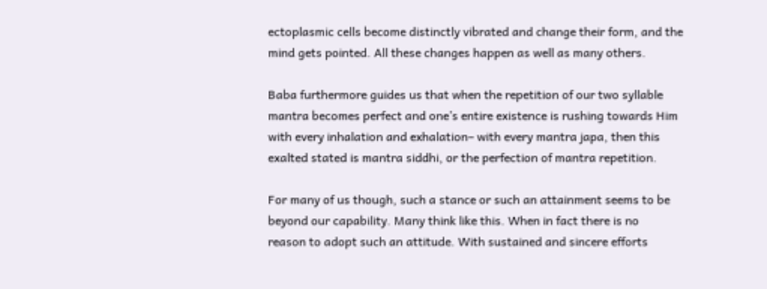ectoplasmic cells become distinctly vibrated and change their form, and the
mind gets pointed. All these changes happen as well as many others.

Baba furthermore guides us that when the repetition of our two syllable
mantra becomes perfect and one’s entire existence is rushing towards Him
with every inhalation and exhalation– with every mantra japa, then this
exalted stated is mantra siddhi, or the perfection of mantra repetition.

For many of us though, such a stance or such an attainment seems to be
beyond our capability. Many think like this. When in fact there is no
reason to adopt such an attitude. With sustained and sincere efforts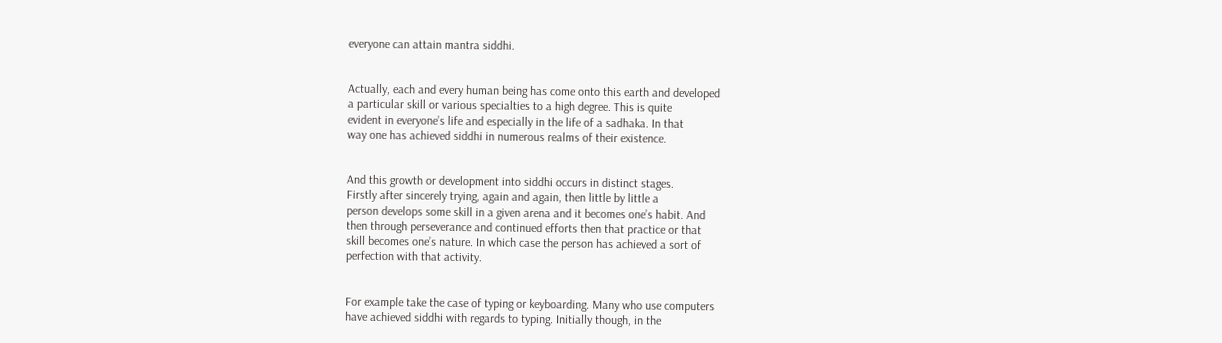everyone can attain mantra siddhi.


Actually, each and every human being has come onto this earth and developed
a particular skill or various specialties to a high degree. This is quite
evident in everyone’s life and especially in the life of a sadhaka. In that
way one has achieved siddhi in numerous realms of their existence.


And this growth or development into siddhi occurs in distinct stages.
Firstly after sincerely trying, again and again, then little by little a
person develops some skill in a given arena and it becomes one’s habit. And
then through perseverance and continued efforts then that practice or that
skill becomes one’s nature. In which case the person has achieved a sort of
perfection with that activity.


For example take the case of typing or keyboarding. Many who use computers
have achieved siddhi with regards to typing. Initially though, in the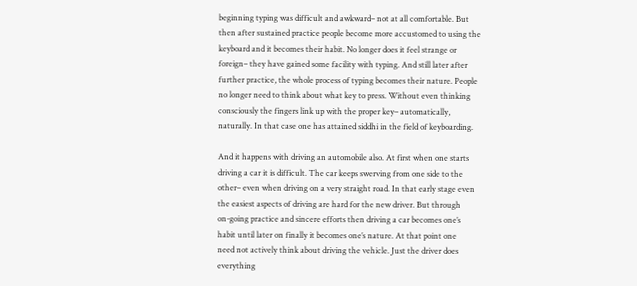beginning typing was difficult and awkward– not at all comfortable. But
then after sustained practice people become more accustomed to using the
keyboard and it becomes their habit. No longer does it feel strange or
foreign– they have gained some facility with typing. And still later after
further practice, the whole process of typing becomes their nature. People
no longer need to think about what key to press. Without even thinking
consciously the fingers link up with the proper key– automatically,
naturally. In that case one has attained siddhi in the field of keyboarding.

And it happens with driving an automobile also. At first when one starts
driving a car it is difficult. The car keeps swerving from one side to the
other– even when driving on a very straight road. In that early stage even
the easiest aspects of driving are hard for the new driver. But through
on-going practice and sincere efforts then driving a car becomes one’s
habit until later on finally it becomes one’s nature. At that point one
need not actively think about driving the vehicle. Just the driver does
everything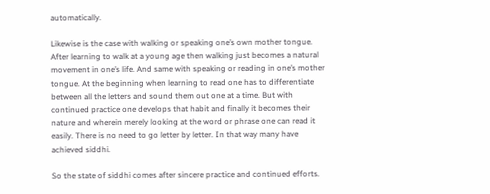automatically.

Likewise is the case with walking or speaking one’s own mother tongue.
After learning to walk at a young age then walking just becomes a natural
movement in one’s life. And same with speaking or reading in one’s mother
tongue. At the beginning when learning to read one has to differentiate
between all the letters and sound them out one at a time. But with
continued practice one develops that habit and finally it becomes their
nature and wherein merely looking at the word or phrase one can read it
easily. There is no need to go letter by letter. In that way many have
achieved siddhi.

So the state of siddhi comes after sincere practice and continued efforts.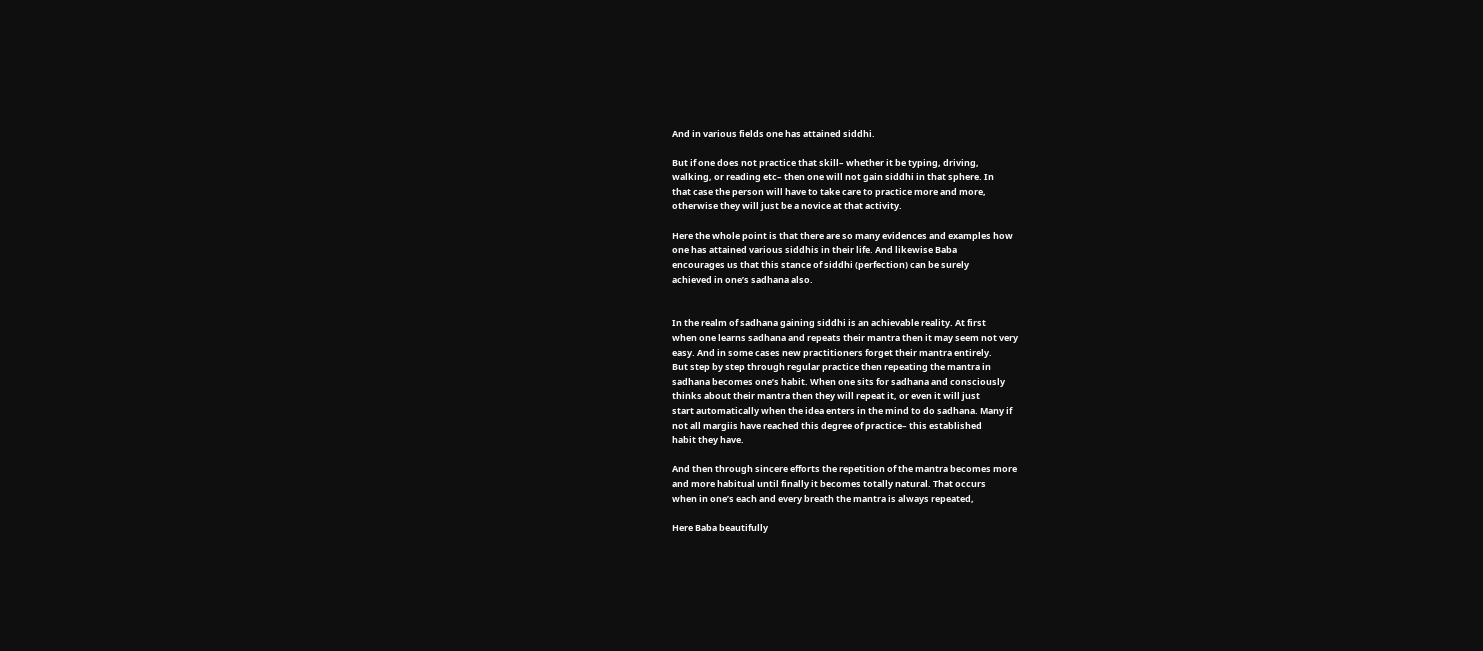And in various fields one has attained siddhi.

But if one does not practice that skill– whether it be typing, driving,
walking, or reading etc– then one will not gain siddhi in that sphere. In
that case the person will have to take care to practice more and more,
otherwise they will just be a novice at that activity.

Here the whole point is that there are so many evidences and examples how
one has attained various siddhis in their life. And likewise Baba
encourages us that this stance of siddhi (perfection) can be surely
achieved in one’s sadhana also.


In the realm of sadhana gaining siddhi is an achievable reality. At first
when one learns sadhana and repeats their mantra then it may seem not very
easy. And in some cases new practitioners forget their mantra entirely.
But step by step through regular practice then repeating the mantra in
sadhana becomes one’s habit. When one sits for sadhana and consciously
thinks about their mantra then they will repeat it, or even it will just
start automatically when the idea enters in the mind to do sadhana. Many if
not all margiis have reached this degree of practice– this established
habit they have.

And then through sincere efforts the repetition of the mantra becomes more
and more habitual until finally it becomes totally natural. That occurs
when in one’s each and every breath the mantra is always repeated,

Here Baba beautifully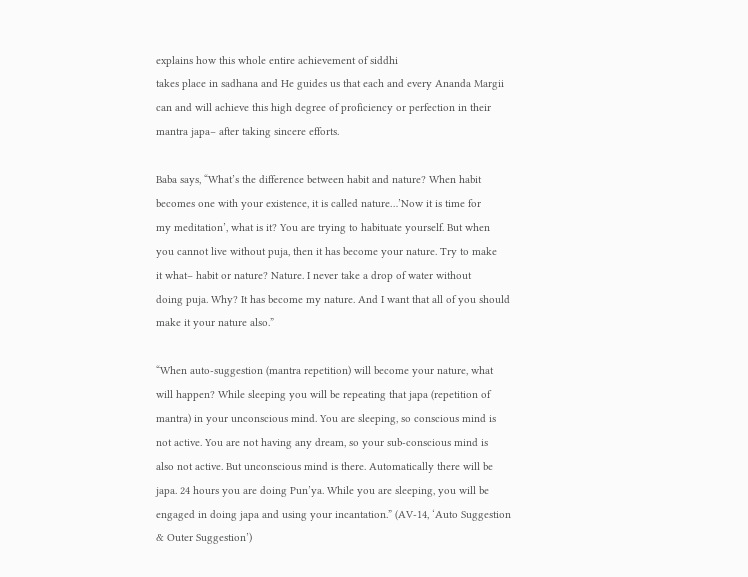explains how this whole entire achievement of siddhi
takes place in sadhana and He guides us that each and every Ananda Margii
can and will achieve this high degree of proficiency or perfection in their
mantra japa– after taking sincere efforts.

Baba says, “What’s the difference between habit and nature? When habit
becomes one with your existence, it is called nature…’Now it is time for
my meditation’, what is it? You are trying to habituate yourself. But when
you cannot live without puja, then it has become your nature. Try to make
it what– habit or nature? Nature. I never take a drop of water without
doing puja. Why? It has become my nature. And I want that all of you should
make it your nature also.”

“When auto-suggestion (mantra repetition) will become your nature, what
will happen? While sleeping you will be repeating that japa (repetition of
mantra) in your unconscious mind. You are sleeping, so conscious mind is
not active. You are not having any dream, so your sub-conscious mind is
also not active. But unconscious mind is there. Automatically there will be
japa. 24 hours you are doing Pun’ya. While you are sleeping, you will be
engaged in doing japa and using your incantation.” (AV-14, ‘Auto Suggestion
& Outer Suggestion’)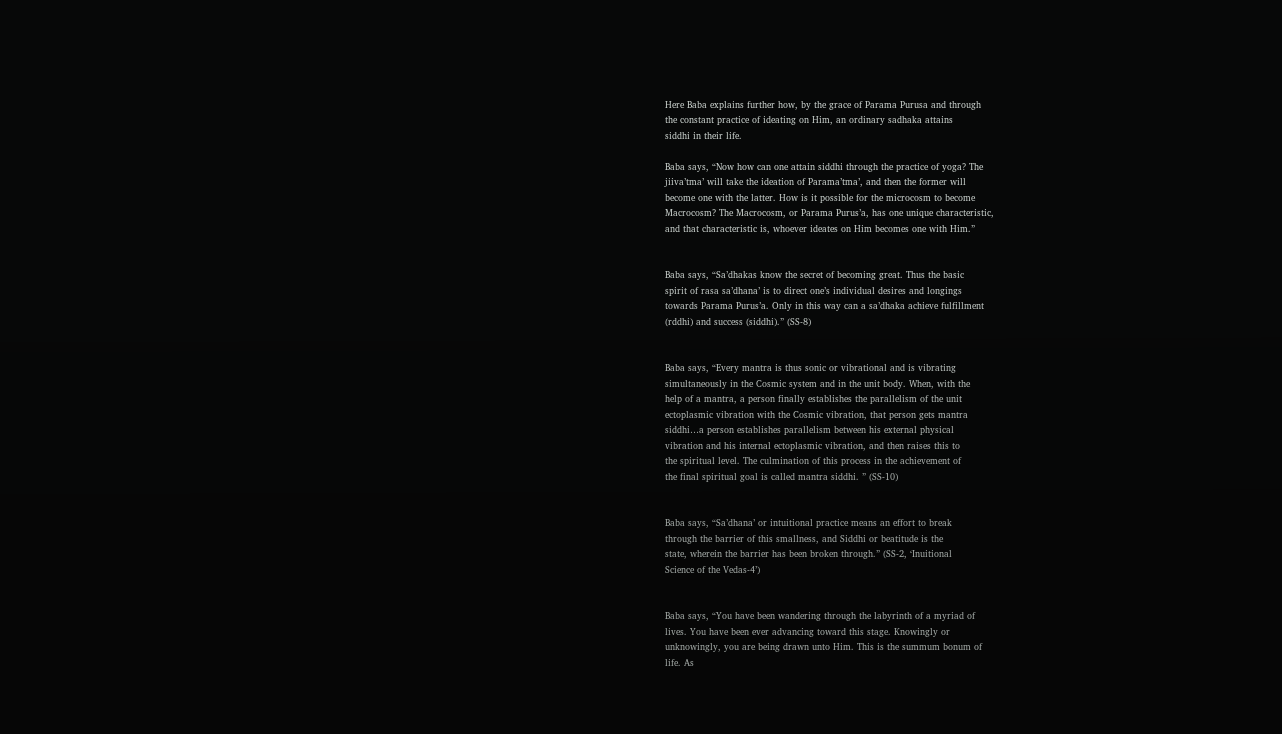Here Baba explains further how, by the grace of Parama Purusa and through
the constant practice of ideating on Him, an ordinary sadhaka attains
siddhi in their life.

Baba says, “Now how can one attain siddhi through the practice of yoga? The
jiiva’tma’ will take the ideation of Parama’tma’, and then the former will
become one with the latter. How is it possible for the microcosm to become
Macrocosm? The Macrocosm, or Parama Purus’a, has one unique characteristic,
and that characteristic is, whoever ideates on Him becomes one with Him.”


Baba says, “Sa’dhakas know the secret of becoming great. Thus the basic
spirit of rasa sa’dhana’ is to direct one’s individual desires and longings
towards Parama Purus’a. Only in this way can a sa’dhaka achieve fulfillment
(rddhi) and success (siddhi).” (SS-8)


Baba says, “Every mantra is thus sonic or vibrational and is vibrating
simultaneously in the Cosmic system and in the unit body. When, with the
help of a mantra, a person finally establishes the parallelism of the unit
ectoplasmic vibration with the Cosmic vibration, that person gets mantra
siddhi…a person establishes parallelism between his external physical
vibration and his internal ectoplasmic vibration, and then raises this to
the spiritual level. The culmination of this process in the achievement of
the final spiritual goal is called mantra siddhi. ” (SS-10)


Baba says, “Sa’dhana’ or intuitional practice means an effort to break
through the barrier of this smallness, and Siddhi or beatitude is the
state, wherein the barrier has been broken through.” (SS-2, ‘Inuitional
Science of the Vedas-4’)


Baba says, “You have been wandering through the labyrinth of a myriad of
lives. You have been ever advancing toward this stage. Knowingly or
unknowingly, you are being drawn unto Him. This is the summum bonum of
life. As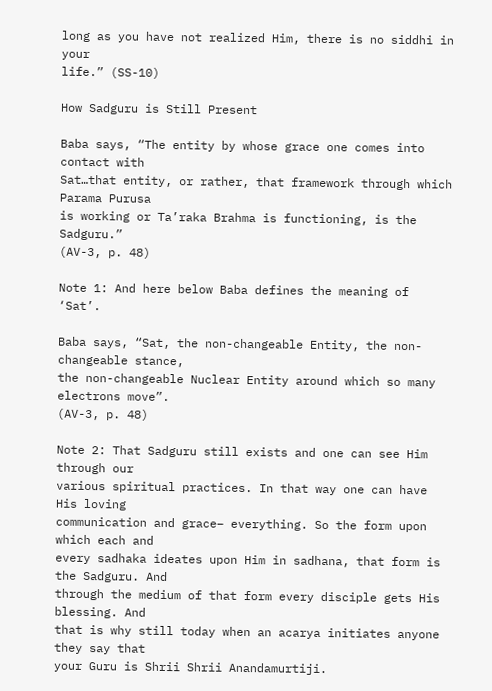long as you have not realized Him, there is no siddhi in your
life.” (SS-10)

How Sadguru is Still Present

Baba says, “The entity by whose grace one comes into contact with
Sat…that entity, or rather, that framework through which Parama Purusa
is working or Ta’raka Brahma is functioning, is the Sadguru.”
(AV-3, p. 48)

Note 1: And here below Baba defines the meaning of ‘Sat’.

Baba says, “Sat, the non-changeable Entity, the non-changeable stance,
the non-changeable Nuclear Entity around which so many electrons move”.
(AV-3, p. 48)

Note 2: That Sadguru still exists and one can see Him through our
various spiritual practices. In that way one can have His loving
communication and grace– everything. So the form upon which each and
every sadhaka ideates upon Him in sadhana, that form is the Sadguru. And
through the medium of that form every disciple gets His blessing. And
that is why still today when an acarya initiates anyone they say that
your Guru is Shrii Shrii Anandamurtiji.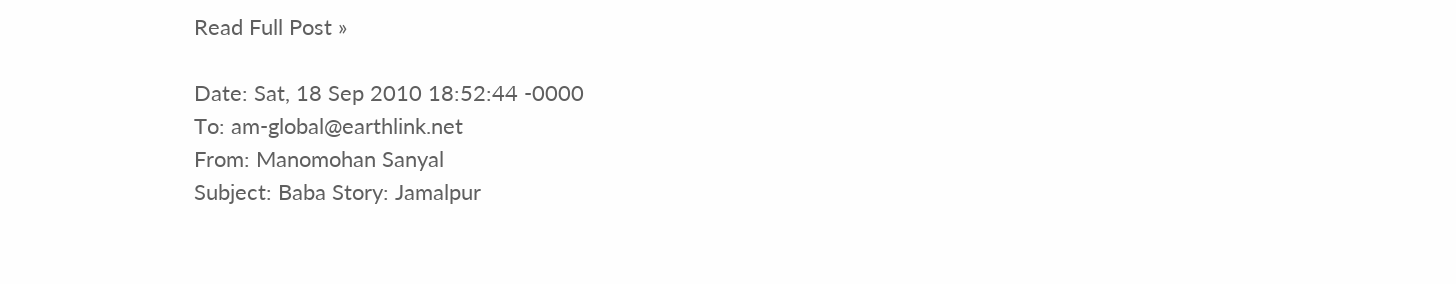Read Full Post »

Date: Sat, 18 Sep 2010 18:52:44 -0000
To: am-global@earthlink.net
From: Manomohan Sanyal
Subject: Baba Story: Jamalpur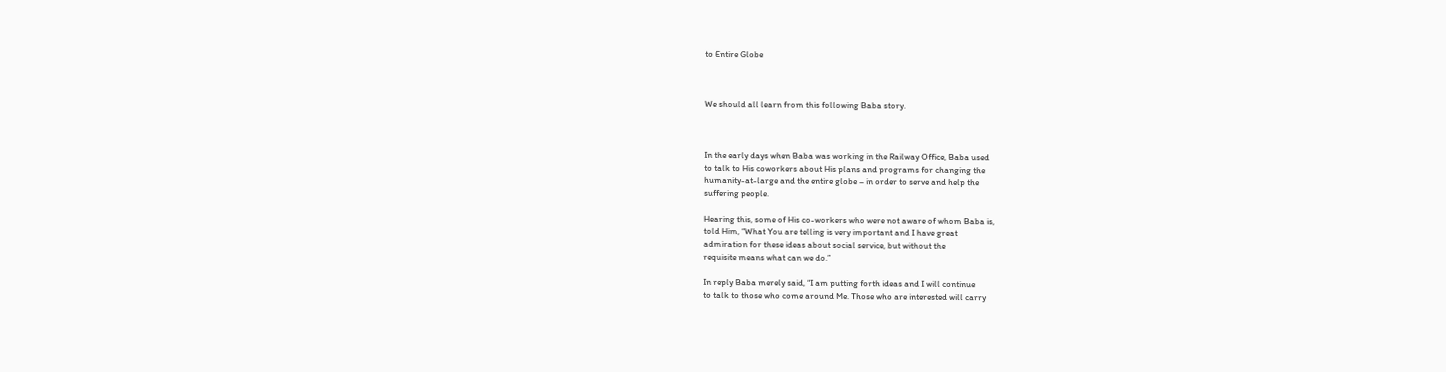to Entire Globe



We should all learn from this following Baba story.



In the early days when Baba was working in the Railway Office, Baba used
to talk to His coworkers about His plans and programs for changing the
humanity-at-large and the entire globe – in order to serve and help the
suffering people.

Hearing this, some of His co-workers who were not aware of whom Baba is,
told Him, “What You are telling is very important and I have great
admiration for these ideas about social service, but without the
requisite means what can we do.”

In reply Baba merely said, “I am putting forth ideas and I will continue
to talk to those who come around Me. Those who are interested will carry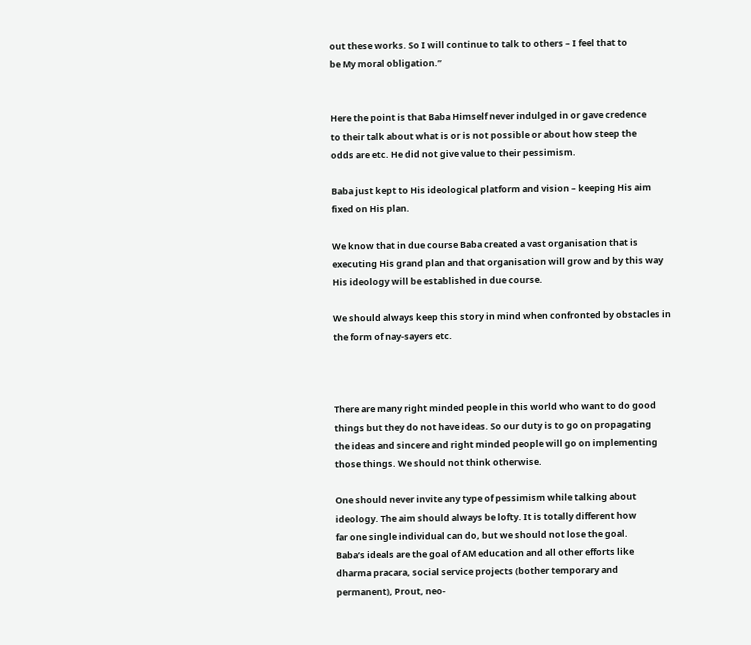out these works. So I will continue to talk to others – I feel that to
be My moral obligation.”


Here the point is that Baba Himself never indulged in or gave credence
to their talk about what is or is not possible or about how steep the
odds are etc. He did not give value to their pessimism.

Baba just kept to His ideological platform and vision – keeping His aim
fixed on His plan.

We know that in due course Baba created a vast organisation that is
executing His grand plan and that organisation will grow and by this way
His ideology will be established in due course.

We should always keep this story in mind when confronted by obstacles in
the form of nay-sayers etc.



There are many right minded people in this world who want to do good
things but they do not have ideas. So our duty is to go on propagating
the ideas and sincere and right minded people will go on implementing
those things. We should not think otherwise.

One should never invite any type of pessimism while talking about
ideology. The aim should always be lofty. It is totally different how
far one single individual can do, but we should not lose the goal.
Baba’s ideals are the goal of AM education and all other efforts like
dharma pracara, social service projects (bother temporary and
permanent), Prout, neo-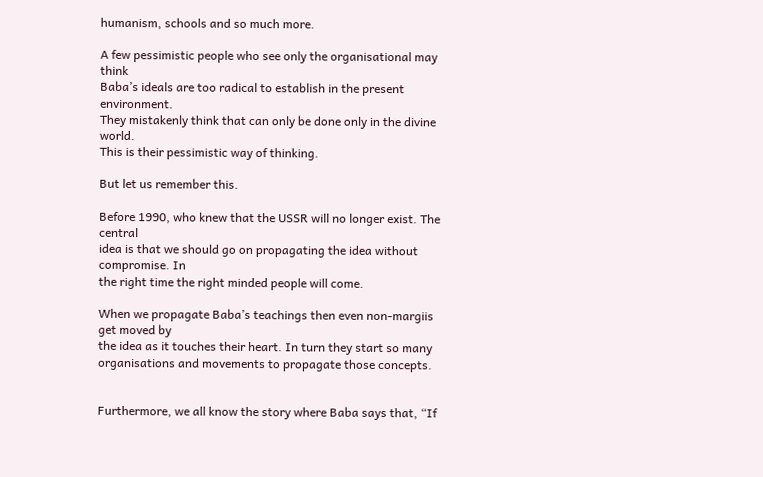humanism, schools and so much more.

A few pessimistic people who see only the organisational may think
Baba’s ideals are too radical to establish in the present environment.
They mistakenly think that can only be done only in the divine world.
This is their pessimistic way of thinking.

But let us remember this.

Before 1990, who knew that the USSR will no longer exist. The central
idea is that we should go on propagating the idea without compromise. In
the right time the right minded people will come.

When we propagate Baba’s teachings then even non-margiis get moved by
the idea as it touches their heart. In turn they start so many
organisations and movements to propagate those concepts.


Furthermore, we all know the story where Baba says that, “If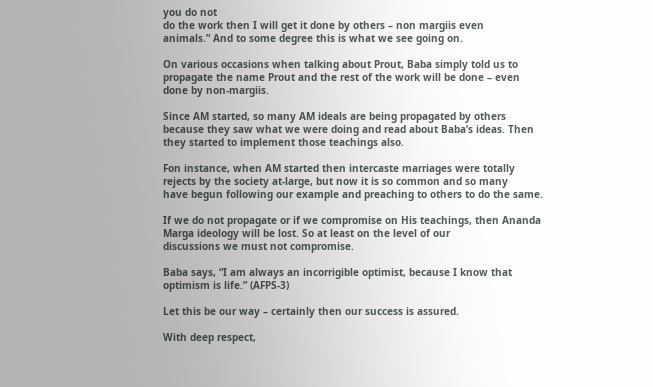you do not
do the work then I will get it done by others – non margiis even
animals.” And to some degree this is what we see going on.

On various occasions when talking about Prout, Baba simply told us to
propagate the name Prout and the rest of the work will be done – even
done by non-margiis.

Since AM started, so many AM ideals are being propagated by others
because they saw what we were doing and read about Baba’s ideas. Then
they started to implement those teachings also.

Fon instance, when AM started then intercaste marriages were totally
rejects by the society at-large, but now it is so common and so many
have begun following our example and preaching to others to do the same.

If we do not propagate or if we compromise on His teachings, then Ananda
Marga ideology will be lost. So at least on the level of our
discussions we must not compromise.

Baba says, “I am always an incorrigible optimist, because I know that
optimism is life.” (AFPS-3)

Let this be our way – certainly then our success is assured.

With deep respect,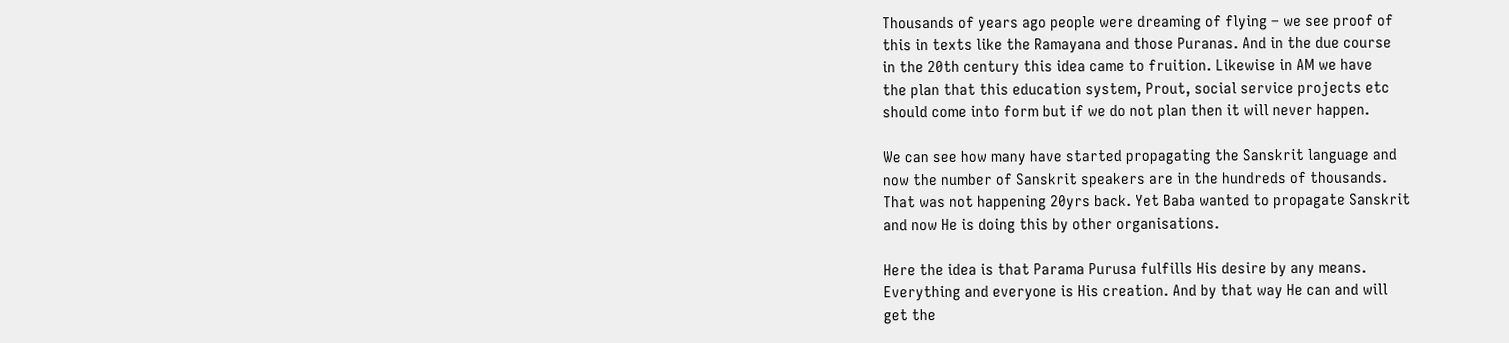Thousands of years ago people were dreaming of flying – we see proof of
this in texts like the Ramayana and those Puranas. And in the due course
in the 20th century this idea came to fruition. Likewise in AM we have
the plan that this education system, Prout, social service projects etc
should come into form but if we do not plan then it will never happen.

We can see how many have started propagating the Sanskrit language and
now the number of Sanskrit speakers are in the hundreds of thousands.
That was not happening 20yrs back. Yet Baba wanted to propagate Sanskrit
and now He is doing this by other organisations.

Here the idea is that Parama Purusa fulfills His desire by any means.
Everything and everyone is His creation. And by that way He can and will
get the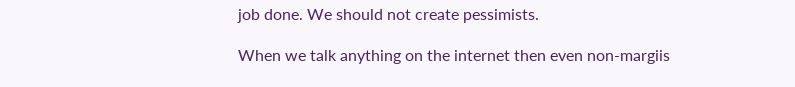job done. We should not create pessimists.

When we talk anything on the internet then even non-margiis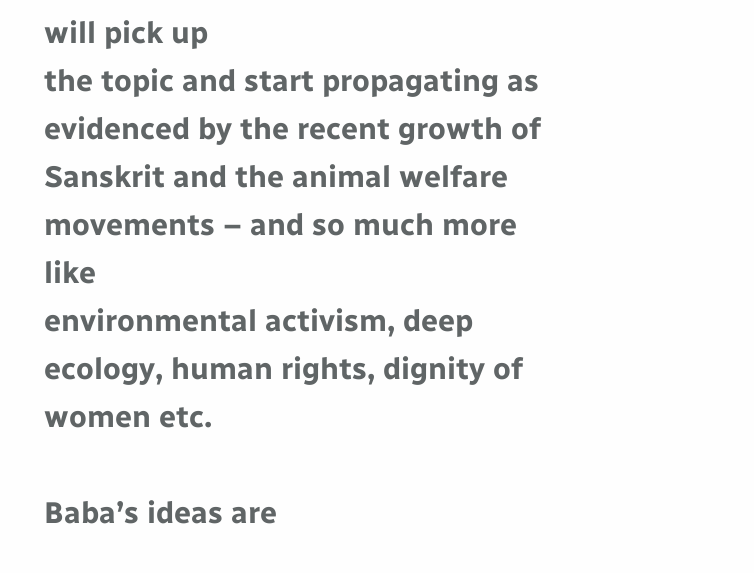will pick up
the topic and start propagating as evidenced by the recent growth of
Sanskrit and the animal welfare movements – and so much more like
environmental activism, deep ecology, human rights, dignity of women etc.

Baba’s ideas are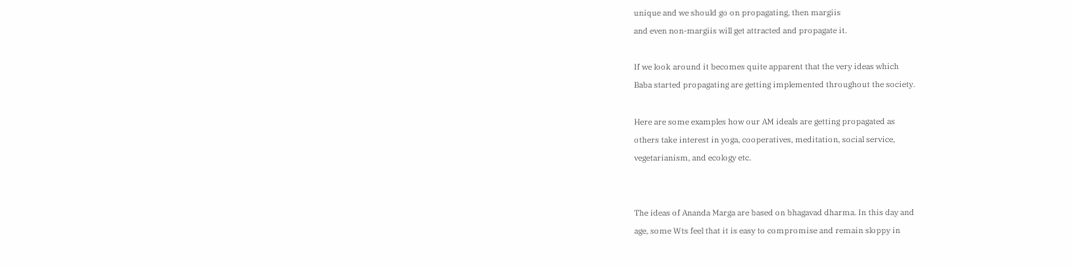unique and we should go on propagating, then margiis
and even non-margiis will get attracted and propagate it.

If we look around it becomes quite apparent that the very ideas which
Baba started propagating are getting implemented throughout the society.

Here are some examples how our AM ideals are getting propagated as
others take interest in yoga, cooperatives, meditation, social service,
vegetarianism, and ecology etc.


The ideas of Ananda Marga are based on bhagavad dharma. In this day and
age, some Wts feel that it is easy to compromise and remain sloppy in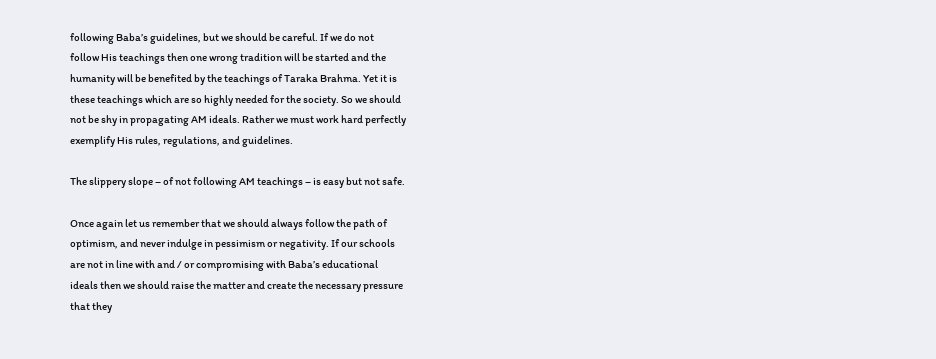following Baba’s guidelines, but we should be careful. If we do not
follow His teachings then one wrong tradition will be started and the
humanity will be benefited by the teachings of Taraka Brahma. Yet it is
these teachings which are so highly needed for the society. So we should
not be shy in propagating AM ideals. Rather we must work hard perfectly
exemplify His rules, regulations, and guidelines.

The slippery slope – of not following AM teachings – is easy but not safe.

Once again let us remember that we should always follow the path of
optimism, and never indulge in pessimism or negativity. If our schools
are not in line with and / or compromising with Baba’s educational
ideals then we should raise the matter and create the necessary pressure
that they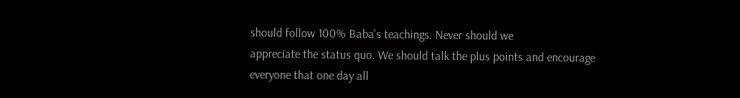should follow 100% Baba’s teachings. Never should we
appreciate the status quo. We should talk the plus points and encourage
everyone that one day all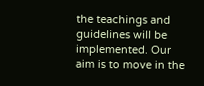the teachings and guidelines will be
implemented. Our aim is to move in the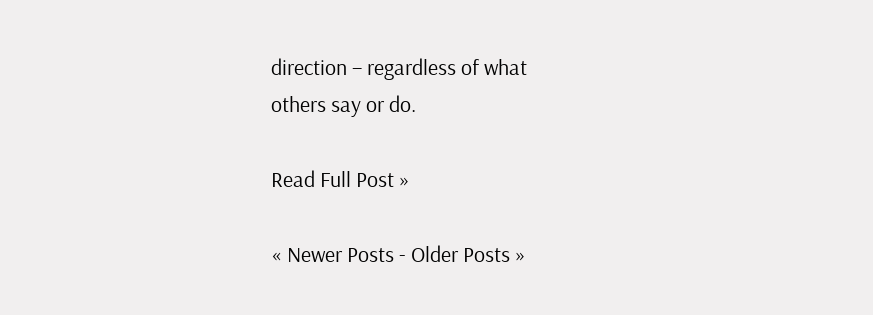direction – regardless of what
others say or do.

Read Full Post »

« Newer Posts - Older Posts »